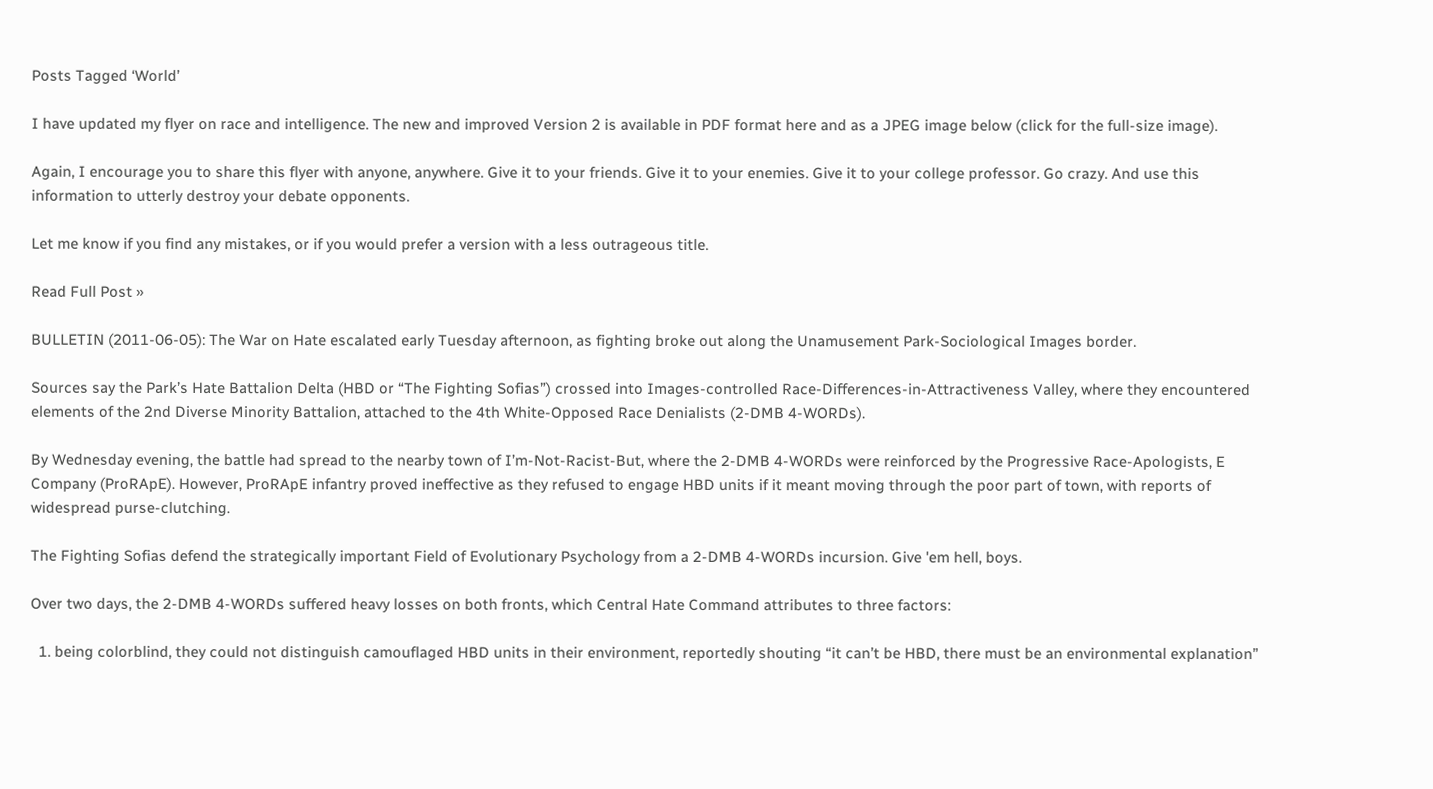Posts Tagged ‘World’

I have updated my flyer on race and intelligence. The new and improved Version 2 is available in PDF format here and as a JPEG image below (click for the full-size image).

Again, I encourage you to share this flyer with anyone, anywhere. Give it to your friends. Give it to your enemies. Give it to your college professor. Go crazy. And use this information to utterly destroy your debate opponents.

Let me know if you find any mistakes, or if you would prefer a version with a less outrageous title.

Read Full Post »

BULLETIN (2011-06-05): The War on Hate escalated early Tuesday afternoon, as fighting broke out along the Unamusement Park-Sociological Images border.

Sources say the Park’s Hate Battalion Delta (HBD or “The Fighting Sofias”) crossed into Images-controlled Race-Differences-in-Attractiveness Valley, where they encountered elements of the 2nd Diverse Minority Battalion, attached to the 4th White-Opposed Race Denialists (2-DMB 4-WORDs).

By Wednesday evening, the battle had spread to the nearby town of I’m-Not-Racist-But, where the 2-DMB 4-WORDs were reinforced by the Progressive Race-Apologists, E Company (ProRApE). However, ProRApE infantry proved ineffective as they refused to engage HBD units if it meant moving through the poor part of town, with reports of widespread purse-clutching.

The Fighting Sofias defend the strategically important Field of Evolutionary Psychology from a 2-DMB 4-WORDs incursion. Give 'em hell, boys.

Over two days, the 2-DMB 4-WORDs suffered heavy losses on both fronts, which Central Hate Command attributes to three factors:

  1. being colorblind, they could not distinguish camouflaged HBD units in their environment, reportedly shouting “it can’t be HBD, there must be an environmental explanation”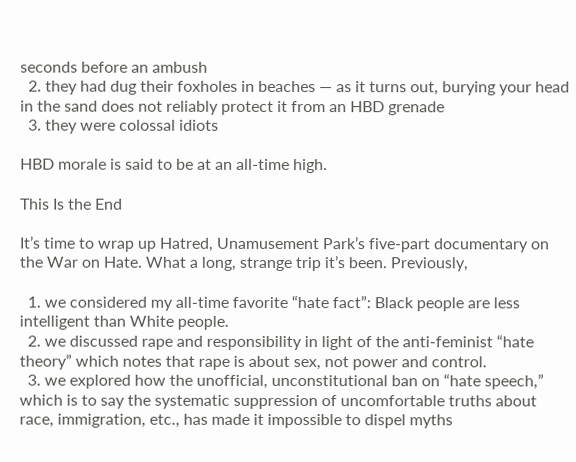seconds before an ambush
  2. they had dug their foxholes in beaches — as it turns out, burying your head in the sand does not reliably protect it from an HBD grenade
  3. they were colossal idiots

HBD morale is said to be at an all-time high.

This Is the End

It’s time to wrap up Hatred, Unamusement Park’s five-part documentary on the War on Hate. What a long, strange trip it’s been. Previously,

  1. we considered my all-time favorite “hate fact”: Black people are less intelligent than White people.
  2. we discussed rape and responsibility in light of the anti-feminist “hate theory” which notes that rape is about sex, not power and control.
  3. we explored how the unofficial, unconstitutional ban on “hate speech,” which is to say the systematic suppression of uncomfortable truths about race, immigration, etc., has made it impossible to dispel myths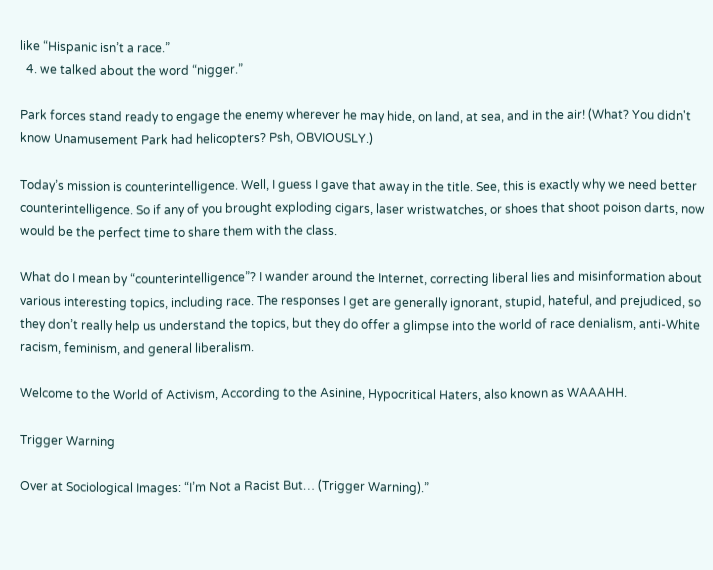like “Hispanic isn’t a race.”
  4. we talked about the word “nigger.”

Park forces stand ready to engage the enemy wherever he may hide, on land, at sea, and in the air! (What? You didn't know Unamusement Park had helicopters? Psh, OBVIOUSLY.)

Today’s mission is counterintelligence. Well, I guess I gave that away in the title. See, this is exactly why we need better counterintelligence. So if any of you brought exploding cigars, laser wristwatches, or shoes that shoot poison darts, now would be the perfect time to share them with the class.

What do I mean by “counterintelligence”? I wander around the Internet, correcting liberal lies and misinformation about various interesting topics, including race. The responses I get are generally ignorant, stupid, hateful, and prejudiced, so they don’t really help us understand the topics, but they do offer a glimpse into the world of race denialism, anti-White racism, feminism, and general liberalism.

Welcome to the World of Activism, According to the Asinine, Hypocritical Haters, also known as WAAAHH.

Trigger Warning

Over at Sociological Images: “I’m Not a Racist But… (Trigger Warning).”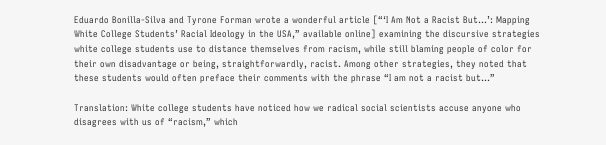Eduardo Bonilla-Silva and Tyrone Forman wrote a wonderful article [“‘I Am Not a Racist But…’: Mapping White College Students’ Racial Ideology in the USA,” available online] examining the discursive strategies white college students use to distance themselves from racism, while still blaming people of color for their own disadvantage or being, straightforwardly, racist. Among other strategies, they noted that these students would often preface their comments with the phrase “I am not a racist but…”

Translation: White college students have noticed how we radical social scientists accuse anyone who disagrees with us of “racism,” which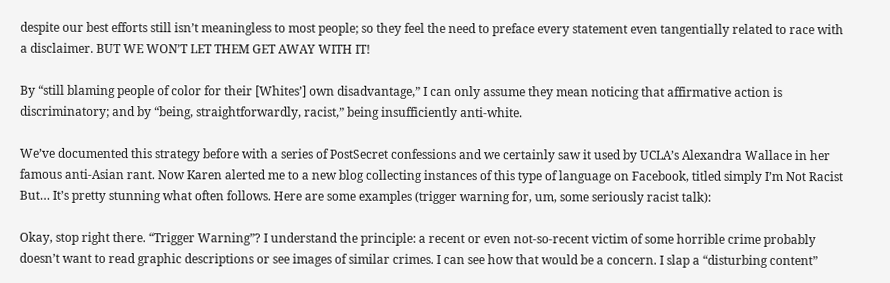despite our best efforts still isn’t meaningless to most people; so they feel the need to preface every statement even tangentially related to race with a disclaimer. BUT WE WON’T LET THEM GET AWAY WITH IT!

By “still blaming people of color for their [Whites’] own disadvantage,” I can only assume they mean noticing that affirmative action is discriminatory; and by “being, straightforwardly, racist,” being insufficiently anti-white.

We’ve documented this strategy before with a series of PostSecret confessions and we certainly saw it used by UCLA’s Alexandra Wallace in her famous anti-Asian rant. Now Karen alerted me to a new blog collecting instances of this type of language on Facebook, titled simply I’m Not Racist But… It’s pretty stunning what often follows. Here are some examples (trigger warning for, um, some seriously racist talk):

Okay, stop right there. “Trigger Warning”? I understand the principle: a recent or even not-so-recent victim of some horrible crime probably doesn’t want to read graphic descriptions or see images of similar crimes. I can see how that would be a concern. I slap a “disturbing content”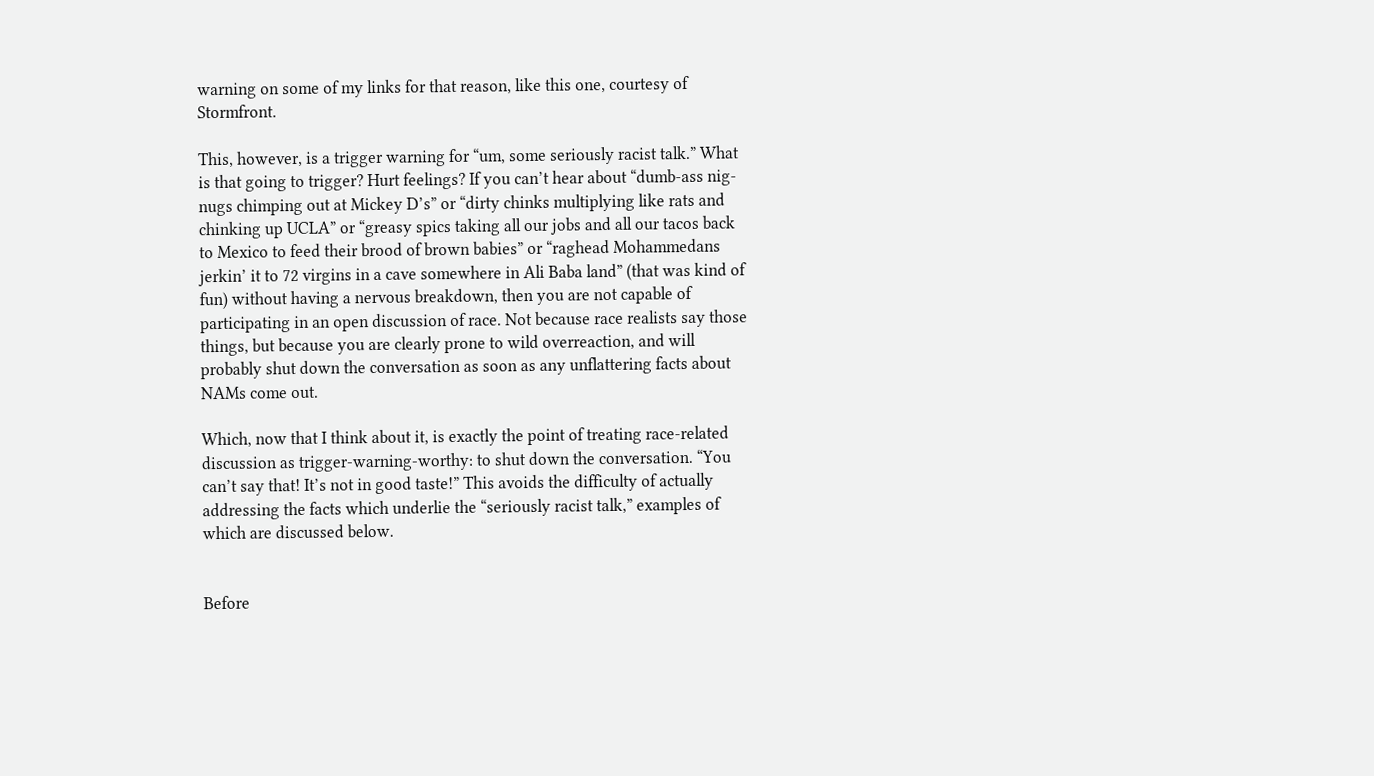warning on some of my links for that reason, like this one, courtesy of Stormfront.

This, however, is a trigger warning for “um, some seriously racist talk.” What is that going to trigger? Hurt feelings? If you can’t hear about “dumb-ass nig-nugs chimping out at Mickey D’s” or “dirty chinks multiplying like rats and chinking up UCLA” or “greasy spics taking all our jobs and all our tacos back to Mexico to feed their brood of brown babies” or “raghead Mohammedans jerkin’ it to 72 virgins in a cave somewhere in Ali Baba land” (that was kind of fun) without having a nervous breakdown, then you are not capable of participating in an open discussion of race. Not because race realists say those things, but because you are clearly prone to wild overreaction, and will probably shut down the conversation as soon as any unflattering facts about NAMs come out.

Which, now that I think about it, is exactly the point of treating race-related discussion as trigger-warning-worthy: to shut down the conversation. “You can’t say that! It’s not in good taste!” This avoids the difficulty of actually addressing the facts which underlie the “seriously racist talk,” examples of which are discussed below.


Before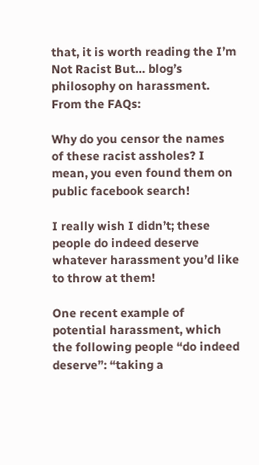that, it is worth reading the I’m Not Racist But… blog’s philosophy on harassment. From the FAQs:

Why do you censor the names of these racist assholes? I mean, you even found them on public facebook search!

I really wish I didn’t; these people do indeed deserve whatever harassment you’d like to throw at them!

One recent example of potential harassment, which the following people “do indeed deserve”: “taking a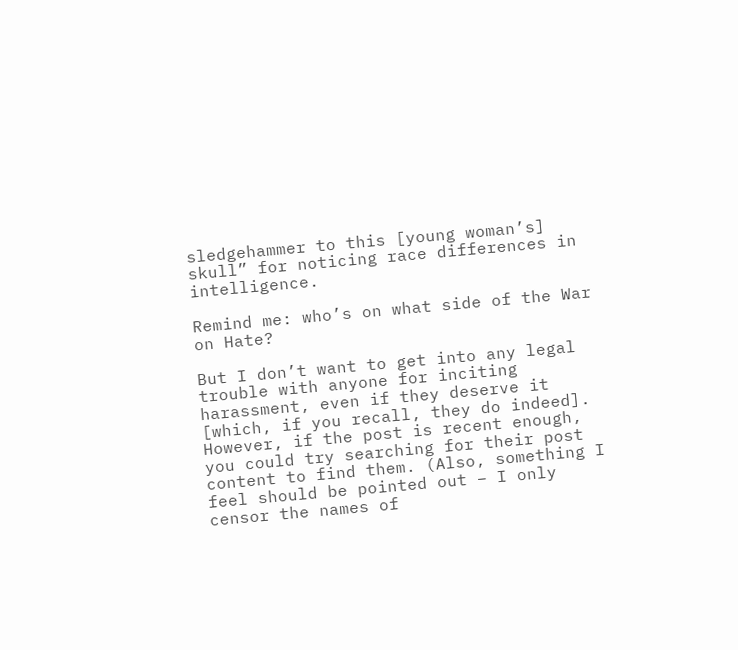sledgehammer to this [young woman’s] skull” for noticing race differences in intelligence.

Remind me: who’s on what side of the War on Hate?

But I don’t want to get into any legal trouble with anyone for inciting harassment, even if they deserve it [which, if you recall, they do indeed]. However, if the post is recent enough, you could try searching for their post content to find them. (Also, something I feel should be pointed out – I only censor the names of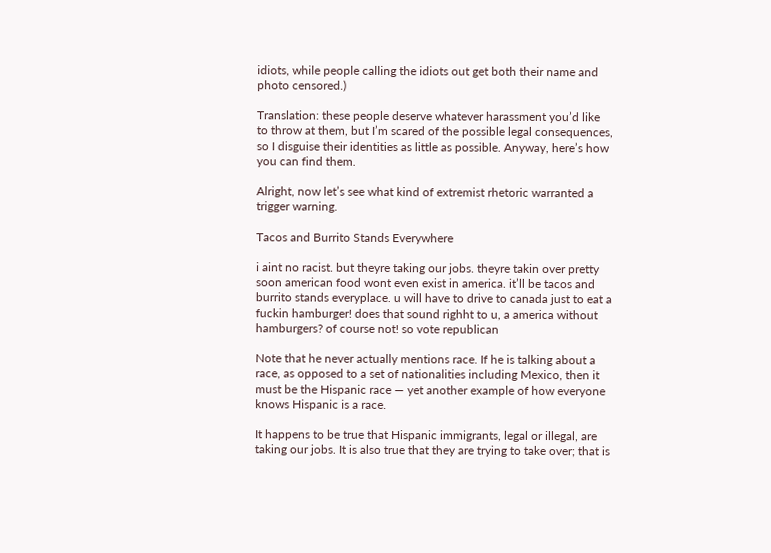idiots, while people calling the idiots out get both their name and photo censored.)

Translation: these people deserve whatever harassment you’d like to throw at them, but I’m scared of the possible legal consequences, so I disguise their identities as little as possible. Anyway, here’s how you can find them.

Alright, now let’s see what kind of extremist rhetoric warranted a trigger warning.

Tacos and Burrito Stands Everywhere

i aint no racist. but theyre taking our jobs. theyre takin over pretty soon american food wont even exist in america. it’ll be tacos and burrito stands everyplace. u will have to drive to canada just to eat a fuckin hamburger! does that sound righht to u, a america without hamburgers? of course not! so vote republican

Note that he never actually mentions race. If he is talking about a race, as opposed to a set of nationalities including Mexico, then it must be the Hispanic race — yet another example of how everyone knows Hispanic is a race.

It happens to be true that Hispanic immigrants, legal or illegal, are taking our jobs. It is also true that they are trying to take over; that is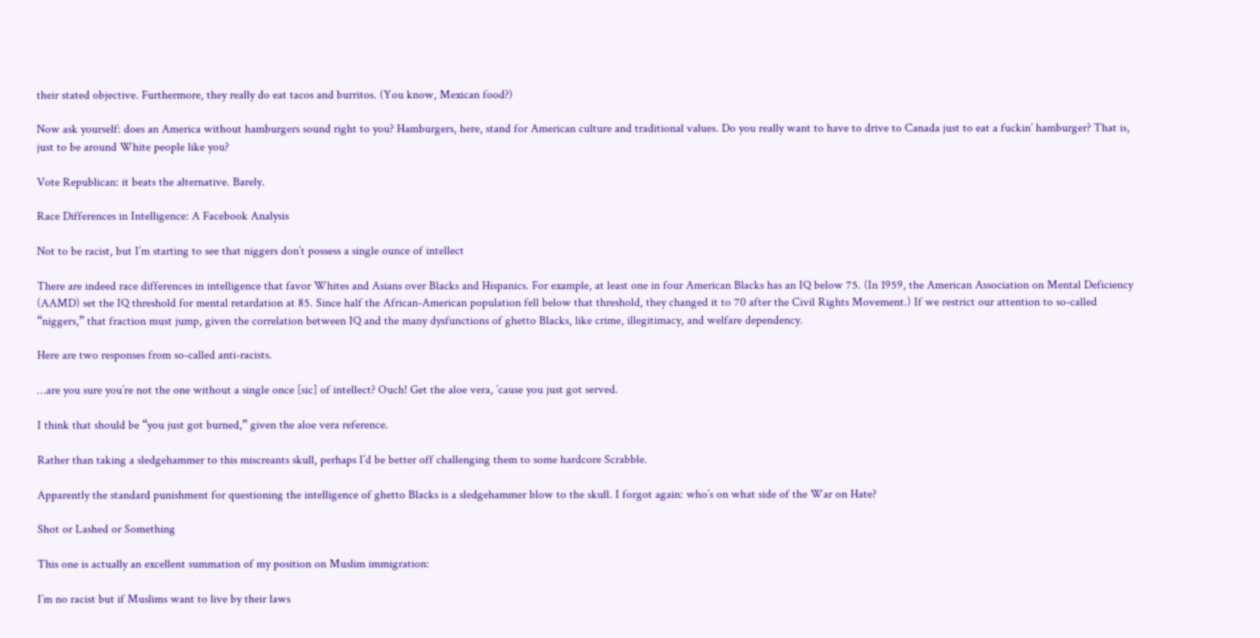their stated objective. Furthermore, they really do eat tacos and burritos. (You know, Mexican food?)

Now ask yourself: does an America without hamburgers sound right to you? Hamburgers, here, stand for American culture and traditional values. Do you really want to have to drive to Canada just to eat a fuckin’ hamburger? That is, just to be around White people like you?

Vote Republican: it beats the alternative. Barely.

Race Differences in Intelligence: A Facebook Analysis

Not to be racist, but I’m starting to see that niggers don’t possess a single ounce of intellect

There are indeed race differences in intelligence that favor Whites and Asians over Blacks and Hispanics. For example, at least one in four American Blacks has an IQ below 75. (In 1959, the American Association on Mental Deficiency (AAMD) set the IQ threshold for mental retardation at 85. Since half the African-American population fell below that threshold, they changed it to 70 after the Civil Rights Movement.) If we restrict our attention to so-called “niggers,” that fraction must jump, given the correlation between IQ and the many dysfunctions of ghetto Blacks, like crime, illegitimacy, and welfare dependency.

Here are two responses from so-called anti-racists.

…are you sure you’re not the one without a single once [sic] of intellect? Ouch! Get the aloe vera, ’cause you just got served.

I think that should be “you just got burned,” given the aloe vera reference.

Rather than taking a sledgehammer to this miscreants skull, perhaps I’d be better off challenging them to some hardcore Scrabble.

Apparently the standard punishment for questioning the intelligence of ghetto Blacks is a sledgehammer blow to the skull. I forgot again: who’s on what side of the War on Hate?

Shot or Lashed or Something

This one is actually an excellent summation of my position on Muslim immigration:

I’m no racist but if Muslims want to live by their laws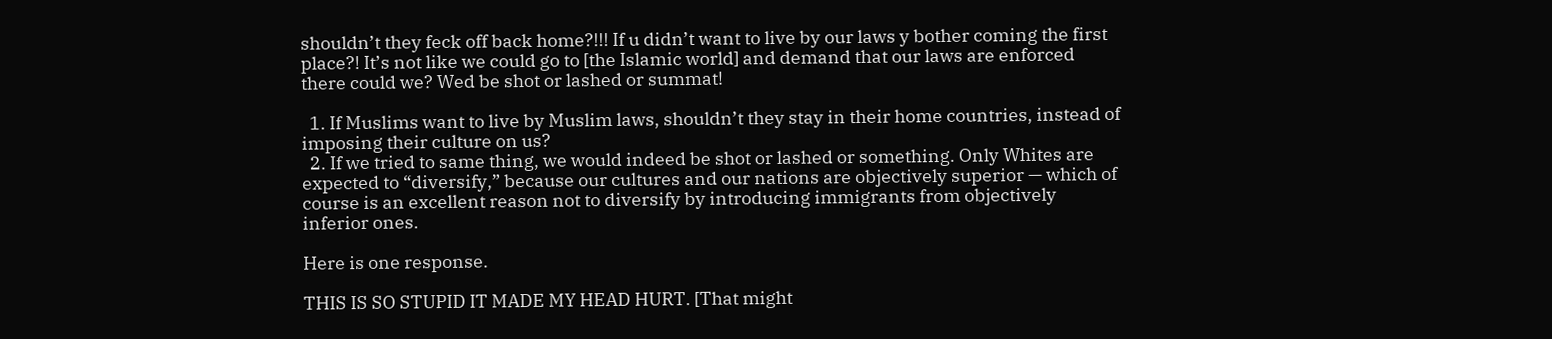shouldn’t they feck off back home?!!! If u didn’t want to live by our laws y bother coming the first place?! It’s not like we could go to [the Islamic world] and demand that our laws are enforced there could we? Wed be shot or lashed or summat!

  1. If Muslims want to live by Muslim laws, shouldn’t they stay in their home countries, instead of imposing their culture on us?
  2. If we tried to same thing, we would indeed be shot or lashed or something. Only Whites are expected to “diversify,” because our cultures and our nations are objectively superior — which of course is an excellent reason not to diversify by introducing immigrants from objectively inferior ones.

Here is one response.

THIS IS SO STUPID IT MADE MY HEAD HURT. [That might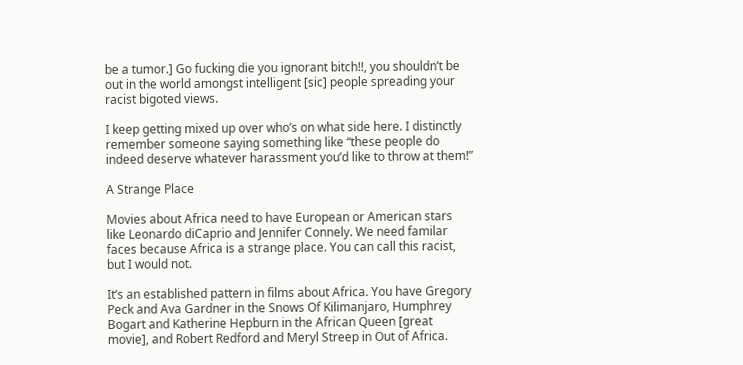be a tumor.] Go fucking die you ignorant bitch!!, you shouldn’t be out in the world amongst intelligent [sic] people spreading your racist bigoted views.

I keep getting mixed up over who’s on what side here. I distinctly remember someone saying something like “these people do indeed deserve whatever harassment you’d like to throw at them!”

A Strange Place

Movies about Africa need to have European or American stars like Leonardo diCaprio and Jennifer Connely. We need familar faces because Africa is a strange place. You can call this racist, but I would not.

It’s an established pattern in films about Africa. You have Gregory Peck and Ava Gardner in the Snows Of Kilimanjaro, Humphrey Bogart and Katherine Hepburn in the African Queen [great movie], and Robert Redford and Meryl Streep in Out of Africa.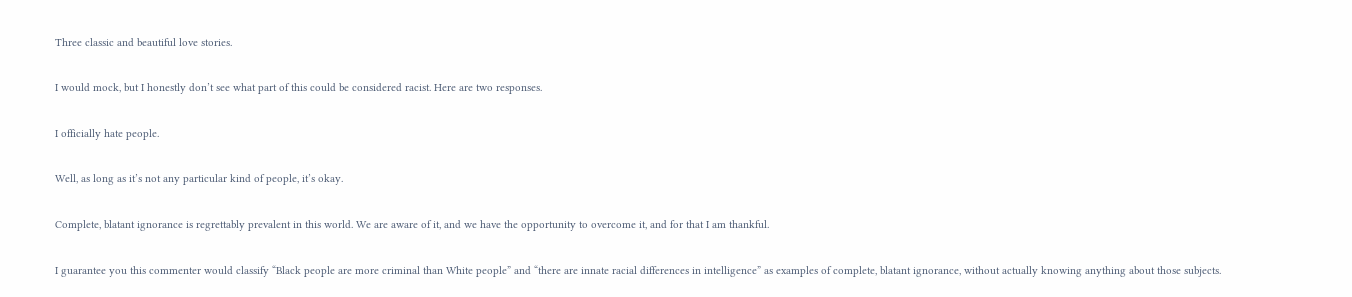Three classic and beautiful love stories.

I would mock, but I honestly don’t see what part of this could be considered racist. Here are two responses.

I officially hate people.

Well, as long as it’s not any particular kind of people, it’s okay.

Complete, blatant ignorance is regrettably prevalent in this world. We are aware of it, and we have the opportunity to overcome it, and for that I am thankful.

I guarantee you this commenter would classify “Black people are more criminal than White people” and “there are innate racial differences in intelligence” as examples of complete, blatant ignorance, without actually knowing anything about those subjects.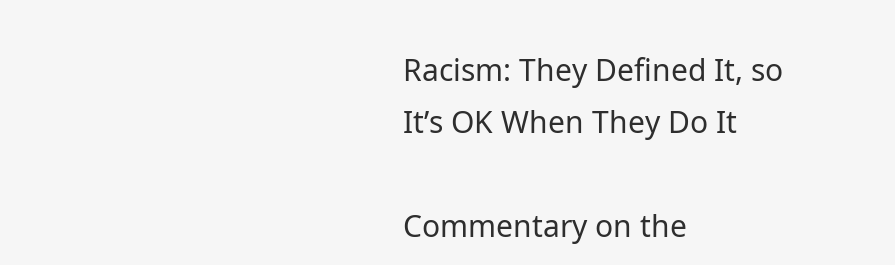Racism: They Defined It, so It’s OK When They Do It

Commentary on the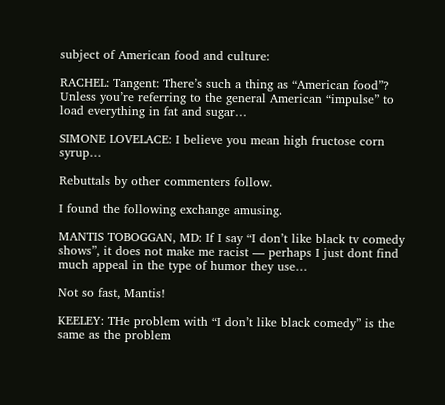subject of American food and culture:

RACHEL: Tangent: There’s such a thing as “American food”? Unless you’re referring to the general American “impulse” to load everything in fat and sugar…

SIMONE LOVELACE: I believe you mean high fructose corn syrup…

Rebuttals by other commenters follow.

I found the following exchange amusing.

MANTIS TOBOGGAN, MD: If I say “I don’t like black tv comedy shows”, it does not make me racist — perhaps I just dont find much appeal in the type of humor they use…

Not so fast, Mantis!

KEELEY: THe problem with “I don’t like black comedy” is the same as the problem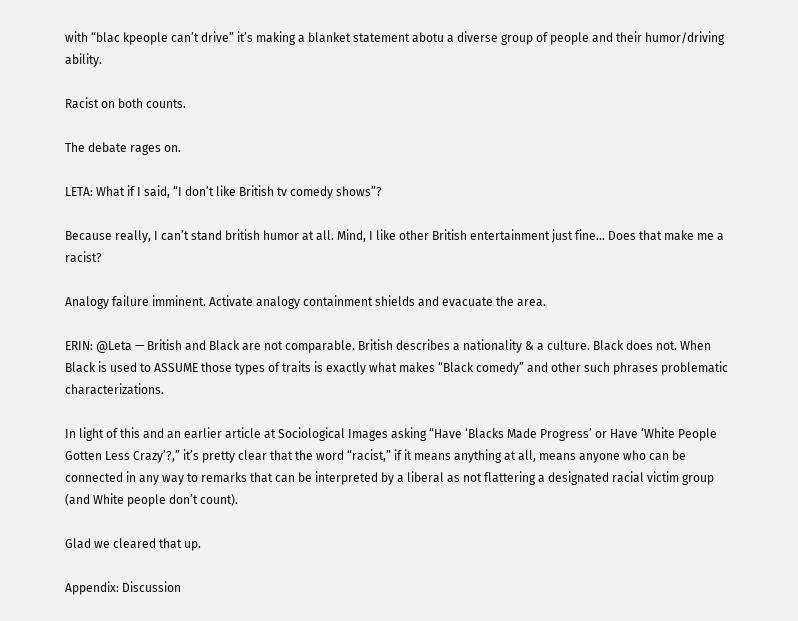with “blac kpeople can’t drive” it’s making a blanket statement abotu a diverse group of people and their humor/driving ability.

Racist on both counts.

The debate rages on.

LETA: What if I said, “I don’t like British tv comedy shows”?

Because really, I can’t stand british humor at all. Mind, I like other British entertainment just fine… Does that make me a racist?

Analogy failure imminent. Activate analogy containment shields and evacuate the area.

ERIN: @Leta — British and Black are not comparable. British describes a nationality & a culture. Black does not. When Black is used to ASSUME those types of traits is exactly what makes “Black comedy” and other such phrases problematic characterizations.

In light of this and an earlier article at Sociological Images asking “Have ‘Blacks Made Progress’ or Have ‘White People Gotten Less Crazy’?,” it’s pretty clear that the word “racist,” if it means anything at all, means anyone who can be connected in any way to remarks that can be interpreted by a liberal as not flattering a designated racial victim group (and White people don’t count).

Glad we cleared that up.

Appendix: Discussion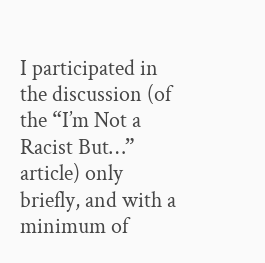I participated in the discussion (of the “I’m Not a Racist But…” article) only briefly, and with a minimum of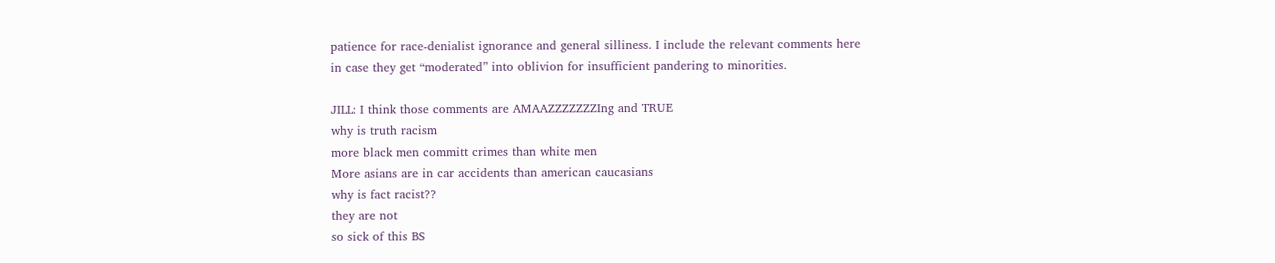patience for race-denialist ignorance and general silliness. I include the relevant comments here in case they get “moderated” into oblivion for insufficient pandering to minorities.

JILL: I think those comments are AMAAZZZZZZZIng and TRUE
why is truth racism
more black men committ crimes than white men
More asians are in car accidents than american caucasians
why is fact racist??
they are not
so sick of this BS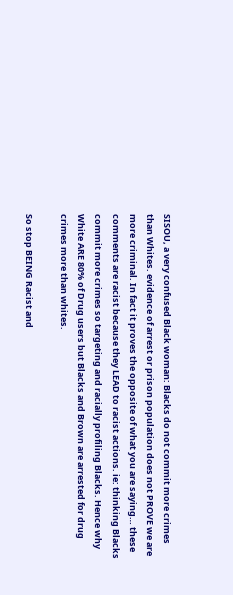SISOU, a very confused Black woman: Blacks do not commit more crimes than Whites. evidence of arrest or prison population does not PROVE we are more criminal. In fact it proves the opposite of what you are saying… these comments are racist because they LEAD to racist actions. ie: thinking Blacks commit more crimes so targeting and racially profiling Blacks. Hence why White ARE 80% of Drug users but Blacks and Brown are arrested for drug crimes more than whites.

So stop BEING Racist and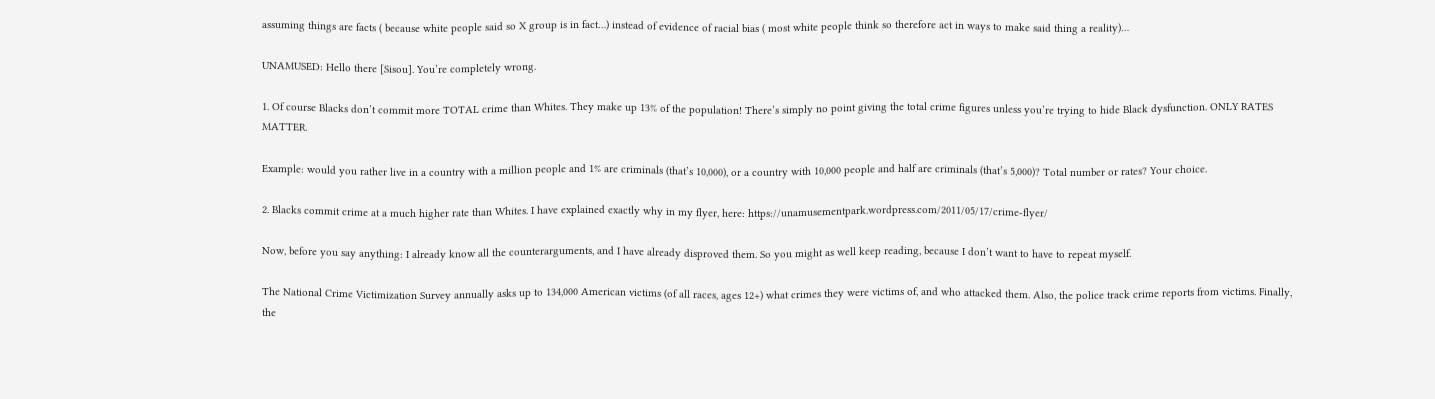assuming things are facts ( because white people said so X group is in fact…) instead of evidence of racial bias ( most white people think so therefore act in ways to make said thing a reality)…

UNAMUSED: Hello there [Sisou]. You’re completely wrong.

1. Of course Blacks don’t commit more TOTAL crime than Whites. They make up 13% of the population! There’s simply no point giving the total crime figures unless you’re trying to hide Black dysfunction. ONLY RATES MATTER.

Example: would you rather live in a country with a million people and 1% are criminals (that’s 10,000), or a country with 10,000 people and half are criminals (that’s 5,000)? Total number or rates? Your choice.

2. Blacks commit crime at a much higher rate than Whites. I have explained exactly why in my flyer, here: https://unamusementpark.wordpress.com/2011/05/17/crime-flyer/

Now, before you say anything: I already know all the counterarguments, and I have already disproved them. So you might as well keep reading, because I don’t want to have to repeat myself.

The National Crime Victimization Survey annually asks up to 134,000 American victims (of all races, ages 12+) what crimes they were victims of, and who attacked them. Also, the police track crime reports from victims. Finally, the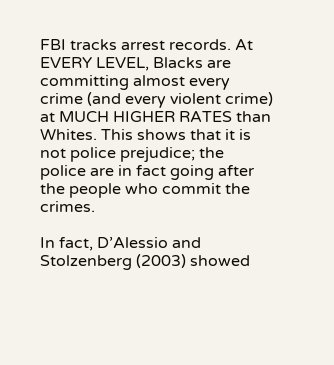FBI tracks arrest records. At EVERY LEVEL, Blacks are committing almost every crime (and every violent crime) at MUCH HIGHER RATES than Whites. This shows that it is not police prejudice; the police are in fact going after the people who commit the crimes.

In fact, D’Alessio and Stolzenberg (2003) showed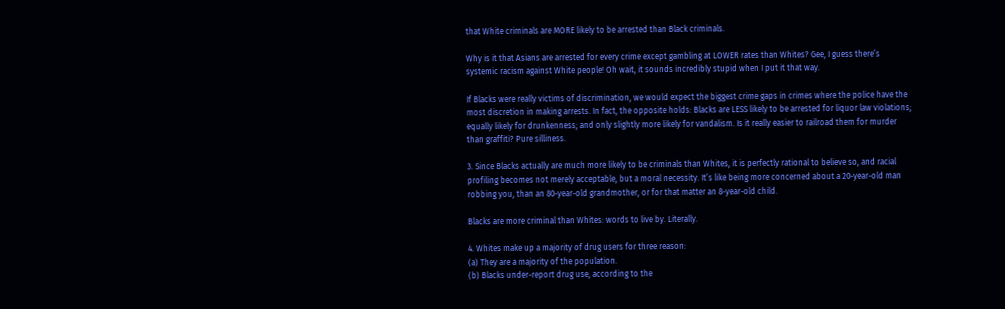that White criminals are MORE likely to be arrested than Black criminals.

Why is it that Asians are arrested for every crime except gambling at LOWER rates than Whites? Gee, I guess there’s systemic racism against White people! Oh wait, it sounds incredibly stupid when I put it that way.

If Blacks were really victims of discrimination, we would expect the biggest crime gaps in crimes where the police have the most discretion in making arrests. In fact, the opposite holds: Blacks are LESS likely to be arrested for liquor law violations; equally likely for drunkenness; and only slightly more likely for vandalism. Is it really easier to railroad them for murder than graffiti? Pure silliness.

3. Since Blacks actually are much more likely to be criminals than Whites, it is perfectly rational to believe so, and racial profiling becomes not merely acceptable, but a moral necessity. It’s like being more concerned about a 20-year-old man robbing you, than an 80-year-old grandmother, or for that matter an 8-year-old child.

Blacks are more criminal than Whites: words to live by. Literally.

4. Whites make up a majority of drug users for three reason:
(a) They are a majority of the population.
(b) Blacks under-report drug use, according to the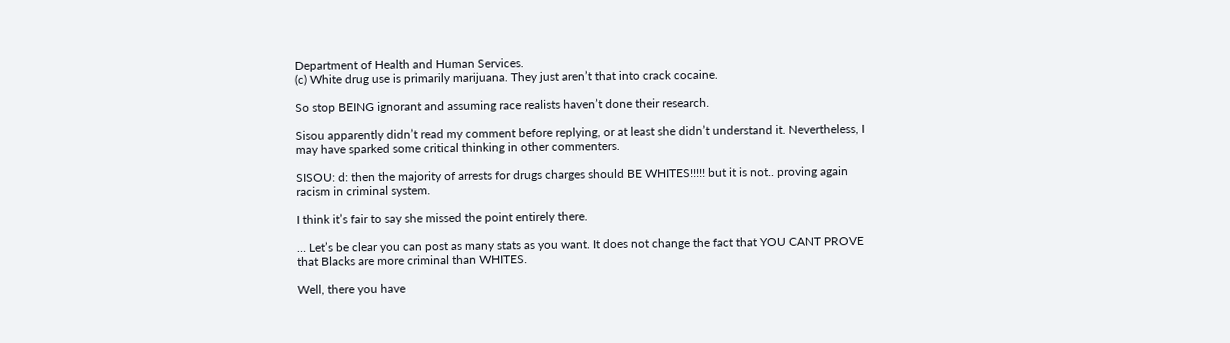Department of Health and Human Services.
(c) White drug use is primarily marijuana. They just aren’t that into crack cocaine.

So stop BEING ignorant and assuming race realists haven’t done their research.

Sisou apparently didn’t read my comment before replying, or at least she didn’t understand it. Nevertheless, I may have sparked some critical thinking in other commenters.

SISOU: d: then the majority of arrests for drugs charges should BE WHITES!!!!! but it is not.. proving again racism in criminal system.

I think it’s fair to say she missed the point entirely there.

… Let’s be clear you can post as many stats as you want. It does not change the fact that YOU CANT PROVE that Blacks are more criminal than WHITES.

Well, there you have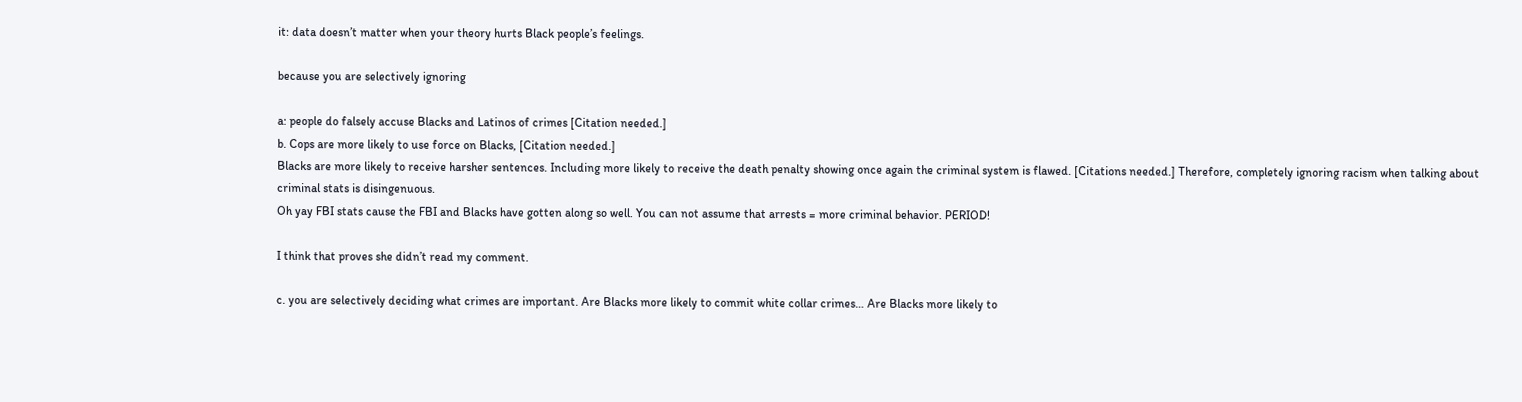it: data doesn’t matter when your theory hurts Black people’s feelings.

because you are selectively ignoring

a: people do falsely accuse Blacks and Latinos of crimes [Citation needed.]
b. Cops are more likely to use force on Blacks, [Citation needed.]
Blacks are more likely to receive harsher sentences. Including more likely to receive the death penalty showing once again the criminal system is flawed. [Citations needed.] Therefore, completely ignoring racism when talking about criminal stats is disingenuous.
Oh yay FBI stats cause the FBI and Blacks have gotten along so well. You can not assume that arrests = more criminal behavior. PERIOD!

I think that proves she didn’t read my comment.

c. you are selectively deciding what crimes are important. Are Blacks more likely to commit white collar crimes… Are Blacks more likely to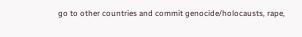go to other countries and commit genocide/holocausts, rape,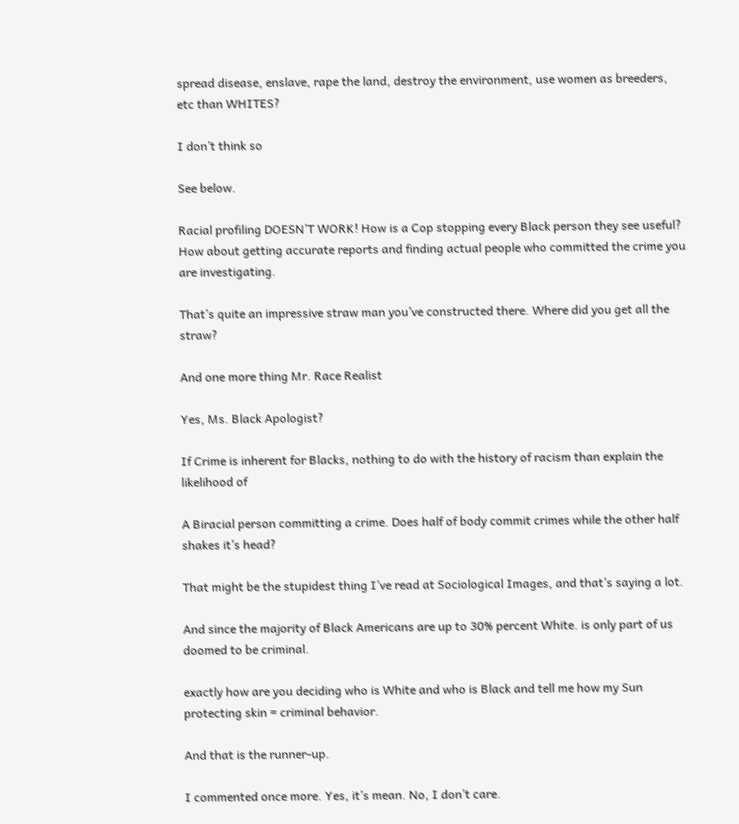spread disease, enslave, rape the land, destroy the environment, use women as breeders, etc than WHITES?

I don’t think so

See below.

Racial profiling DOESN’T WORK! How is a Cop stopping every Black person they see useful? How about getting accurate reports and finding actual people who committed the crime you are investigating.

That’s quite an impressive straw man you’ve constructed there. Where did you get all the straw?

And one more thing Mr. Race Realist

Yes, Ms. Black Apologist?

If Crime is inherent for Blacks, nothing to do with the history of racism than explain the likelihood of

A Biracial person committing a crime. Does half of body commit crimes while the other half shakes it’s head?

That might be the stupidest thing I’ve read at Sociological Images, and that’s saying a lot.

And since the majority of Black Americans are up to 30% percent White. is only part of us doomed to be criminal.

exactly how are you deciding who is White and who is Black and tell me how my Sun protecting skin = criminal behavior.

And that is the runner-up.

I commented once more. Yes, it’s mean. No, I don’t care.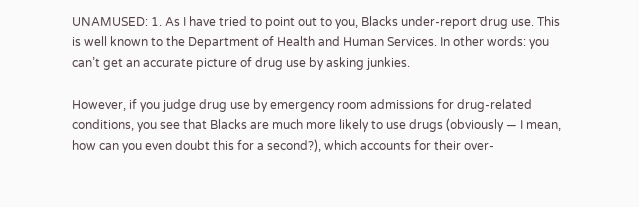UNAMUSED: 1. As I have tried to point out to you, Blacks under-report drug use. This is well known to the Department of Health and Human Services. In other words: you can’t get an accurate picture of drug use by asking junkies.

However, if you judge drug use by emergency room admissions for drug-related conditions, you see that Blacks are much more likely to use drugs (obviously — I mean, how can you even doubt this for a second?), which accounts for their over-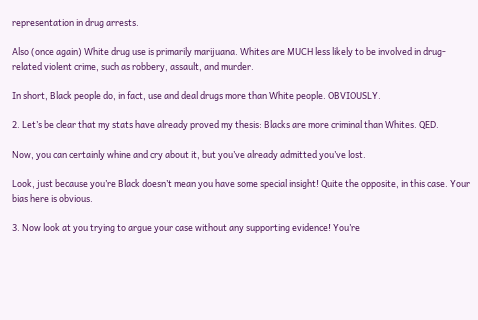representation in drug arrests.

Also (once again) White drug use is primarily marijuana. Whites are MUCH less likely to be involved in drug-related violent crime, such as robbery, assault, and murder.

In short, Black people do, in fact, use and deal drugs more than White people. OBVIOUSLY.

2. Let’s be clear that my stats have already proved my thesis: Blacks are more criminal than Whites. QED.

Now, you can certainly whine and cry about it, but you’ve already admitted you’ve lost.

Look, just because you’re Black doesn’t mean you have some special insight! Quite the opposite, in this case. Your bias here is obvious.

3. Now look at you trying to argue your case without any supporting evidence! You’re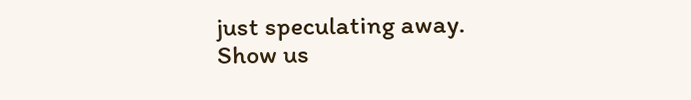just speculating away. Show us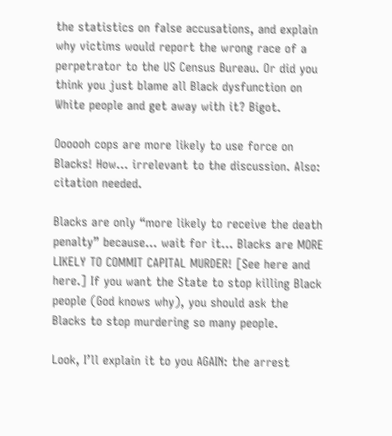the statistics on false accusations, and explain why victims would report the wrong race of a perpetrator to the US Census Bureau. Or did you think you just blame all Black dysfunction on White people and get away with it? Bigot.

Oooooh cops are more likely to use force on Blacks! How… irrelevant to the discussion. Also: citation needed.

Blacks are only “more likely to receive the death penalty” because… wait for it… Blacks are MORE LIKELY TO COMMIT CAPITAL MURDER! [See here and here.] If you want the State to stop killing Black people (God knows why), you should ask the Blacks to stop murdering so many people.

Look, I’ll explain it to you AGAIN: the arrest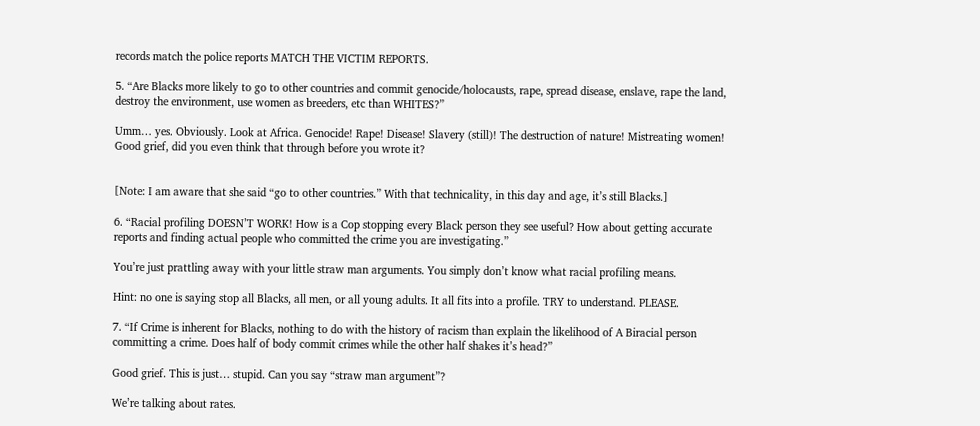records match the police reports MATCH THE VICTIM REPORTS.

5. “Are Blacks more likely to go to other countries and commit genocide/holocausts, rape, spread disease, enslave, rape the land, destroy the environment, use women as breeders, etc than WHITES?”

Umm… yes. Obviously. Look at Africa. Genocide! Rape! Disease! Slavery (still)! The destruction of nature! Mistreating women! Good grief, did you even think that through before you wrote it?


[Note: I am aware that she said “go to other countries.” With that technicality, in this day and age, it’s still Blacks.]

6. “Racial profiling DOESN’T WORK! How is a Cop stopping every Black person they see useful? How about getting accurate reports and finding actual people who committed the crime you are investigating.”

You’re just prattling away with your little straw man arguments. You simply don’t know what racial profiling means.

Hint: no one is saying stop all Blacks, all men, or all young adults. It all fits into a profile. TRY to understand. PLEASE.

7. “If Crime is inherent for Blacks, nothing to do with the history of racism than explain the likelihood of A Biracial person committing a crime. Does half of body commit crimes while the other half shakes it’s head?”

Good grief. This is just… stupid. Can you say “straw man argument”?

We’re talking about rates.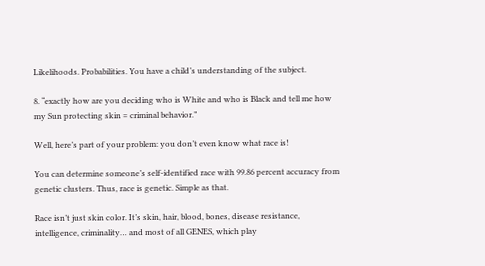Likelihoods. Probabilities. You have a child’s understanding of the subject.

8. “exactly how are you deciding who is White and who is Black and tell me how my Sun protecting skin = criminal behavior.”

Well, here’s part of your problem: you don’t even know what race is!

You can determine someone’s self-identified race with 99.86 percent accuracy from genetic clusters. Thus, race is genetic. Simple as that.

Race isn’t just skin color. It’s skin, hair, blood, bones, disease resistance, intelligence, criminality… and most of all GENES, which play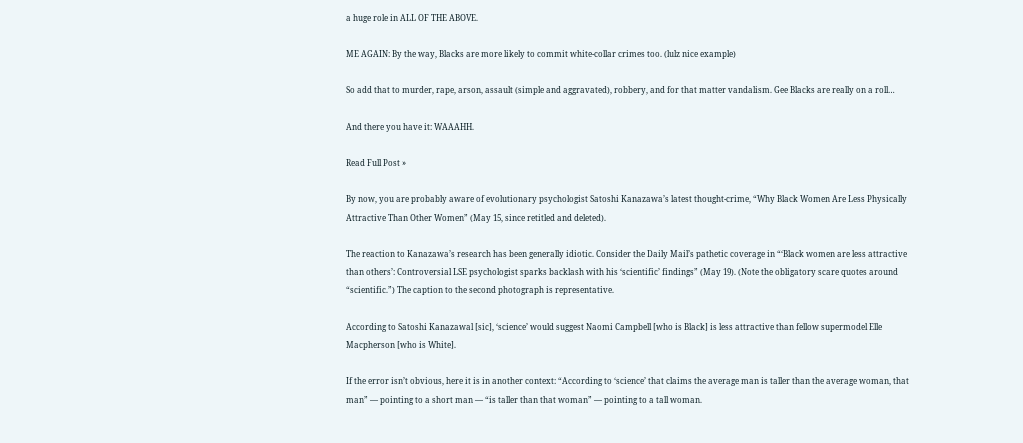a huge role in ALL OF THE ABOVE.

ME AGAIN: By the way, Blacks are more likely to commit white-collar crimes too. (lulz nice example)

So add that to murder, rape, arson, assault (simple and aggravated), robbery, and for that matter vandalism. Gee Blacks are really on a roll…

And there you have it: WAAAHH.

Read Full Post »

By now, you are probably aware of evolutionary psychologist Satoshi Kanazawa’s latest thought-crime, “Why Black Women Are Less Physically Attractive Than Other Women” (May 15, since retitled and deleted).

The reaction to Kanazawa’s research has been generally idiotic. Consider the Daily Mail’s pathetic coverage in “‘Black women are less attractive than others’: Controversial LSE psychologist sparks backlash with his ‘scientific’ findings” (May 19). (Note the obligatory scare quotes around “scientific.”) The caption to the second photograph is representative.

According to Satoshi Kanazawal [sic], ‘science’ would suggest Naomi Campbell [who is Black] is less attractive than fellow supermodel Elle Macpherson [who is White].

If the error isn’t obvious, here it is in another context: “According to ‘science’ that claims the average man is taller than the average woman, that man” — pointing to a short man — “is taller than that woman” — pointing to a tall woman.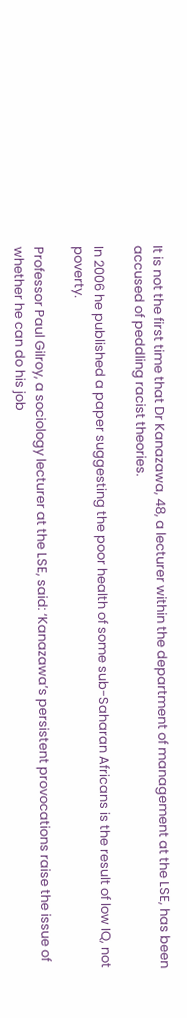It is not the first time that Dr Kanazawa, 48, a lecturer within the department of management at the LSE, has been accused of peddling racist theories.

In 2006 he published a paper suggesting the poor health of some sub-Saharan Africans is the result of low IQ, not poverty.

Professor Paul Gilroy, a sociology lecturer at the LSE, said: ‘Kanazawa’s persistent provocations raise the issue of whether he can do his job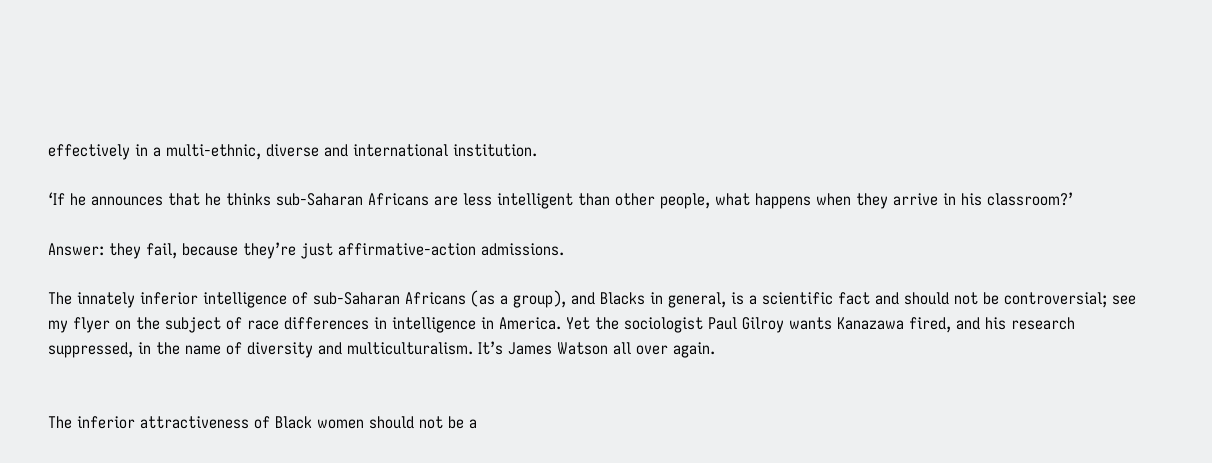effectively in a multi-ethnic, diverse and international institution.

‘If he announces that he thinks sub-Saharan Africans are less intelligent than other people, what happens when they arrive in his classroom?’

Answer: they fail, because they’re just affirmative-action admissions.

The innately inferior intelligence of sub-Saharan Africans (as a group), and Blacks in general, is a scientific fact and should not be controversial; see my flyer on the subject of race differences in intelligence in America. Yet the sociologist Paul Gilroy wants Kanazawa fired, and his research suppressed, in the name of diversity and multiculturalism. It’s James Watson all over again.


The inferior attractiveness of Black women should not be a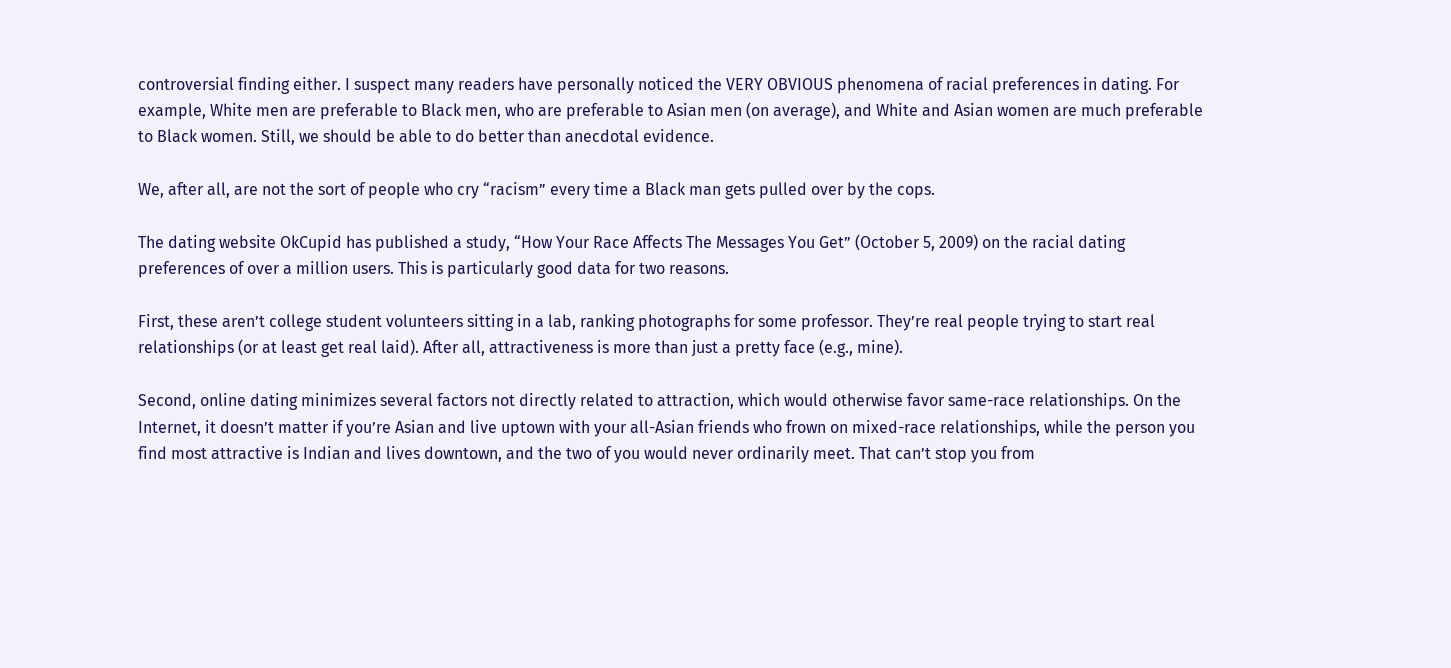controversial finding either. I suspect many readers have personally noticed the VERY OBVIOUS phenomena of racial preferences in dating. For example, White men are preferable to Black men, who are preferable to Asian men (on average), and White and Asian women are much preferable to Black women. Still, we should be able to do better than anecdotal evidence.

We, after all, are not the sort of people who cry “racism” every time a Black man gets pulled over by the cops.

The dating website OkCupid has published a study, “How Your Race Affects The Messages You Get” (October 5, 2009) on the racial dating preferences of over a million users. This is particularly good data for two reasons.

First, these aren’t college student volunteers sitting in a lab, ranking photographs for some professor. They’re real people trying to start real relationships (or at least get real laid). After all, attractiveness is more than just a pretty face (e.g., mine).

Second, online dating minimizes several factors not directly related to attraction, which would otherwise favor same-race relationships. On the Internet, it doesn’t matter if you’re Asian and live uptown with your all-Asian friends who frown on mixed-race relationships, while the person you find most attractive is Indian and lives downtown, and the two of you would never ordinarily meet. That can’t stop you from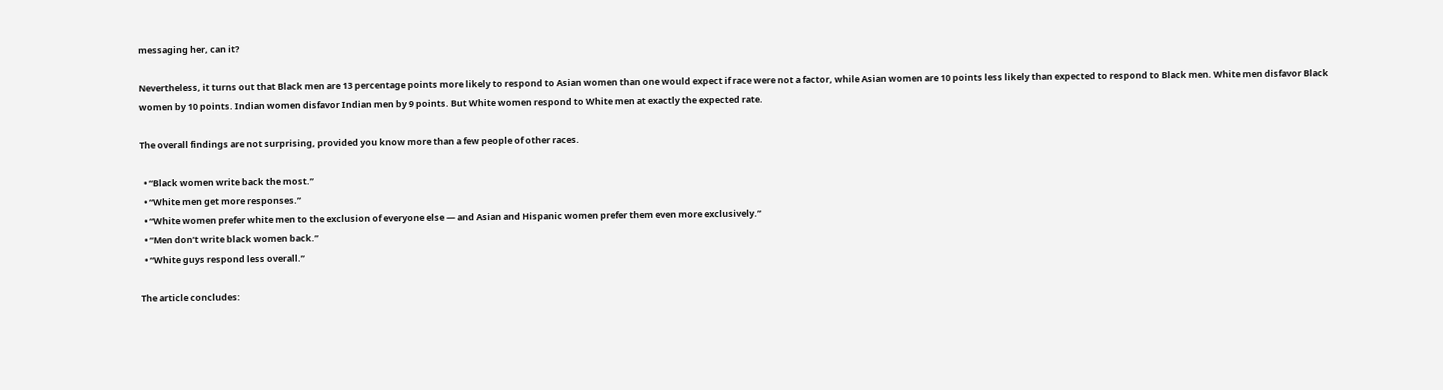messaging her, can it?

Nevertheless, it turns out that Black men are 13 percentage points more likely to respond to Asian women than one would expect if race were not a factor, while Asian women are 10 points less likely than expected to respond to Black men. White men disfavor Black women by 10 points. Indian women disfavor Indian men by 9 points. But White women respond to White men at exactly the expected rate.

The overall findings are not surprising, provided you know more than a few people of other races.

  • “Black women write back the most.”
  • “White men get more responses.”
  • “White women prefer white men to the exclusion of everyone else — and Asian and Hispanic women prefer them even more exclusively.”
  • “Men don’t write black women back.”
  • “White guys respond less overall.”

The article concludes: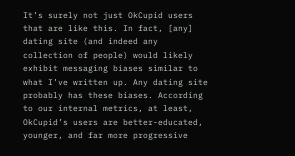It’s surely not just OkCupid users that are like this. In fact, [any] dating site (and indeed any collection of people) would likely exhibit messaging biases similar to what I’ve written up. Any dating site probably has these biases. According to our internal metrics, at least, OkCupid’s users are better-educated, younger, and far more progressive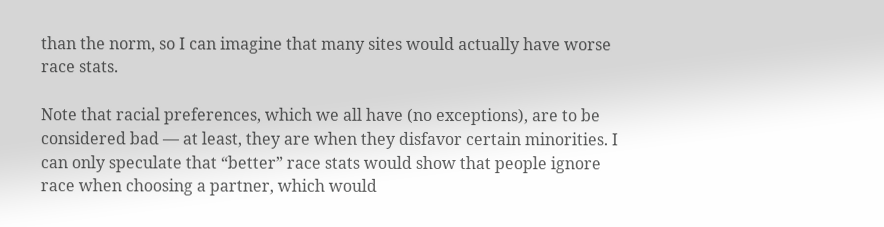than the norm, so I can imagine that many sites would actually have worse race stats.

Note that racial preferences, which we all have (no exceptions), are to be considered bad — at least, they are when they disfavor certain minorities. I can only speculate that “better” race stats would show that people ignore race when choosing a partner, which would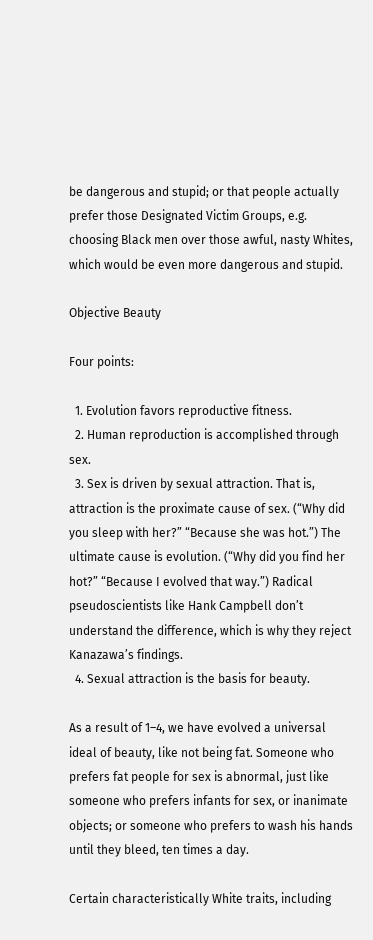be dangerous and stupid; or that people actually prefer those Designated Victim Groups, e.g. choosing Black men over those awful, nasty Whites, which would be even more dangerous and stupid.

Objective Beauty

Four points:

  1. Evolution favors reproductive fitness.
  2. Human reproduction is accomplished through sex.
  3. Sex is driven by sexual attraction. That is, attraction is the proximate cause of sex. (“Why did you sleep with her?” “Because she was hot.”) The ultimate cause is evolution. (“Why did you find her hot?” “Because I evolved that way.”) Radical pseudoscientists like Hank Campbell don’t understand the difference, which is why they reject Kanazawa’s findings.
  4. Sexual attraction is the basis for beauty.

As a result of 1–4, we have evolved a universal ideal of beauty, like not being fat. Someone who prefers fat people for sex is abnormal, just like someone who prefers infants for sex, or inanimate objects; or someone who prefers to wash his hands until they bleed, ten times a day.

Certain characteristically White traits, including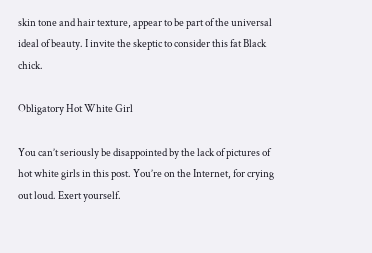skin tone and hair texture, appear to be part of the universal ideal of beauty. I invite the skeptic to consider this fat Black chick.

Obligatory Hot White Girl

You can’t seriously be disappointed by the lack of pictures of hot white girls in this post. You’re on the Internet, for crying out loud. Exert yourself.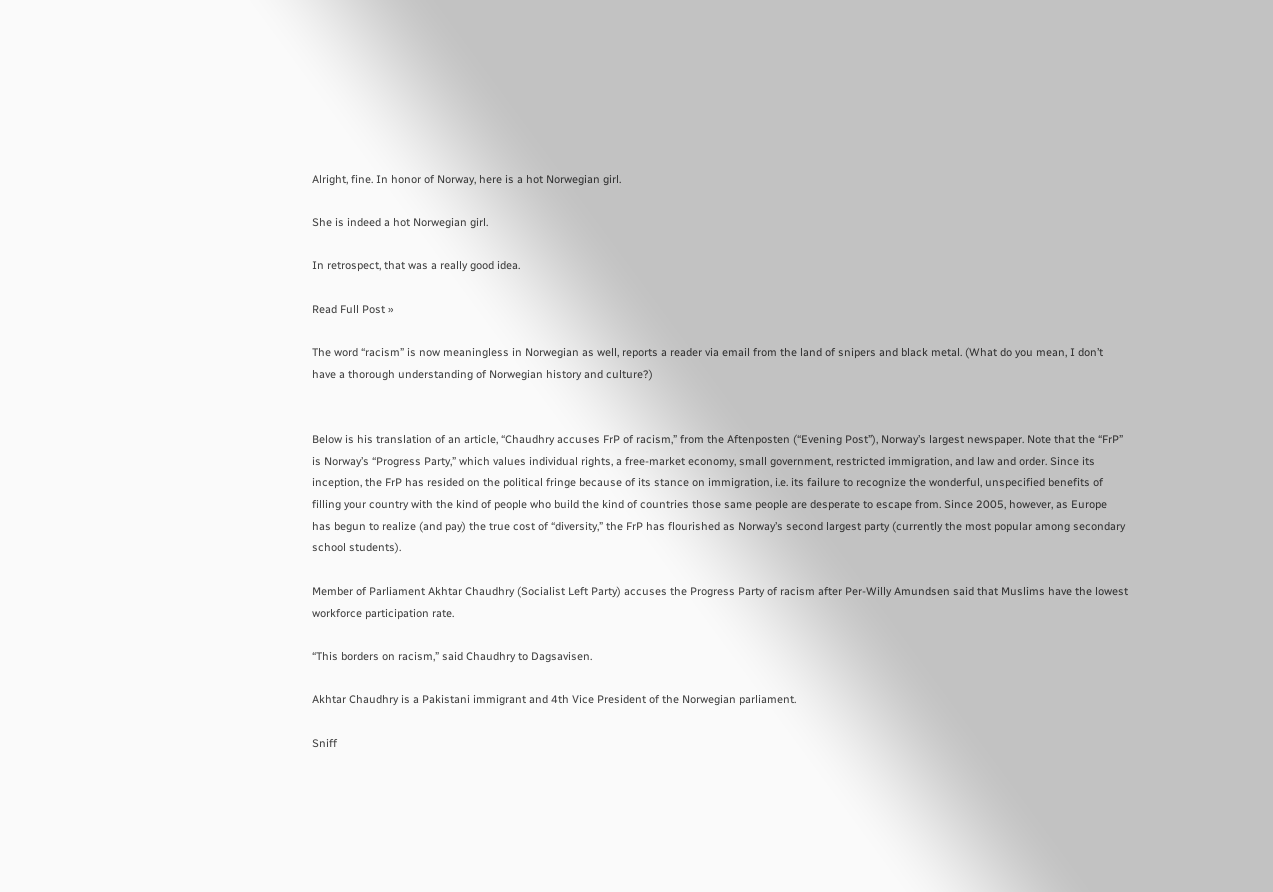Alright, fine. In honor of Norway, here is a hot Norwegian girl.

She is indeed a hot Norwegian girl.

In retrospect, that was a really good idea.

Read Full Post »

The word “racism” is now meaningless in Norwegian as well, reports a reader via email from the land of snipers and black metal. (What do you mean, I don’t have a thorough understanding of Norwegian history and culture?)


Below is his translation of an article, “Chaudhry accuses FrP of racism,” from the Aftenposten (“Evening Post”), Norway’s largest newspaper. Note that the “FrP” is Norway’s “Progress Party,” which values individual rights, a free-market economy, small government, restricted immigration, and law and order. Since its inception, the FrP has resided on the political fringe because of its stance on immigration, i.e. its failure to recognize the wonderful, unspecified benefits of filling your country with the kind of people who build the kind of countries those same people are desperate to escape from. Since 2005, however, as Europe has begun to realize (and pay) the true cost of “diversity,” the FrP has flourished as Norway’s second largest party (currently the most popular among secondary school students).

Member of Parliament Akhtar Chaudhry (Socialist Left Party) accuses the Progress Party of racism after Per-Willy Amundsen said that Muslims have the lowest workforce participation rate.

“This borders on racism,” said Chaudhry to Dagsavisen.

Akhtar Chaudhry is a Pakistani immigrant and 4th Vice President of the Norwegian parliament.

Sniff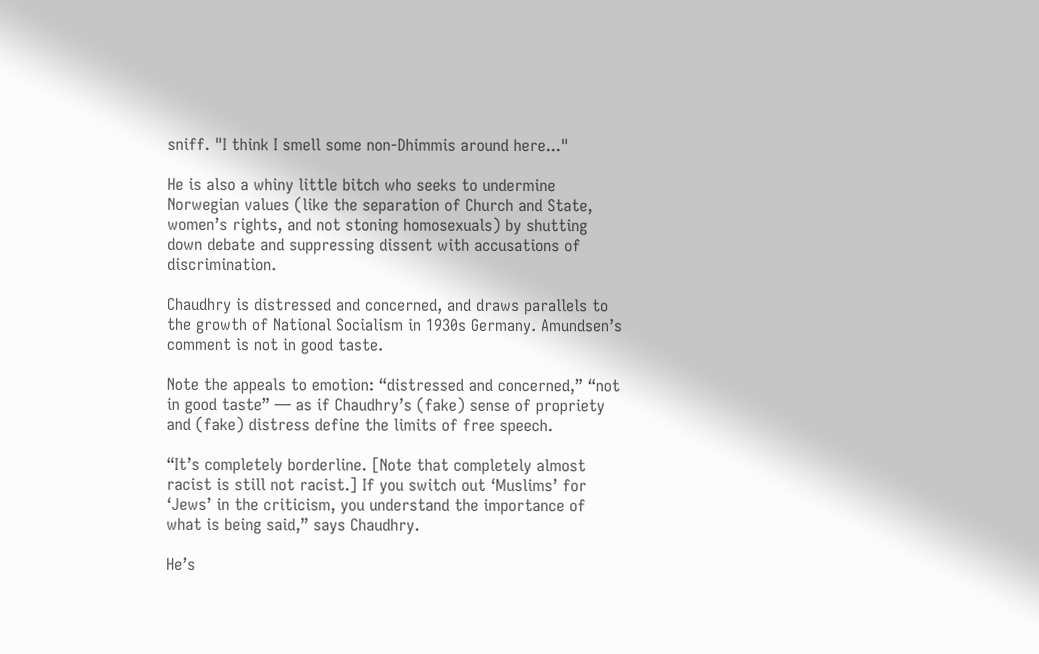sniff. "I think I smell some non-Dhimmis around here..."

He is also a whiny little bitch who seeks to undermine Norwegian values (like the separation of Church and State, women’s rights, and not stoning homosexuals) by shutting down debate and suppressing dissent with accusations of discrimination.

Chaudhry is distressed and concerned, and draws parallels to the growth of National Socialism in 1930s Germany. Amundsen’s comment is not in good taste.

Note the appeals to emotion: “distressed and concerned,” “not in good taste” — as if Chaudhry’s (fake) sense of propriety and (fake) distress define the limits of free speech.

“It’s completely borderline. [Note that completely almost racist is still not racist.] If you switch out ‘Muslims’ for ‘Jews’ in the criticism, you understand the importance of what is being said,” says Chaudhry.

He’s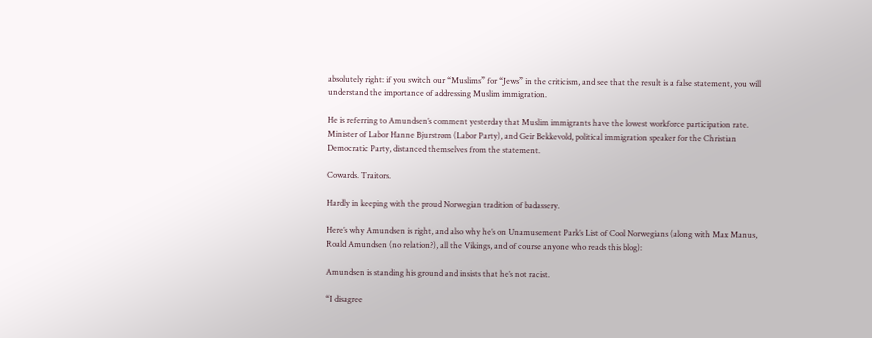absolutely right: if you switch our “Muslims” for “Jews” in the criticism, and see that the result is a false statement, you will understand the importance of addressing Muslim immigration.

He is referring to Amundsen’s comment yesterday that Muslim immigrants have the lowest workforce participation rate. Minister of Labor Hanne Bjurstrøm (Labor Party), and Geir Bekkevold, political immigration speaker for the Christian Democratic Party, distanced themselves from the statement.

Cowards. Traitors.

Hardly in keeping with the proud Norwegian tradition of badassery.

Here’s why Amundsen is right, and also why he’s on Unamusement Park’s List of Cool Norwegians (along with Max Manus, Roald Amundsen (no relation?), all the Vikings, and of course anyone who reads this blog):

Amundsen is standing his ground and insists that he’s not racist.

“I disagree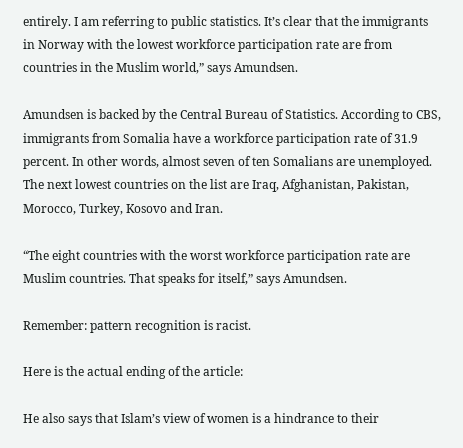entirely. I am referring to public statistics. It’s clear that the immigrants in Norway with the lowest workforce participation rate are from countries in the Muslim world,” says Amundsen.

Amundsen is backed by the Central Bureau of Statistics. According to CBS, immigrants from Somalia have a workforce participation rate of 31.9 percent. In other words, almost seven of ten Somalians are unemployed. The next lowest countries on the list are Iraq, Afghanistan, Pakistan, Morocco, Turkey, Kosovo and Iran.

“The eight countries with the worst workforce participation rate are Muslim countries. That speaks for itself,” says Amundsen.

Remember: pattern recognition is racist.

Here is the actual ending of the article:

He also says that Islam’s view of women is a hindrance to their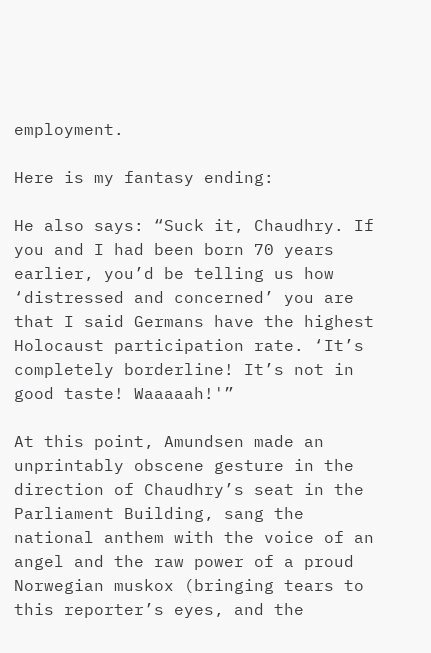employment.

Here is my fantasy ending:

He also says: “Suck it, Chaudhry. If you and I had been born 70 years earlier, you’d be telling us how ‘distressed and concerned’ you are that I said Germans have the highest Holocaust participation rate. ‘It’s completely borderline! It’s not in good taste! Waaaaah!'”

At this point, Amundsen made an unprintably obscene gesture in the direction of Chaudhry’s seat in the Parliament Building, sang the national anthem with the voice of an angel and the raw power of a proud Norwegian muskox (bringing tears to this reporter’s eyes, and the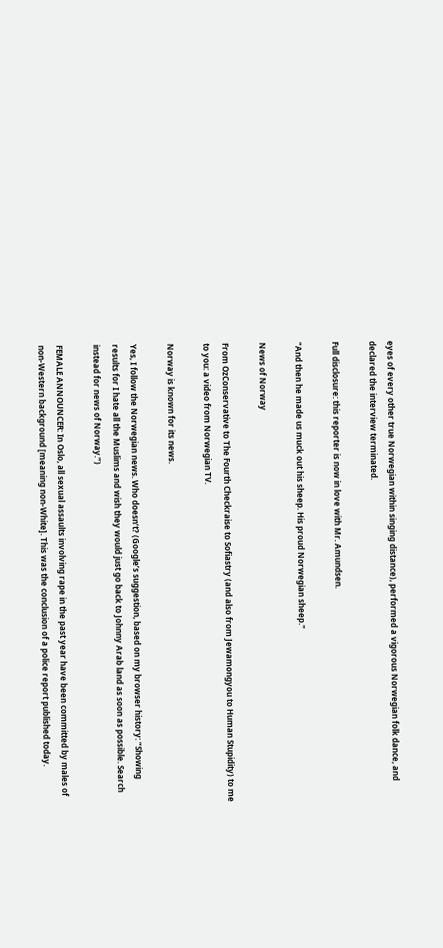eyes of every other true Norwegian within singing distance), performed a vigorous Norwegian folk dance, and declared the interview terminated.

Full disclosure: this reporter is now in love with Mr. Amundsen.

"And then he made us muck out his sheep. His proud Norwegian sheep."

News of Norway

From OzConservative to The Fourth Checkraise to Sofiastry (and also from Jewamongyou to Human Stupidity) to me to you: a video from Norwegian TV.

Norway is known for its news.

Yes, I follow the Norwegian news. Who doesn’t? (Google’s suggestion, based on my browser history: “Showing results for I hate all the Muslims and wish they would just go back to Johnny Arab land as soon as possible. Search instead for news of Norway.”)

FEMALE ANNOUNCER: In Oslo, all sexual assaults involving rape in the past year have been committed by males of non-Western background [meaning non-White]. This was the conclusion of a police report published today.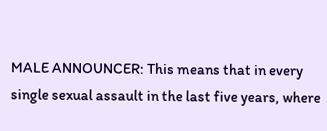MALE ANNOUNCER: This means that in every single sexual assault in the last five years, where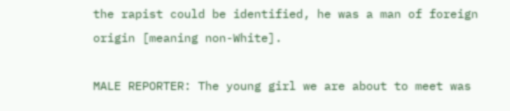the rapist could be identified, he was a man of foreign origin [meaning non-White].

MALE REPORTER: The young girl we are about to meet was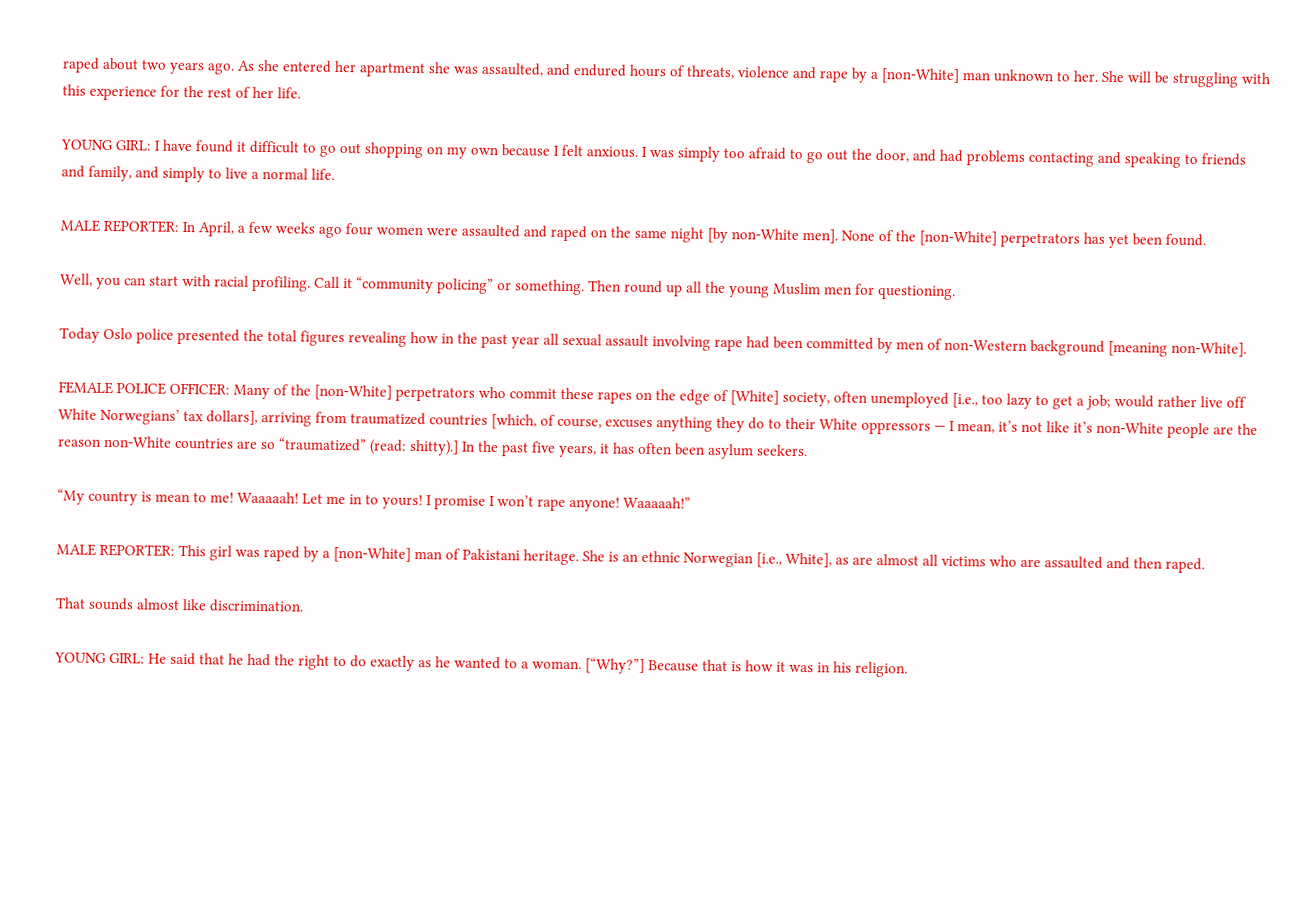raped about two years ago. As she entered her apartment she was assaulted, and endured hours of threats, violence and rape by a [non-White] man unknown to her. She will be struggling with this experience for the rest of her life.

YOUNG GIRL: I have found it difficult to go out shopping on my own because I felt anxious. I was simply too afraid to go out the door, and had problems contacting and speaking to friends and family, and simply to live a normal life.

MALE REPORTER: In April, a few weeks ago four women were assaulted and raped on the same night [by non-White men]. None of the [non-White] perpetrators has yet been found.

Well, you can start with racial profiling. Call it “community policing” or something. Then round up all the young Muslim men for questioning.

Today Oslo police presented the total figures revealing how in the past year all sexual assault involving rape had been committed by men of non-Western background [meaning non-White].

FEMALE POLICE OFFICER: Many of the [non-White] perpetrators who commit these rapes on the edge of [White] society, often unemployed [i.e., too lazy to get a job; would rather live off White Norwegians’ tax dollars], arriving from traumatized countries [which, of course, excuses anything they do to their White oppressors — I mean, it’s not like it’s non-White people are the reason non-White countries are so “traumatized” (read: shitty).] In the past five years, it has often been asylum seekers.

“My country is mean to me! Waaaaah! Let me in to yours! I promise I won’t rape anyone! Waaaaah!”

MALE REPORTER: This girl was raped by a [non-White] man of Pakistani heritage. She is an ethnic Norwegian [i.e., White], as are almost all victims who are assaulted and then raped.

That sounds almost like discrimination.

YOUNG GIRL: He said that he had the right to do exactly as he wanted to a woman. [“Why?”] Because that is how it was in his religion.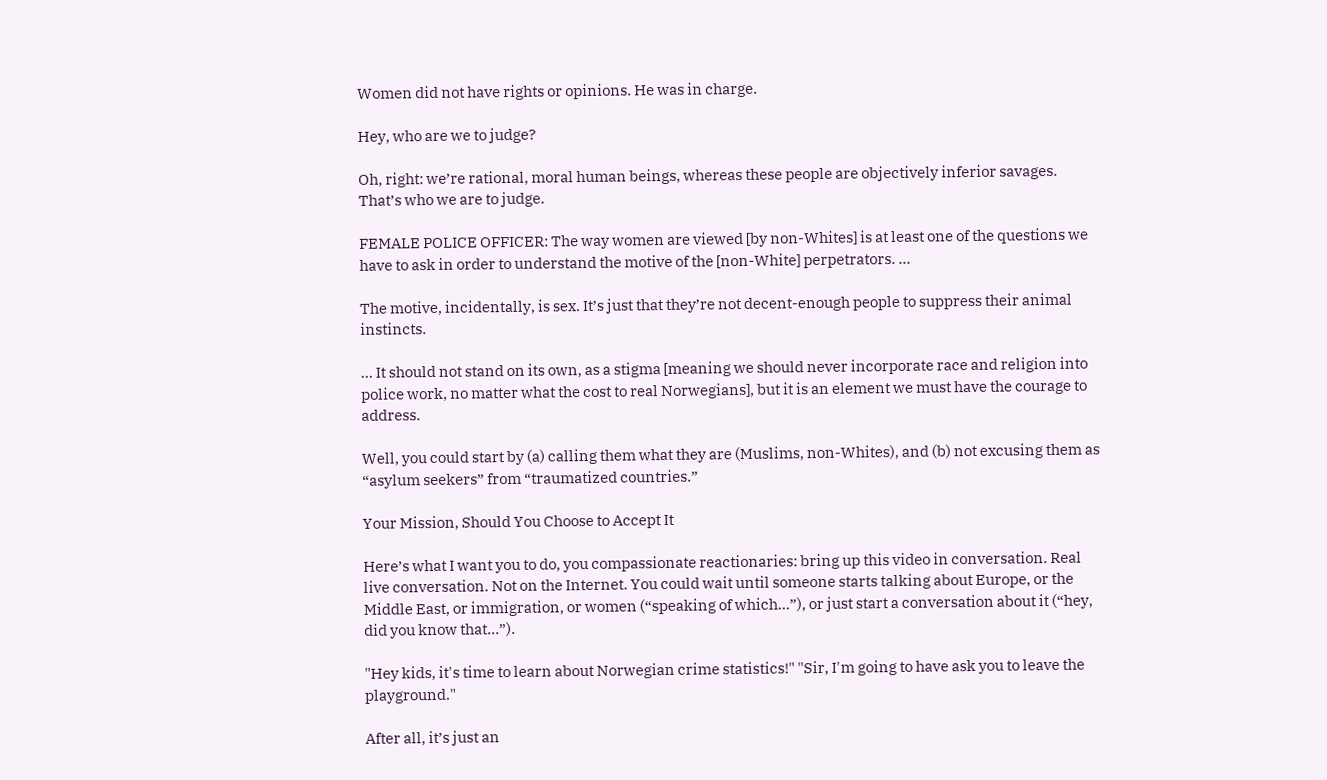Women did not have rights or opinions. He was in charge.

Hey, who are we to judge?

Oh, right: we’re rational, moral human beings, whereas these people are objectively inferior savages. That’s who we are to judge.

FEMALE POLICE OFFICER: The way women are viewed [by non-Whites] is at least one of the questions we have to ask in order to understand the motive of the [non-White] perpetrators. …

The motive, incidentally, is sex. It’s just that they’re not decent-enough people to suppress their animal instincts.

… It should not stand on its own, as a stigma [meaning we should never incorporate race and religion into police work, no matter what the cost to real Norwegians], but it is an element we must have the courage to address.

Well, you could start by (a) calling them what they are (Muslims, non-Whites), and (b) not excusing them as “asylum seekers” from “traumatized countries.”

Your Mission, Should You Choose to Accept It

Here’s what I want you to do, you compassionate reactionaries: bring up this video in conversation. Real live conversation. Not on the Internet. You could wait until someone starts talking about Europe, or the Middle East, or immigration, or women (“speaking of which…”), or just start a conversation about it (“hey, did you know that…”).

"Hey kids, it's time to learn about Norwegian crime statistics!" "Sir, I'm going to have ask you to leave the playground."

After all, it’s just an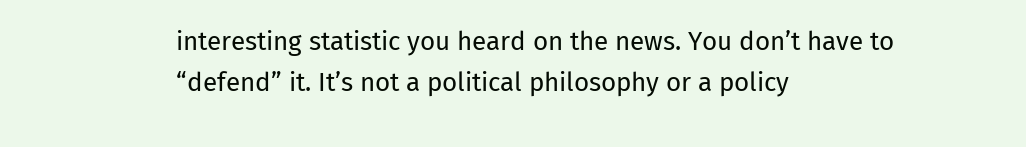interesting statistic you heard on the news. You don’t have to “defend” it. It’s not a political philosophy or a policy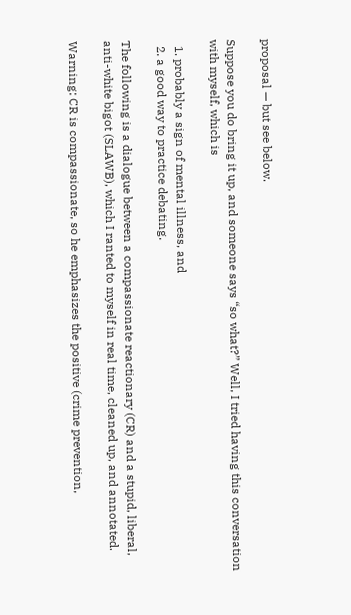proposal — but see below.

Suppose you do bring it up, and someone says “so what?” Well, I tried having this conversation with myself, which is

  1. probably a sign of mental illness, and
  2. a good way to practice debating.

The following is a dialogue between a compassionate reactionary (CR) and a stupid, liberal, anti-white bigot (SLAWB), which I ranted to myself in real time, cleaned up, and annotated.

Warning: CR is compassionate, so he emphasizes the positive (crime prevention,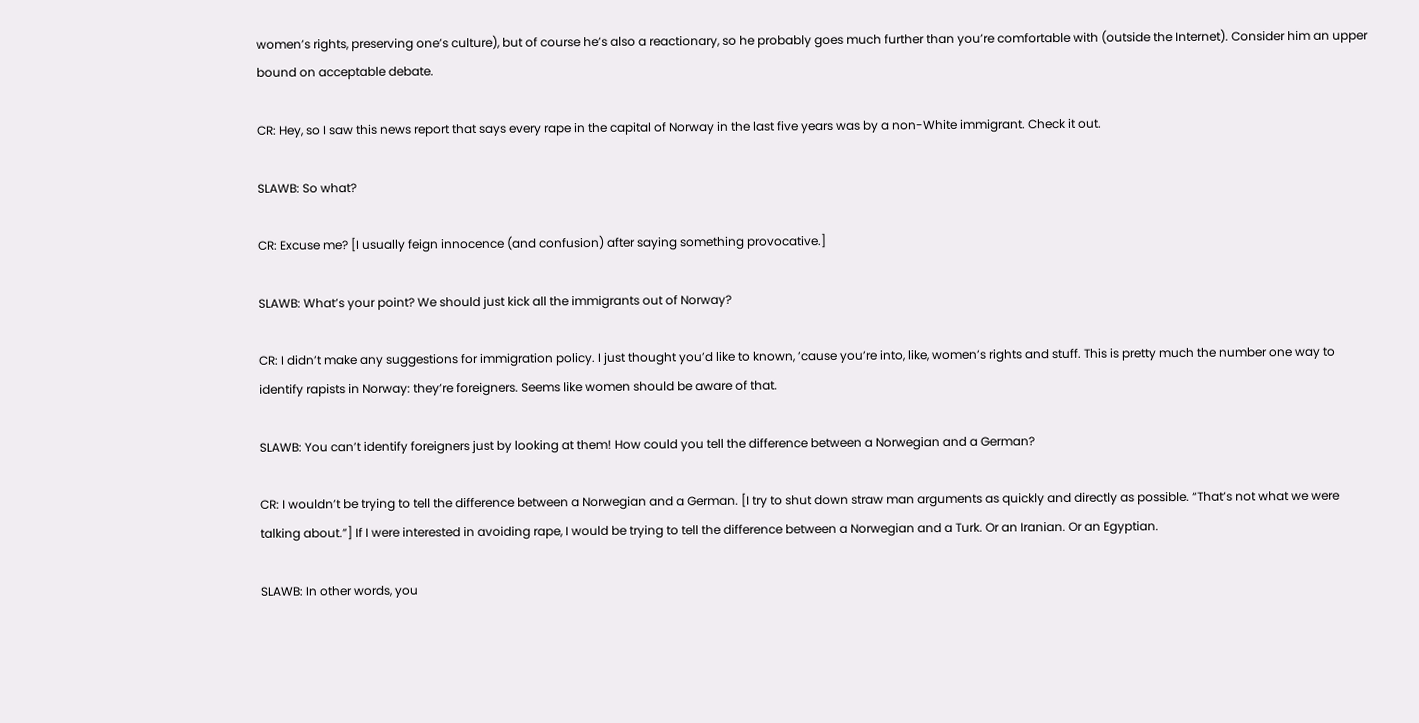women’s rights, preserving one’s culture), but of course he’s also a reactionary, so he probably goes much further than you’re comfortable with (outside the Internet). Consider him an upper bound on acceptable debate.

CR: Hey, so I saw this news report that says every rape in the capital of Norway in the last five years was by a non-White immigrant. Check it out.

SLAWB: So what?

CR: Excuse me? [I usually feign innocence (and confusion) after saying something provocative.]

SLAWB: What’s your point? We should just kick all the immigrants out of Norway?

CR: I didn’t make any suggestions for immigration policy. I just thought you’d like to known, ’cause you’re into, like, women’s rights and stuff. This is pretty much the number one way to identify rapists in Norway: they’re foreigners. Seems like women should be aware of that.

SLAWB: You can’t identify foreigners just by looking at them! How could you tell the difference between a Norwegian and a German?

CR: I wouldn’t be trying to tell the difference between a Norwegian and a German. [I try to shut down straw man arguments as quickly and directly as possible. “That’s not what we were talking about.”] If I were interested in avoiding rape, I would be trying to tell the difference between a Norwegian and a Turk. Or an Iranian. Or an Egyptian.

SLAWB: In other words, you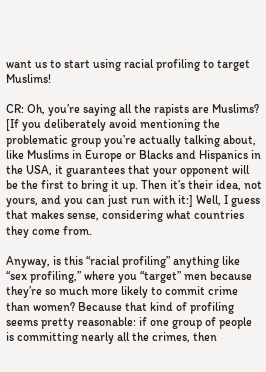want us to start using racial profiling to target Muslims!

CR: Oh, you’re saying all the rapists are Muslims? [If you deliberately avoid mentioning the problematic group you’re actually talking about, like Muslims in Europe or Blacks and Hispanics in the USA, it guarantees that your opponent will be the first to bring it up. Then it’s their idea, not yours, and you can just run with it:] Well, I guess that makes sense, considering what countries they come from.

Anyway, is this “racial profiling” anything like “sex profiling,” where you “target” men because they’re so much more likely to commit crime than women? Because that kind of profiling seems pretty reasonable: if one group of people is committing nearly all the crimes, then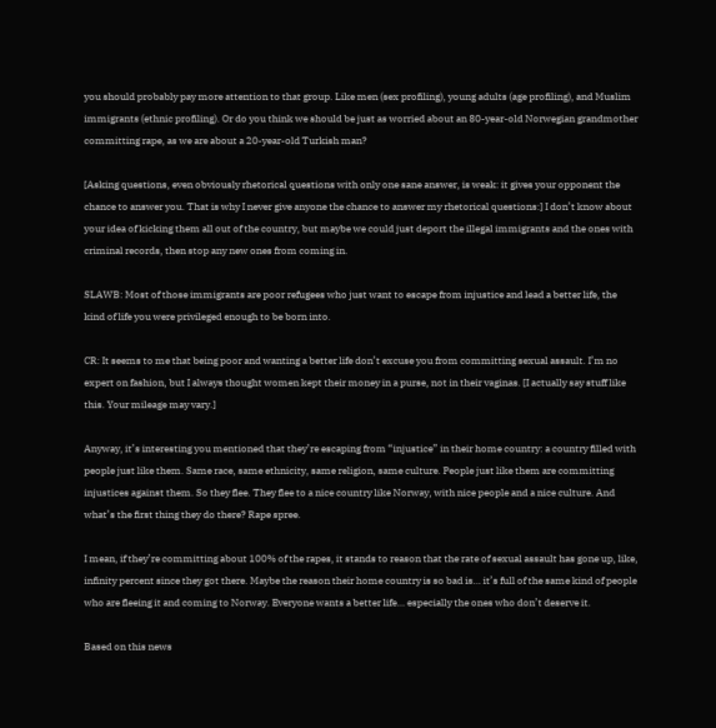you should probably pay more attention to that group. Like men (sex profiling), young adults (age profiling), and Muslim immigrants (ethnic profiling). Or do you think we should be just as worried about an 80-year-old Norwegian grandmother committing rape, as we are about a 20-year-old Turkish man?

[Asking questions, even obviously rhetorical questions with only one sane answer, is weak: it gives your opponent the chance to answer you. That is why I never give anyone the chance to answer my rhetorical questions:] I don’t know about your idea of kicking them all out of the country, but maybe we could just deport the illegal immigrants and the ones with criminal records, then stop any new ones from coming in.

SLAWB: Most of those immigrants are poor refugees who just want to escape from injustice and lead a better life, the kind of life you were privileged enough to be born into.

CR: It seems to me that being poor and wanting a better life don’t excuse you from committing sexual assault. I’m no expert on fashion, but I always thought women kept their money in a purse, not in their vaginas. [I actually say stuff like this. Your mileage may vary.]

Anyway, it’s interesting you mentioned that they’re escaping from “injustice” in their home country: a country filled with people just like them. Same race, same ethnicity, same religion, same culture. People just like them are committing injustices against them. So they flee. They flee to a nice country like Norway, with nice people and a nice culture. And what’s the first thing they do there? Rape spree.

I mean, if they’re committing about 100% of the rapes, it stands to reason that the rate of sexual assault has gone up, like, infinity percent since they got there. Maybe the reason their home country is so bad is… it’s full of the same kind of people who are fleeing it and coming to Norway. Everyone wants a better life… especially the ones who don’t deserve it.

Based on this news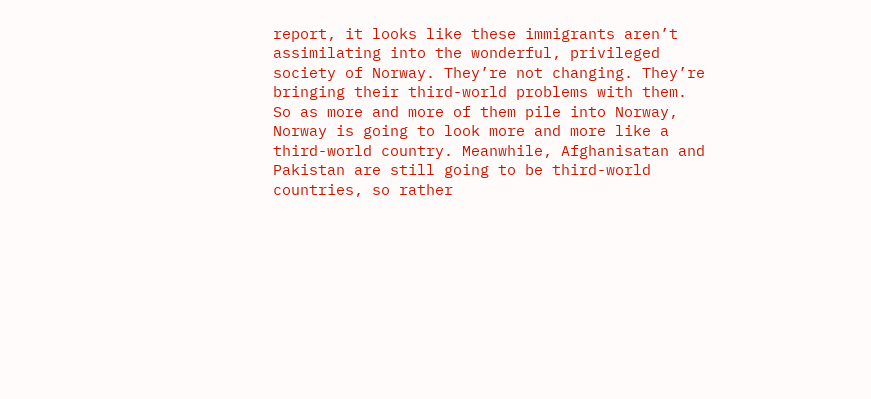report, it looks like these immigrants aren’t assimilating into the wonderful, privileged society of Norway. They’re not changing. They’re bringing their third-world problems with them. So as more and more of them pile into Norway, Norway is going to look more and more like a third-world country. Meanwhile, Afghanisatan and Pakistan are still going to be third-world countries, so rather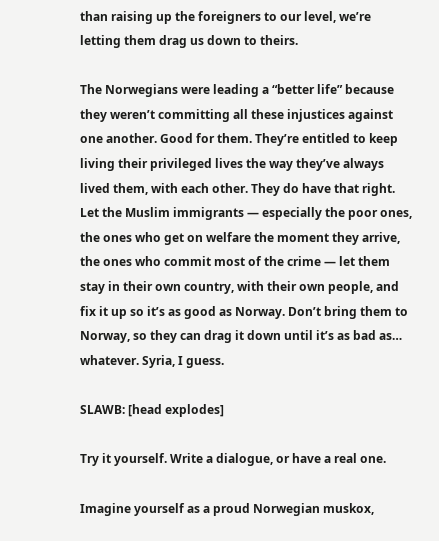than raising up the foreigners to our level, we’re letting them drag us down to theirs.

The Norwegians were leading a “better life” because they weren’t committing all these injustices against one another. Good for them. They’re entitled to keep living their privileged lives the way they’ve always lived them, with each other. They do have that right. Let the Muslim immigrants — especially the poor ones, the ones who get on welfare the moment they arrive, the ones who commit most of the crime — let them stay in their own country, with their own people, and fix it up so it’s as good as Norway. Don’t bring them to Norway, so they can drag it down until it’s as bad as… whatever. Syria, I guess.

SLAWB: [head explodes]

Try it yourself. Write a dialogue, or have a real one.

Imagine yourself as a proud Norwegian muskox,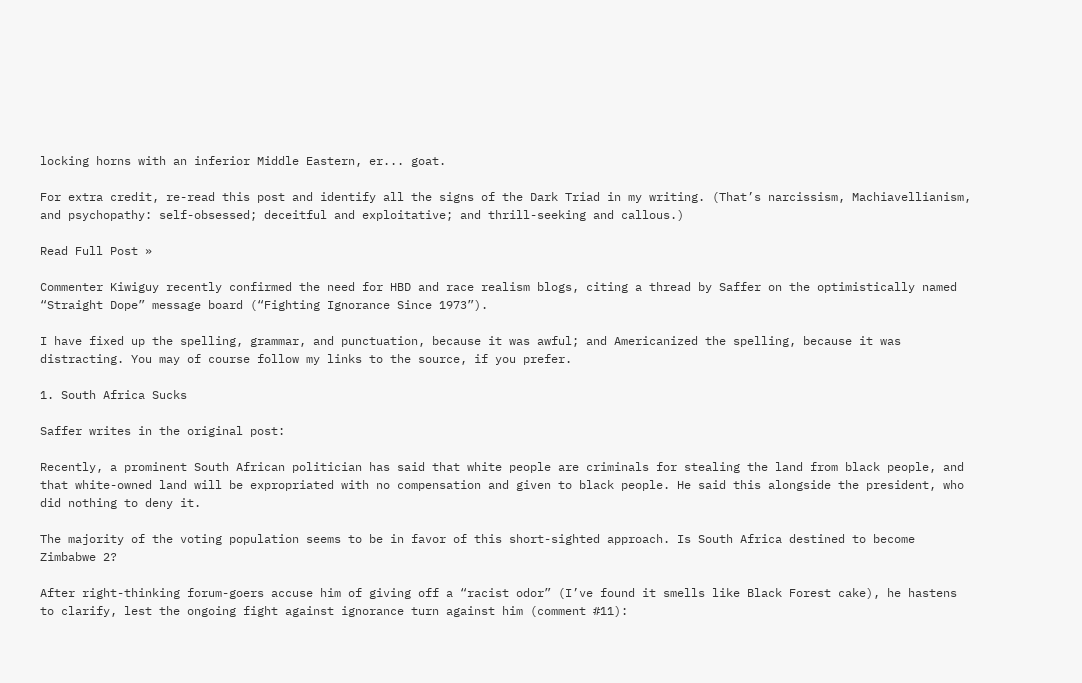locking horns with an inferior Middle Eastern, er... goat.

For extra credit, re-read this post and identify all the signs of the Dark Triad in my writing. (That’s narcissism, Machiavellianism, and psychopathy: self-obsessed; deceitful and exploitative; and thrill-seeking and callous.)

Read Full Post »

Commenter Kiwiguy recently confirmed the need for HBD and race realism blogs, citing a thread by Saffer on the optimistically named “Straight Dope” message board (“Fighting Ignorance Since 1973”).

I have fixed up the spelling, grammar, and punctuation, because it was awful; and Americanized the spelling, because it was distracting. You may of course follow my links to the source, if you prefer.

1. South Africa Sucks

Saffer writes in the original post:

Recently, a prominent South African politician has said that white people are criminals for stealing the land from black people, and that white-owned land will be expropriated with no compensation and given to black people. He said this alongside the president, who did nothing to deny it.

The majority of the voting population seems to be in favor of this short-sighted approach. Is South Africa destined to become Zimbabwe 2?

After right-thinking forum-goers accuse him of giving off a “racist odor” (I’ve found it smells like Black Forest cake), he hastens to clarify, lest the ongoing fight against ignorance turn against him (comment #11):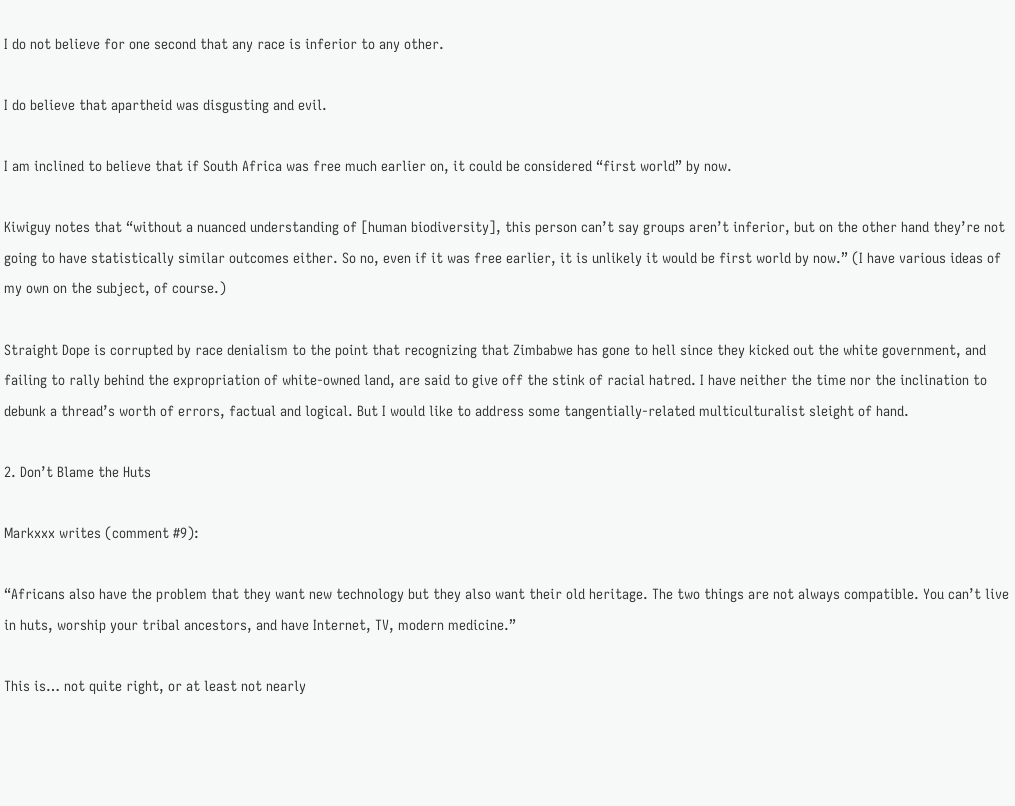I do not believe for one second that any race is inferior to any other.

I do believe that apartheid was disgusting and evil.

I am inclined to believe that if South Africa was free much earlier on, it could be considered “first world” by now.

Kiwiguy notes that “without a nuanced understanding of [human biodiversity], this person can’t say groups aren’t inferior, but on the other hand they’re not going to have statistically similar outcomes either. So no, even if it was free earlier, it is unlikely it would be first world by now.” (I have various ideas of my own on the subject, of course.)

Straight Dope is corrupted by race denialism to the point that recognizing that Zimbabwe has gone to hell since they kicked out the white government, and failing to rally behind the expropriation of white-owned land, are said to give off the stink of racial hatred. I have neither the time nor the inclination to debunk a thread’s worth of errors, factual and logical. But I would like to address some tangentially-related multiculturalist sleight of hand.

2. Don’t Blame the Huts

Markxxx writes (comment #9):

“Africans also have the problem that they want new technology but they also want their old heritage. The two things are not always compatible. You can’t live in huts, worship your tribal ancestors, and have Internet, TV, modern medicine.”

This is… not quite right, or at least not nearly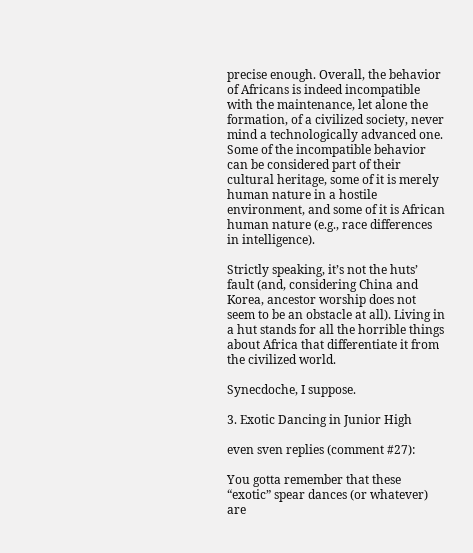precise enough. Overall, the behavior of Africans is indeed incompatible with the maintenance, let alone the formation, of a civilized society, never mind a technologically advanced one. Some of the incompatible behavior can be considered part of their cultural heritage, some of it is merely human nature in a hostile environment, and some of it is African human nature (e.g., race differences in intelligence).

Strictly speaking, it’s not the huts’ fault (and, considering China and Korea, ancestor worship does not seem to be an obstacle at all). Living in a hut stands for all the horrible things about Africa that differentiate it from the civilized world.

Synecdoche, I suppose.

3. Exotic Dancing in Junior High

even sven replies (comment #27):

You gotta remember that these “exotic” spear dances (or whatever) are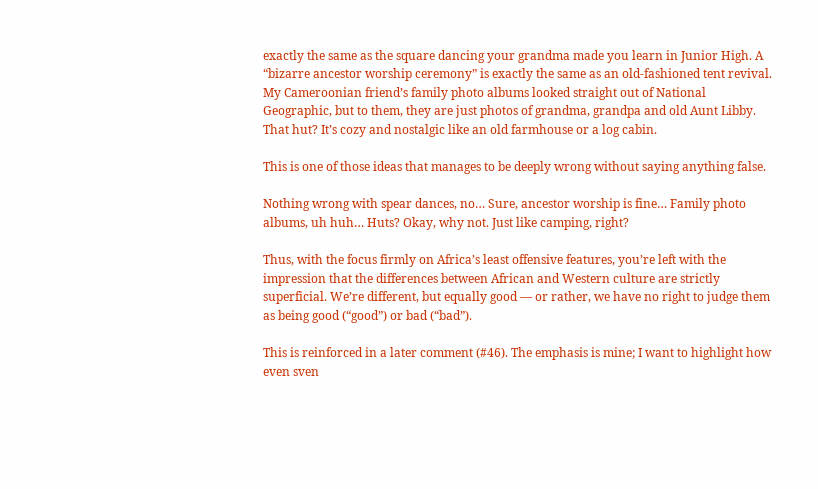exactly the same as the square dancing your grandma made you learn in Junior High. A “bizarre ancestor worship ceremony” is exactly the same as an old-fashioned tent revival. My Cameroonian friend’s family photo albums looked straight out of National Geographic, but to them, they are just photos of grandma, grandpa and old Aunt Libby. That hut? It’s cozy and nostalgic like an old farmhouse or a log cabin.

This is one of those ideas that manages to be deeply wrong without saying anything false.

Nothing wrong with spear dances, no… Sure, ancestor worship is fine… Family photo albums, uh huh… Huts? Okay, why not. Just like camping, right?

Thus, with the focus firmly on Africa’s least offensive features, you’re left with the impression that the differences between African and Western culture are strictly superficial. We’re different, but equally good — or rather, we have no right to judge them as being good (“good”) or bad (“bad”).

This is reinforced in a later comment (#46). The emphasis is mine; I want to highlight how even sven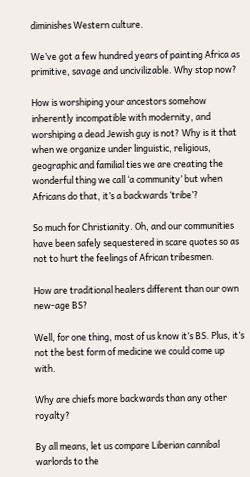diminishes Western culture.

We’ve got a few hundred years of painting Africa as primitive, savage and uncivilizable. Why stop now?

How is worshiping your ancestors somehow inherently incompatible with modernity, and worshiping a dead Jewish guy is not? Why is it that when we organize under linguistic, religious, geographic and familial ties we are creating the wonderful thing we call ‘a community’ but when Africans do that, it’s a backwards ‘tribe’?

So much for Christianity. Oh, and our communities have been safely sequestered in scare quotes so as not to hurt the feelings of African tribesmen.

How are traditional healers different than our own new-age BS?

Well, for one thing, most of us know it’s BS. Plus, it’s not the best form of medicine we could come up with.

Why are chiefs more backwards than any other royalty?

By all means, let us compare Liberian cannibal warlords to the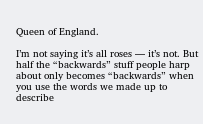Queen of England.

I’m not saying it’s all roses — it’s not. But half the “backwards” stuff people harp about only becomes “backwards” when you use the words we made up to describe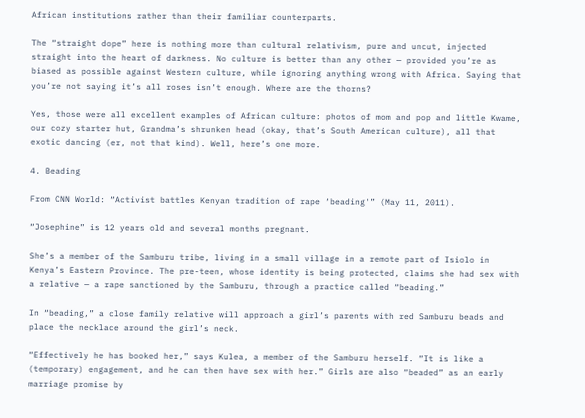African institutions rather than their familiar counterparts.

The “straight dope” here is nothing more than cultural relativism, pure and uncut, injected straight into the heart of darkness. No culture is better than any other — provided you’re as biased as possible against Western culture, while ignoring anything wrong with Africa. Saying that you’re not saying it’s all roses isn’t enough. Where are the thorns?

Yes, those were all excellent examples of African culture: photos of mom and pop and little Kwame, our cozy starter hut, Grandma’s shrunken head (okay, that’s South American culture), all that exotic dancing (er, not that kind). Well, here’s one more.

4. Beading

From CNN World: “Activist battles Kenyan tradition of rape ‘beading'” (May 11, 2011).

“Josephine” is 12 years old and several months pregnant.

She’s a member of the Samburu tribe, living in a small village in a remote part of Isiolo in Kenya’s Eastern Province. The pre-teen, whose identity is being protected, claims she had sex with a relative — a rape sanctioned by the Samburu, through a practice called “beading.”

In “beading,” a close family relative will approach a girl’s parents with red Samburu beads and place the necklace around the girl’s neck.

“Effectively he has booked her,” says Kulea, a member of the Samburu herself. “It is like a (temporary) engagement, and he can then have sex with her.” Girls are also “beaded” as an early marriage promise by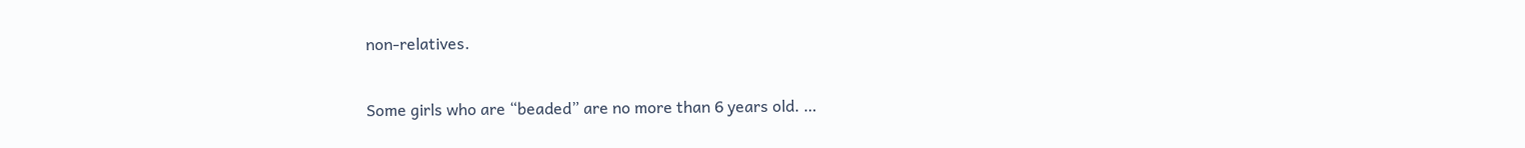non-relatives.

Some girls who are “beaded” are no more than 6 years old. …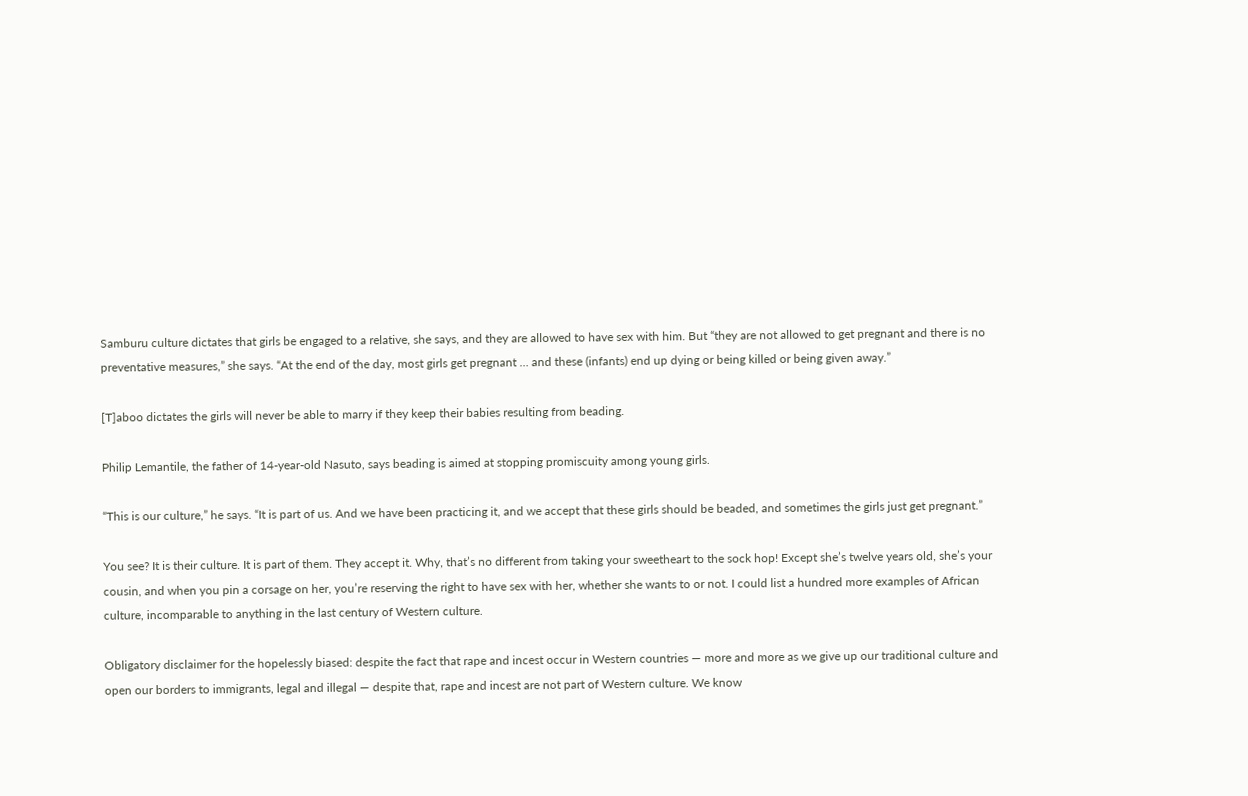Samburu culture dictates that girls be engaged to a relative, she says, and they are allowed to have sex with him. But “they are not allowed to get pregnant and there is no preventative measures,” she says. “At the end of the day, most girls get pregnant … and these (infants) end up dying or being killed or being given away.”

[T]aboo dictates the girls will never be able to marry if they keep their babies resulting from beading.

Philip Lemantile, the father of 14-year-old Nasuto, says beading is aimed at stopping promiscuity among young girls.

“This is our culture,” he says. “It is part of us. And we have been practicing it, and we accept that these girls should be beaded, and sometimes the girls just get pregnant.”

You see? It is their culture. It is part of them. They accept it. Why, that’s no different from taking your sweetheart to the sock hop! Except she’s twelve years old, she’s your cousin, and when you pin a corsage on her, you’re reserving the right to have sex with her, whether she wants to or not. I could list a hundred more examples of African culture, incomparable to anything in the last century of Western culture.

Obligatory disclaimer for the hopelessly biased: despite the fact that rape and incest occur in Western countries — more and more as we give up our traditional culture and open our borders to immigrants, legal and illegal — despite that, rape and incest are not part of Western culture. We know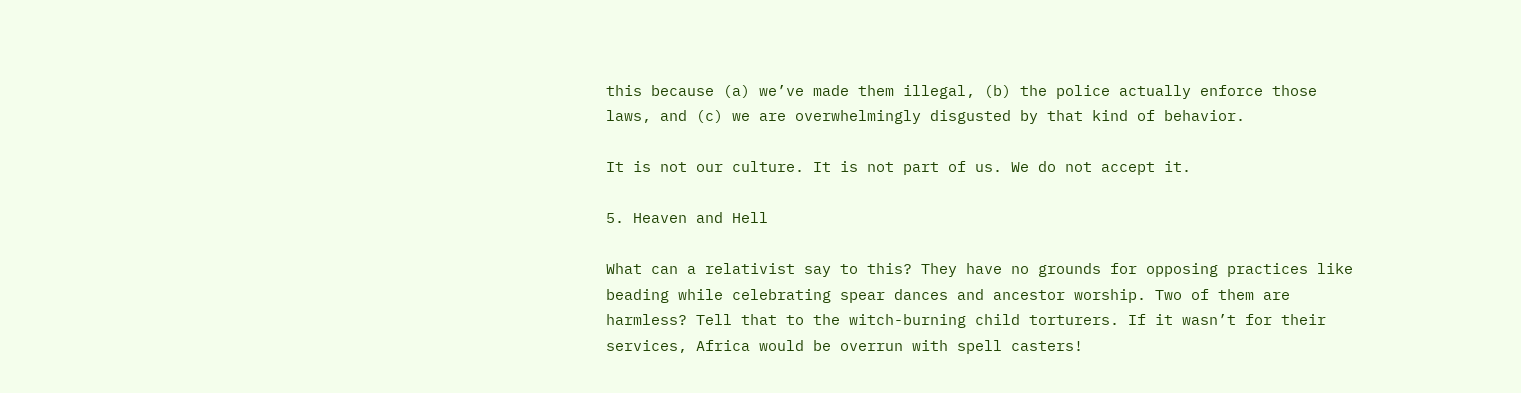this because (a) we’ve made them illegal, (b) the police actually enforce those laws, and (c) we are overwhelmingly disgusted by that kind of behavior.

It is not our culture. It is not part of us. We do not accept it.

5. Heaven and Hell

What can a relativist say to this? They have no grounds for opposing practices like beading while celebrating spear dances and ancestor worship. Two of them are harmless? Tell that to the witch-burning child torturers. If it wasn’t for their services, Africa would be overrun with spell casters!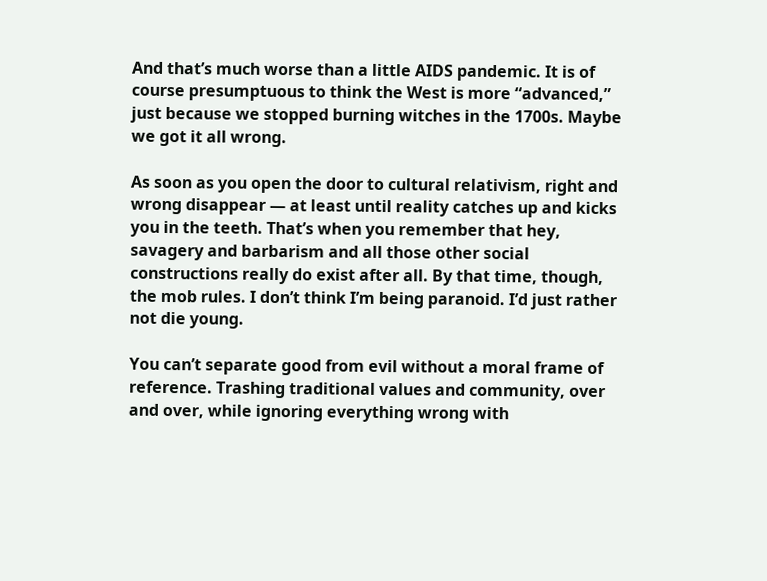And that’s much worse than a little AIDS pandemic. It is of course presumptuous to think the West is more “advanced,” just because we stopped burning witches in the 1700s. Maybe we got it all wrong.

As soon as you open the door to cultural relativism, right and wrong disappear — at least until reality catches up and kicks you in the teeth. That’s when you remember that hey, savagery and barbarism and all those other social constructions really do exist after all. By that time, though, the mob rules. I don’t think I’m being paranoid. I’d just rather not die young.

You can’t separate good from evil without a moral frame of reference. Trashing traditional values and community, over and over, while ignoring everything wrong with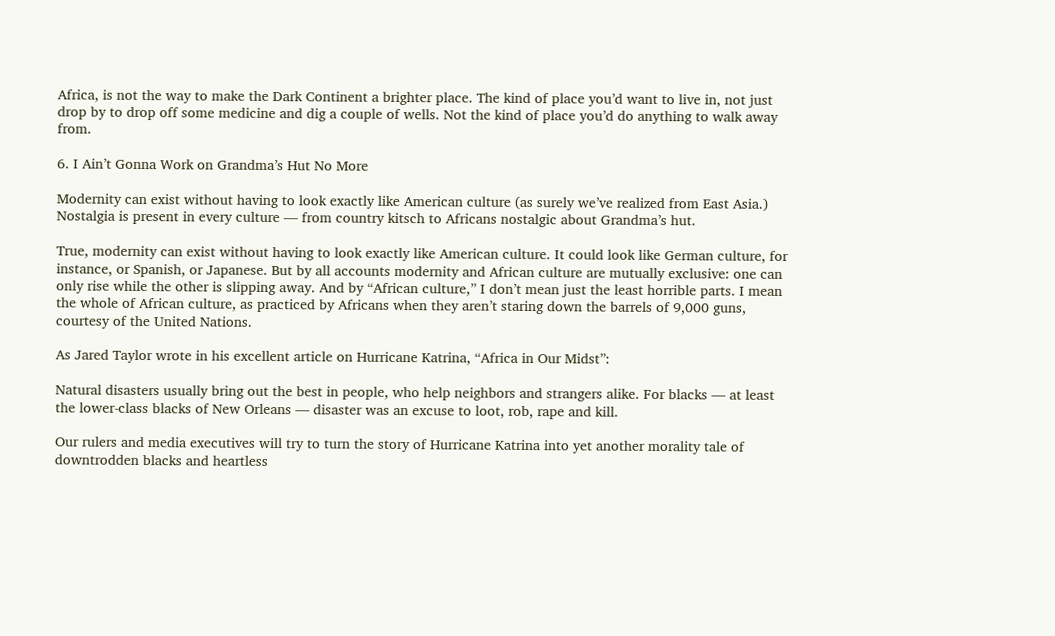Africa, is not the way to make the Dark Continent a brighter place. The kind of place you’d want to live in, not just drop by to drop off some medicine and dig a couple of wells. Not the kind of place you’d do anything to walk away from.

6. I Ain’t Gonna Work on Grandma’s Hut No More

Modernity can exist without having to look exactly like American culture (as surely we’ve realized from East Asia.) Nostalgia is present in every culture — from country kitsch to Africans nostalgic about Grandma’s hut.

True, modernity can exist without having to look exactly like American culture. It could look like German culture, for instance, or Spanish, or Japanese. But by all accounts modernity and African culture are mutually exclusive: one can only rise while the other is slipping away. And by “African culture,” I don’t mean just the least horrible parts. I mean the whole of African culture, as practiced by Africans when they aren’t staring down the barrels of 9,000 guns, courtesy of the United Nations.

As Jared Taylor wrote in his excellent article on Hurricane Katrina, “Africa in Our Midst”:

Natural disasters usually bring out the best in people, who help neighbors and strangers alike. For blacks — at least the lower-class blacks of New Orleans — disaster was an excuse to loot, rob, rape and kill.

Our rulers and media executives will try to turn the story of Hurricane Katrina into yet another morality tale of downtrodden blacks and heartless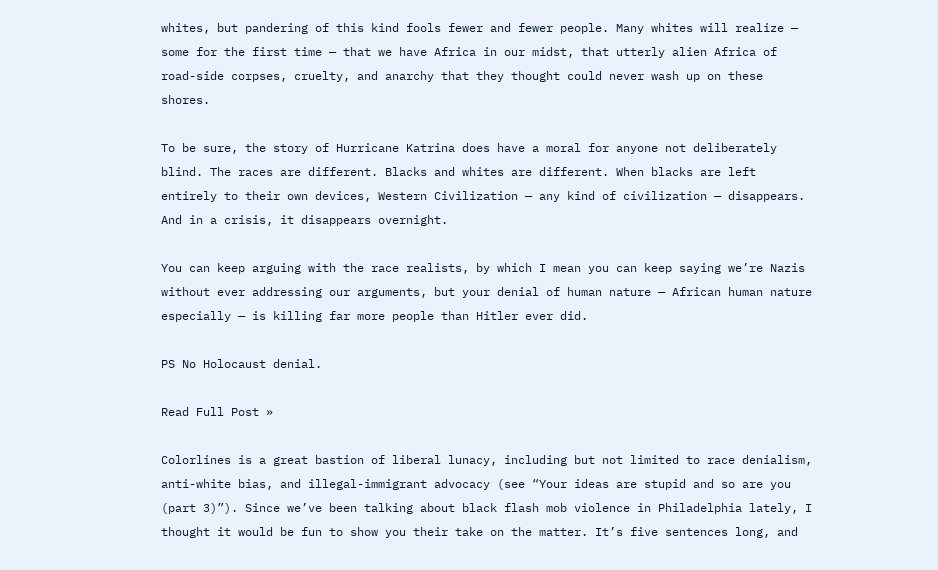whites, but pandering of this kind fools fewer and fewer people. Many whites will realize — some for the first time — that we have Africa in our midst, that utterly alien Africa of road-side corpses, cruelty, and anarchy that they thought could never wash up on these shores.

To be sure, the story of Hurricane Katrina does have a moral for anyone not deliberately blind. The races are different. Blacks and whites are different. When blacks are left entirely to their own devices, Western Civilization — any kind of civilization — disappears. And in a crisis, it disappears overnight.

You can keep arguing with the race realists, by which I mean you can keep saying we’re Nazis without ever addressing our arguments, but your denial of human nature — African human nature especially — is killing far more people than Hitler ever did.

PS No Holocaust denial.

Read Full Post »

Colorlines is a great bastion of liberal lunacy, including but not limited to race denialism, anti-white bias, and illegal-immigrant advocacy (see “Your ideas are stupid and so are you (part 3)”). Since we’ve been talking about black flash mob violence in Philadelphia lately, I thought it would be fun to show you their take on the matter. It’s five sentences long, and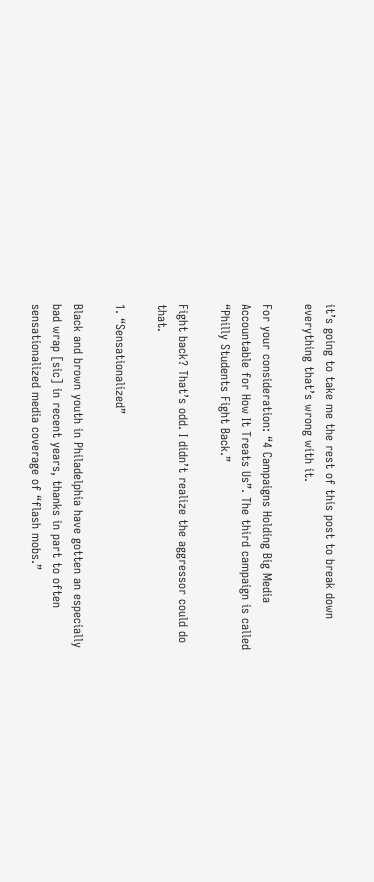it’s going to take me the rest of this post to break down everything that’s wrong with it.

For your consideration: “4 Campaigns Holding Big Media Accountable for How It Treats Us”. The third campaign is called “Philly Students Fight Back.”

Fight back? That’s odd. I didn’t realize the aggressor could do that.

1. “Sensationalized”

Black and brown youth in Philadelphia have gotten an especially bad wrap [sic] in recent years, thanks in part to often sensationalized media coverage of “flash mobs.”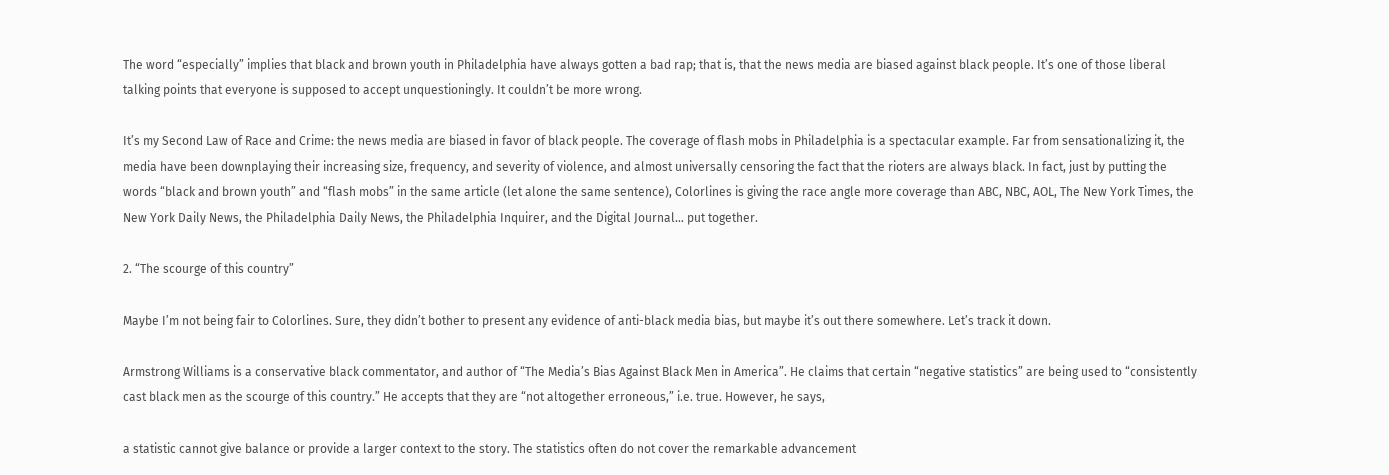The word “especially” implies that black and brown youth in Philadelphia have always gotten a bad rap; that is, that the news media are biased against black people. It’s one of those liberal talking points that everyone is supposed to accept unquestioningly. It couldn’t be more wrong.

It’s my Second Law of Race and Crime: the news media are biased in favor of black people. The coverage of flash mobs in Philadelphia is a spectacular example. Far from sensationalizing it, the media have been downplaying their increasing size, frequency, and severity of violence, and almost universally censoring the fact that the rioters are always black. In fact, just by putting the words “black and brown youth” and “flash mobs” in the same article (let alone the same sentence), Colorlines is giving the race angle more coverage than ABC, NBC, AOL, The New York Times, the New York Daily News, the Philadelphia Daily News, the Philadelphia Inquirer, and the Digital Journal… put together.

2. “The scourge of this country”

Maybe I’m not being fair to Colorlines. Sure, they didn’t bother to present any evidence of anti-black media bias, but maybe it’s out there somewhere. Let’s track it down.

Armstrong Williams is a conservative black commentator, and author of “The Media’s Bias Against Black Men in America”. He claims that certain “negative statistics” are being used to “consistently cast black men as the scourge of this country.” He accepts that they are “not altogether erroneous,” i.e. true. However, he says,

a statistic cannot give balance or provide a larger context to the story. The statistics often do not cover the remarkable advancement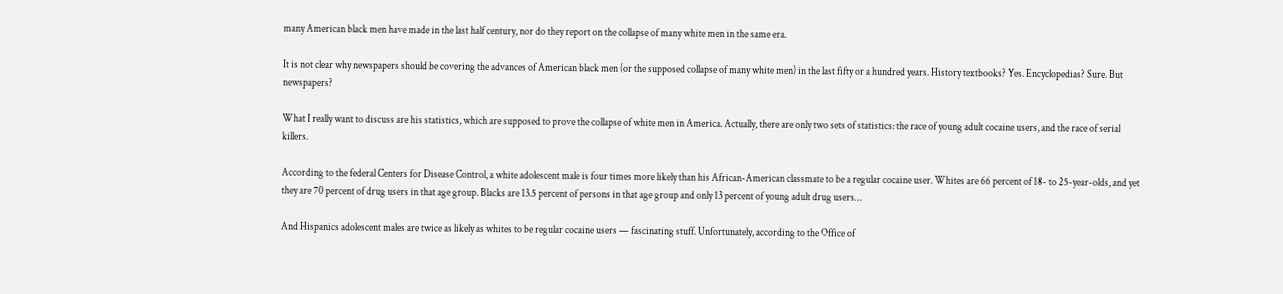many American black men have made in the last half century, nor do they report on the collapse of many white men in the same era.

It is not clear why newspapers should be covering the advances of American black men (or the supposed collapse of many white men) in the last fifty or a hundred years. History textbooks? Yes. Encyclopedias? Sure. But newspapers?

What I really want to discuss are his statistics, which are supposed to prove the collapse of white men in America. Actually, there are only two sets of statistics: the race of young adult cocaine users, and the race of serial killers.

According to the federal Centers for Disease Control, a white adolescent male is four times more likely than his African-American classmate to be a regular cocaine user. Whites are 66 percent of 18- to 25-year-olds, and yet they are 70 percent of drug users in that age group. Blacks are 13.5 percent of persons in that age group and only 13 percent of young adult drug users…

And Hispanics adolescent males are twice as likely as whites to be regular cocaine users — fascinating stuff. Unfortunately, according to the Office of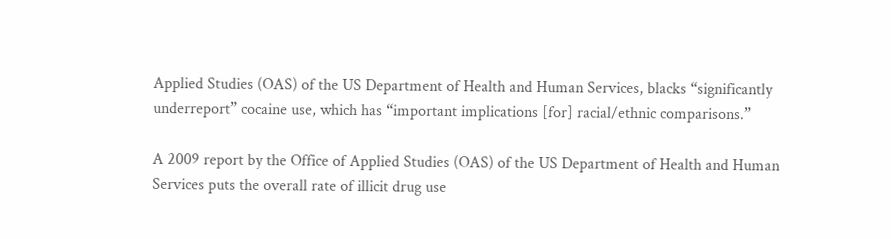Applied Studies (OAS) of the US Department of Health and Human Services, blacks “significantly underreport” cocaine use, which has “important implications [for] racial/ethnic comparisons.”

A 2009 report by the Office of Applied Studies (OAS) of the US Department of Health and Human Services puts the overall rate of illicit drug use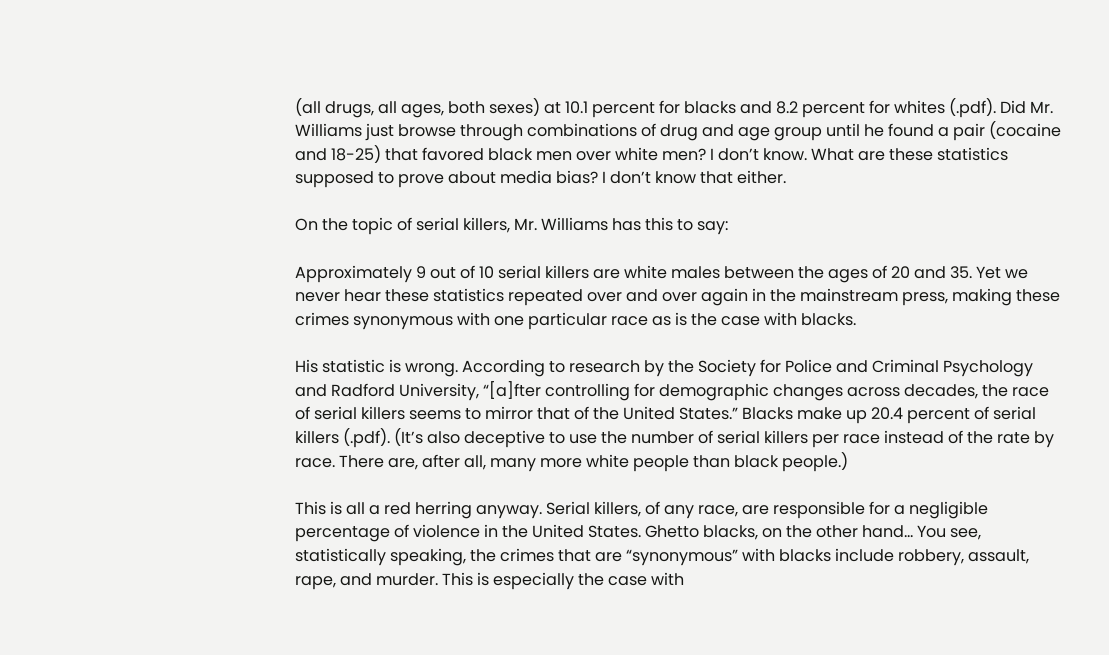(all drugs, all ages, both sexes) at 10.1 percent for blacks and 8.2 percent for whites (.pdf). Did Mr. Williams just browse through combinations of drug and age group until he found a pair (cocaine and 18-25) that favored black men over white men? I don’t know. What are these statistics supposed to prove about media bias? I don’t know that either.

On the topic of serial killers, Mr. Williams has this to say:

Approximately 9 out of 10 serial killers are white males between the ages of 20 and 35. Yet we never hear these statistics repeated over and over again in the mainstream press, making these crimes synonymous with one particular race as is the case with blacks.

His statistic is wrong. According to research by the Society for Police and Criminal Psychology and Radford University, “[a]fter controlling for demographic changes across decades, the race of serial killers seems to mirror that of the United States.” Blacks make up 20.4 percent of serial killers (.pdf). (It’s also deceptive to use the number of serial killers per race instead of the rate by race. There are, after all, many more white people than black people.)

This is all a red herring anyway. Serial killers, of any race, are responsible for a negligible percentage of violence in the United States. Ghetto blacks, on the other hand… You see, statistically speaking, the crimes that are “synonymous” with blacks include robbery, assault, rape, and murder. This is especially the case with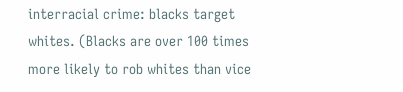interracial crime: blacks target whites. (Blacks are over 100 times more likely to rob whites than vice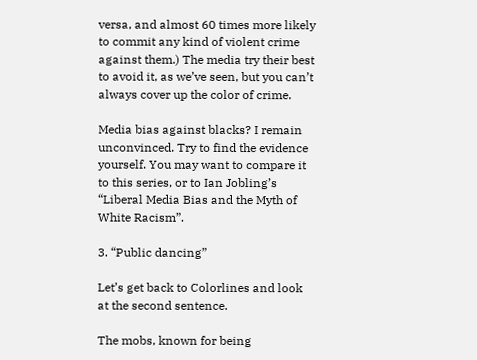versa, and almost 60 times more likely to commit any kind of violent crime against them.) The media try their best to avoid it, as we’ve seen, but you can’t always cover up the color of crime.

Media bias against blacks? I remain unconvinced. Try to find the evidence yourself. You may want to compare it to this series, or to Ian Jobling’s “Liberal Media Bias and the Myth of White Racism”.

3. “Public dancing”

Let’s get back to Colorlines and look at the second sentence.

The mobs, known for being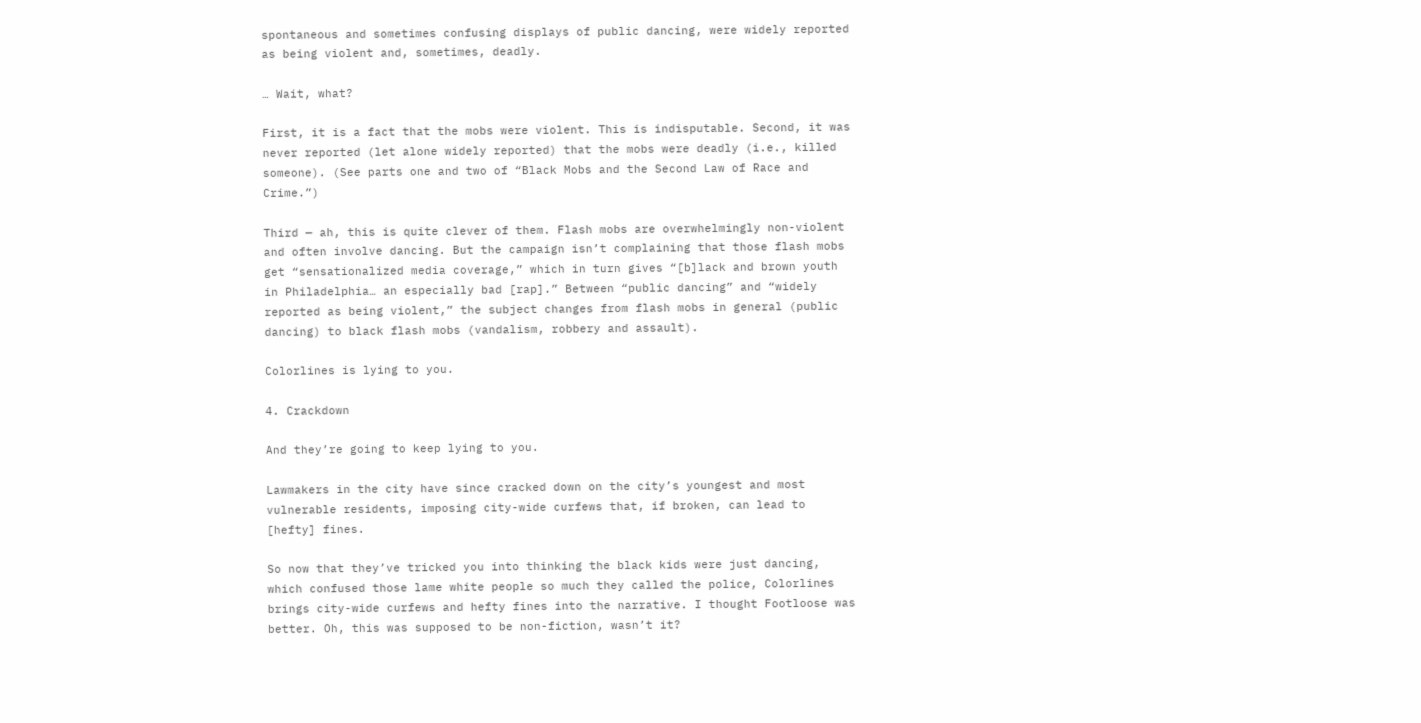spontaneous and sometimes confusing displays of public dancing, were widely reported as being violent and, sometimes, deadly.

… Wait, what?

First, it is a fact that the mobs were violent. This is indisputable. Second, it was never reported (let alone widely reported) that the mobs were deadly (i.e., killed someone). (See parts one and two of “Black Mobs and the Second Law of Race and Crime.”)

Third — ah, this is quite clever of them. Flash mobs are overwhelmingly non-violent and often involve dancing. But the campaign isn’t complaining that those flash mobs get “sensationalized media coverage,” which in turn gives “[b]lack and brown youth in Philadelphia… an especially bad [rap].” Between “public dancing” and “widely reported as being violent,” the subject changes from flash mobs in general (public dancing) to black flash mobs (vandalism, robbery and assault).

Colorlines is lying to you.

4. Crackdown

And they’re going to keep lying to you.

Lawmakers in the city have since cracked down on the city’s youngest and most vulnerable residents, imposing city-wide curfews that, if broken, can lead to [hefty] fines.

So now that they’ve tricked you into thinking the black kids were just dancing, which confused those lame white people so much they called the police, Colorlines brings city-wide curfews and hefty fines into the narrative. I thought Footloose was better. Oh, this was supposed to be non-fiction, wasn’t it?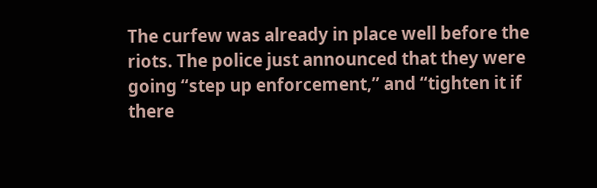The curfew was already in place well before the riots. The police just announced that they were going “step up enforcement,” and “tighten it if there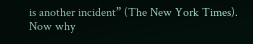is another incident” (The New York Times). Now why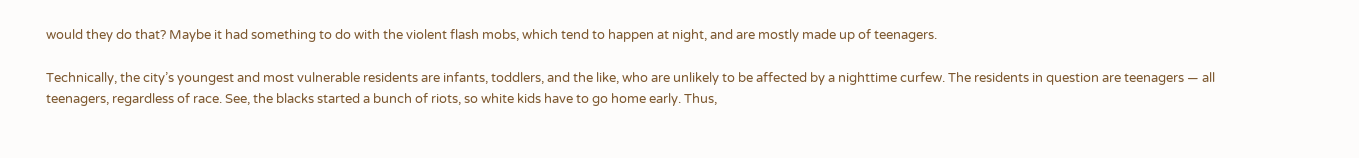would they do that? Maybe it had something to do with the violent flash mobs, which tend to happen at night, and are mostly made up of teenagers.

Technically, the city’s youngest and most vulnerable residents are infants, toddlers, and the like, who are unlikely to be affected by a nighttime curfew. The residents in question are teenagers — all teenagers, regardless of race. See, the blacks started a bunch of riots, so white kids have to go home early. Thus,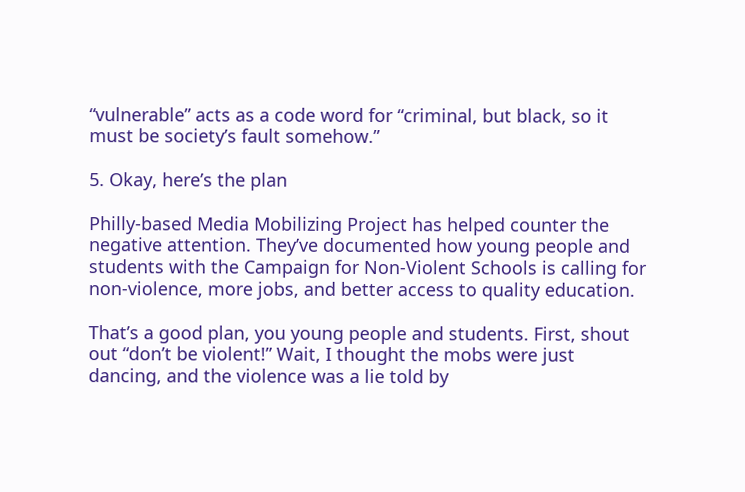“vulnerable” acts as a code word for “criminal, but black, so it must be society’s fault somehow.”

5. Okay, here’s the plan

Philly-based Media Mobilizing Project has helped counter the negative attention. They’ve documented how young people and students with the Campaign for Non-Violent Schools is calling for non-violence, more jobs, and better access to quality education.

That’s a good plan, you young people and students. First, shout out “don’t be violent!” Wait, I thought the mobs were just dancing, and the violence was a lie told by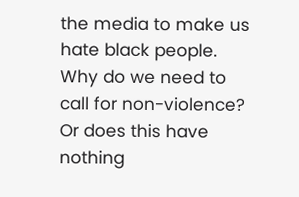the media to make us hate black people. Why do we need to call for non-violence? Or does this have nothing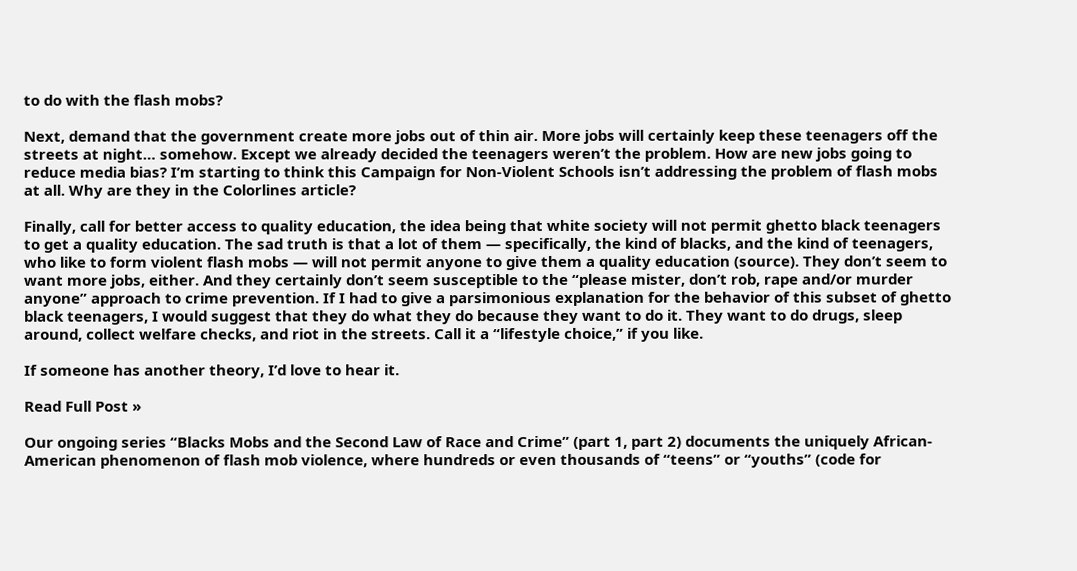to do with the flash mobs?

Next, demand that the government create more jobs out of thin air. More jobs will certainly keep these teenagers off the streets at night… somehow. Except we already decided the teenagers weren’t the problem. How are new jobs going to reduce media bias? I’m starting to think this Campaign for Non-Violent Schools isn’t addressing the problem of flash mobs at all. Why are they in the Colorlines article?

Finally, call for better access to quality education, the idea being that white society will not permit ghetto black teenagers to get a quality education. The sad truth is that a lot of them — specifically, the kind of blacks, and the kind of teenagers, who like to form violent flash mobs — will not permit anyone to give them a quality education (source). They don’t seem to want more jobs, either. And they certainly don’t seem susceptible to the “please mister, don’t rob, rape and/or murder anyone” approach to crime prevention. If I had to give a parsimonious explanation for the behavior of this subset of ghetto black teenagers, I would suggest that they do what they do because they want to do it. They want to do drugs, sleep around, collect welfare checks, and riot in the streets. Call it a “lifestyle choice,” if you like.

If someone has another theory, I’d love to hear it.

Read Full Post »

Our ongoing series “Blacks Mobs and the Second Law of Race and Crime” (part 1, part 2) documents the uniquely African-American phenomenon of flash mob violence, where hundreds or even thousands of “teens” or “youths” (code for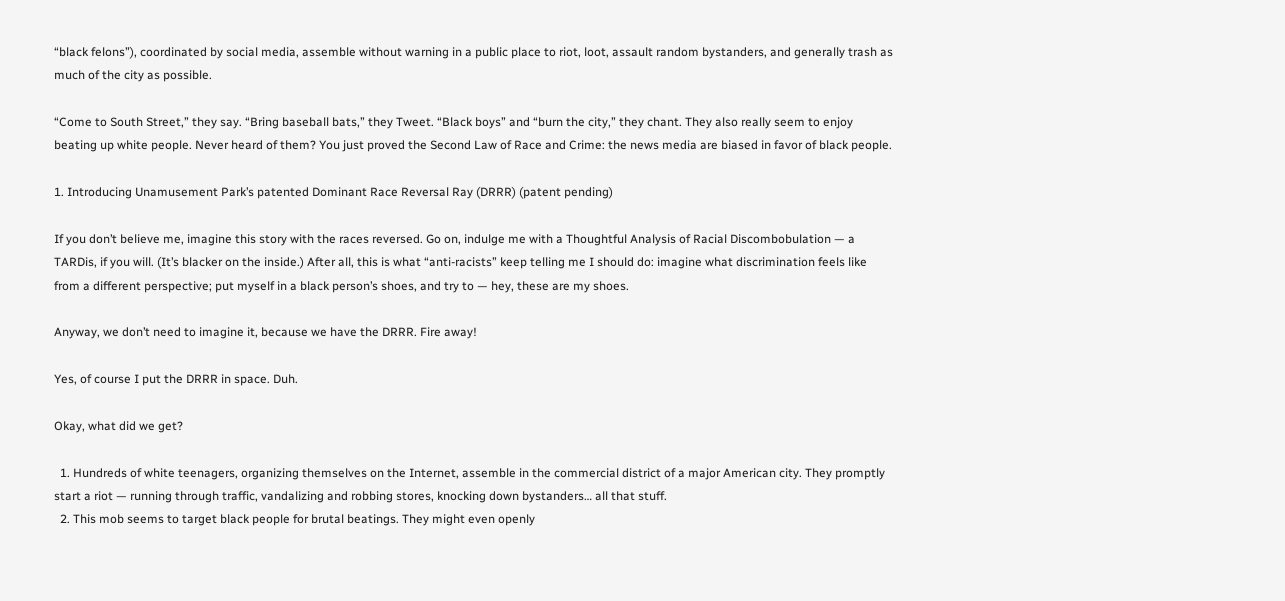“black felons”), coordinated by social media, assemble without warning in a public place to riot, loot, assault random bystanders, and generally trash as much of the city as possible.

“Come to South Street,” they say. “Bring baseball bats,” they Tweet. “Black boys” and “burn the city,” they chant. They also really seem to enjoy beating up white people. Never heard of them? You just proved the Second Law of Race and Crime: the news media are biased in favor of black people.

1. Introducing Unamusement Park’s patented Dominant Race Reversal Ray (DRRR) (patent pending)

If you don’t believe me, imagine this story with the races reversed. Go on, indulge me with a Thoughtful Analysis of Racial Discombobulation — a TARDis, if you will. (It’s blacker on the inside.) After all, this is what “anti-racists” keep telling me I should do: imagine what discrimination feels like from a different perspective; put myself in a black person’s shoes, and try to — hey, these are my shoes.

Anyway, we don’t need to imagine it, because we have the DRRR. Fire away!

Yes, of course I put the DRRR in space. Duh.

Okay, what did we get?

  1. Hundreds of white teenagers, organizing themselves on the Internet, assemble in the commercial district of a major American city. They promptly start a riot — running through traffic, vandalizing and robbing stores, knocking down bystanders… all that stuff.
  2. This mob seems to target black people for brutal beatings. They might even openly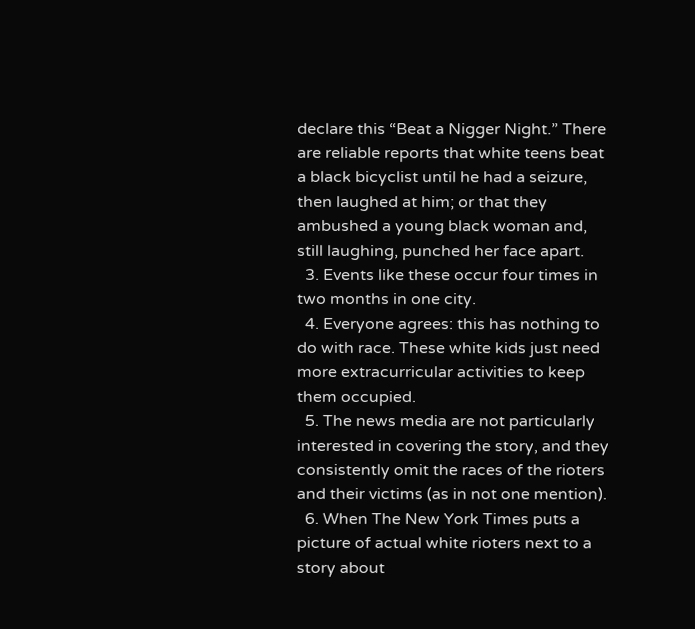declare this “Beat a Nigger Night.” There are reliable reports that white teens beat a black bicyclist until he had a seizure, then laughed at him; or that they ambushed a young black woman and, still laughing, punched her face apart.
  3. Events like these occur four times in two months in one city.
  4. Everyone agrees: this has nothing to do with race. These white kids just need more extracurricular activities to keep them occupied.
  5. The news media are not particularly interested in covering the story, and they consistently omit the races of the rioters and their victims (as in not one mention).
  6. When The New York Times puts a picture of actual white rioters next to a story about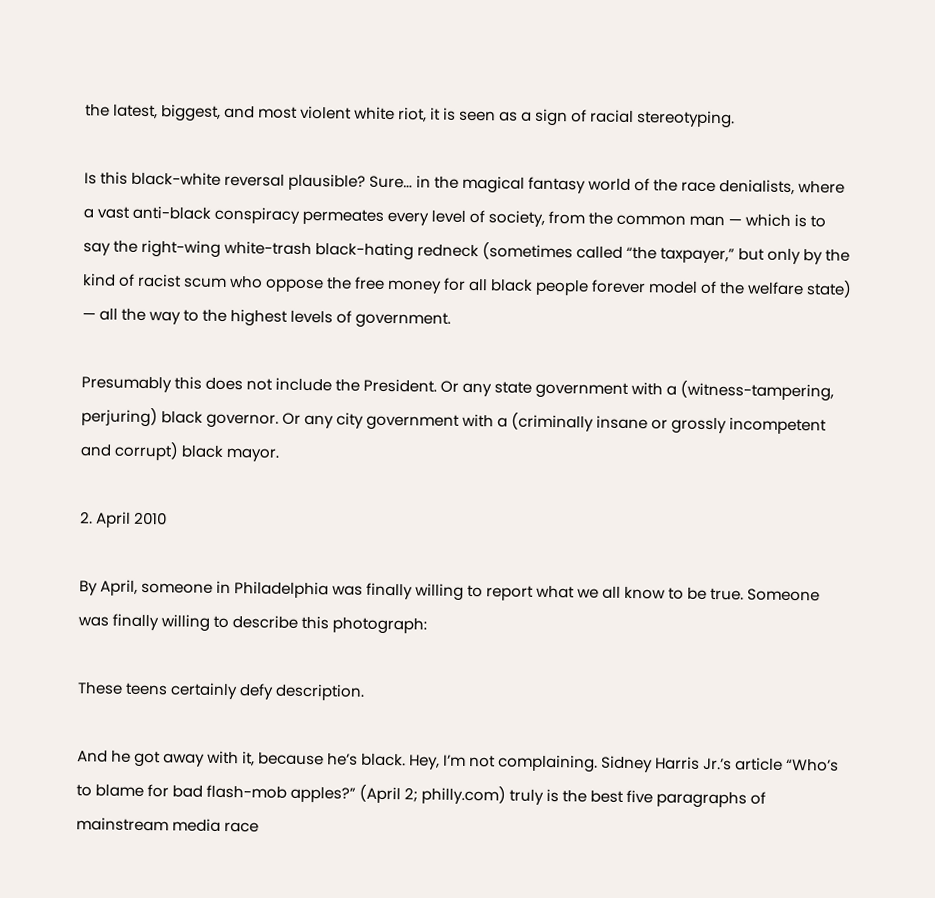the latest, biggest, and most violent white riot, it is seen as a sign of racial stereotyping.

Is this black-white reversal plausible? Sure… in the magical fantasy world of the race denialists, where a vast anti-black conspiracy permeates every level of society, from the common man — which is to say the right-wing white-trash black-hating redneck (sometimes called “the taxpayer,” but only by the kind of racist scum who oppose the free money for all black people forever model of the welfare state) — all the way to the highest levels of government.

Presumably this does not include the President. Or any state government with a (witness-tampering, perjuring) black governor. Or any city government with a (criminally insane or grossly incompetent and corrupt) black mayor.

2. April 2010

By April, someone in Philadelphia was finally willing to report what we all know to be true. Someone was finally willing to describe this photograph:

These teens certainly defy description.

And he got away with it, because he’s black. Hey, I’m not complaining. Sidney Harris Jr.’s article “Who’s to blame for bad flash-mob apples?” (April 2; philly.com) truly is the best five paragraphs of mainstream media race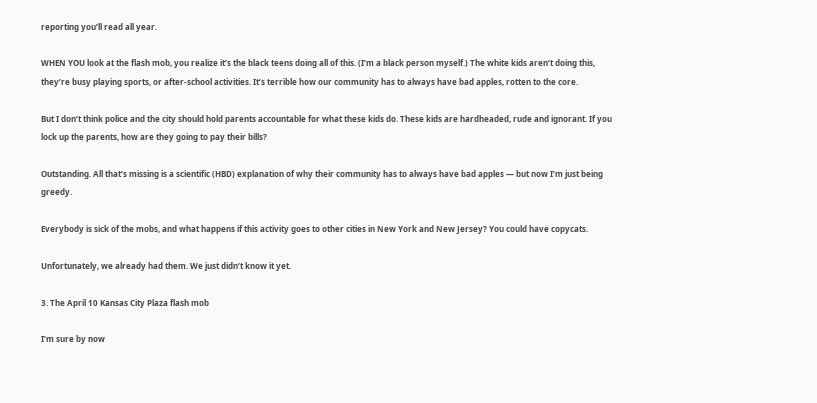reporting you’ll read all year.

WHEN YOU look at the flash mob, you realize it’s the black teens doing all of this. (I’m a black person myself.) The white kids aren’t doing this, they’re busy playing sports, or after-school activities. It’s terrible how our community has to always have bad apples, rotten to the core.

But I don’t think police and the city should hold parents accountable for what these kids do. These kids are hardheaded, rude and ignorant. If you lock up the parents, how are they going to pay their bills?

Outstanding. All that’s missing is a scientific (HBD) explanation of why their community has to always have bad apples — but now I’m just being greedy.

Everybody is sick of the mobs, and what happens if this activity goes to other cities in New York and New Jersey? You could have copycats.

Unfortunately, we already had them. We just didn’t know it yet.

3. The April 10 Kansas City Plaza flash mob

I’m sure by now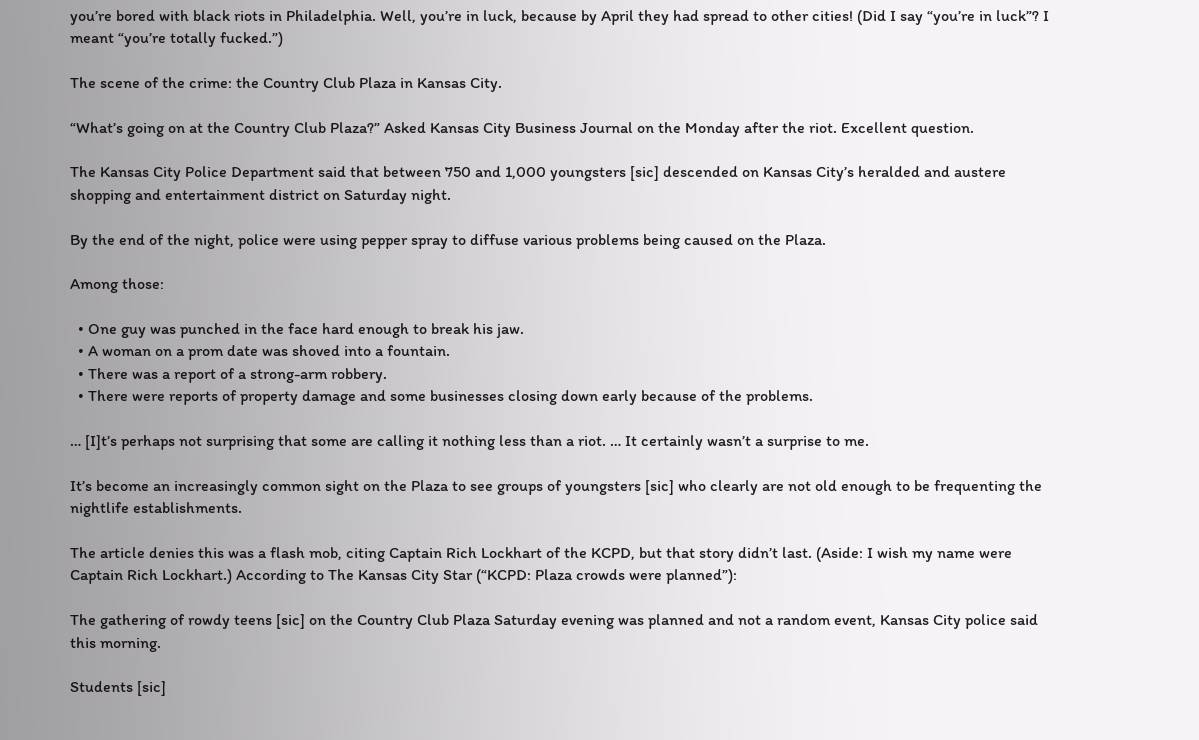you’re bored with black riots in Philadelphia. Well, you’re in luck, because by April they had spread to other cities! (Did I say “you’re in luck”? I meant “you’re totally fucked.”)

The scene of the crime: the Country Club Plaza in Kansas City.

“What’s going on at the Country Club Plaza?” Asked Kansas City Business Journal on the Monday after the riot. Excellent question.

The Kansas City Police Department said that between 750 and 1,000 youngsters [sic] descended on Kansas City’s heralded and austere shopping and entertainment district on Saturday night.

By the end of the night, police were using pepper spray to diffuse various problems being caused on the Plaza.

Among those:

  • One guy was punched in the face hard enough to break his jaw.
  • A woman on a prom date was shoved into a fountain.
  • There was a report of a strong-arm robbery.
  • There were reports of property damage and some businesses closing down early because of the problems.

… [I]t’s perhaps not surprising that some are calling it nothing less than a riot. … It certainly wasn’t a surprise to me.

It’s become an increasingly common sight on the Plaza to see groups of youngsters [sic] who clearly are not old enough to be frequenting the nightlife establishments.

The article denies this was a flash mob, citing Captain Rich Lockhart of the KCPD, but that story didn’t last. (Aside: I wish my name were Captain Rich Lockhart.) According to The Kansas City Star (“KCPD: Plaza crowds were planned”):

The gathering of rowdy teens [sic] on the Country Club Plaza Saturday evening was planned and not a random event, Kansas City police said this morning.

Students [sic]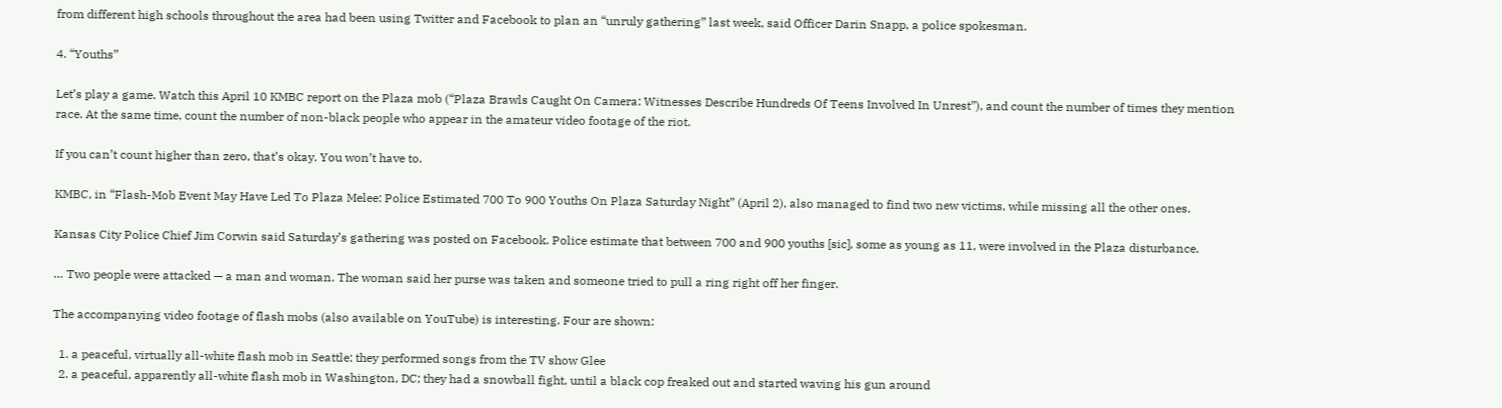from different high schools throughout the area had been using Twitter and Facebook to plan an “unruly gathering” last week, said Officer Darin Snapp, a police spokesman.

4. “Youths”

Let’s play a game. Watch this April 10 KMBC report on the Plaza mob (“Plaza Brawls Caught On Camera: Witnesses Describe Hundreds Of Teens Involved In Unrest”), and count the number of times they mention race. At the same time, count the number of non-black people who appear in the amateur video footage of the riot.

If you can’t count higher than zero, that’s okay. You won’t have to.

KMBC, in “Flash-Mob Event May Have Led To Plaza Melee: Police Estimated 700 To 900 Youths On Plaza Saturday Night” (April 2), also managed to find two new victims, while missing all the other ones.

Kansas City Police Chief Jim Corwin said Saturday’s gathering was posted on Facebook. Police estimate that between 700 and 900 youths [sic], some as young as 11, were involved in the Plaza disturbance.

… Two people were attacked — a man and woman. The woman said her purse was taken and someone tried to pull a ring right off her finger.

The accompanying video footage of flash mobs (also available on YouTube) is interesting. Four are shown:

  1. a peaceful, virtually all-white flash mob in Seattle; they performed songs from the TV show Glee
  2. a peaceful, apparently all-white flash mob in Washington, DC; they had a snowball fight, until a black cop freaked out and started waving his gun around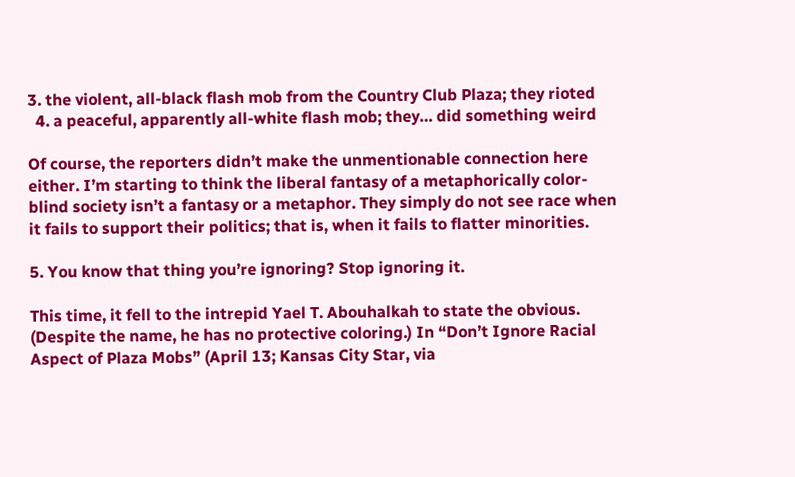3. the violent, all-black flash mob from the Country Club Plaza; they rioted
  4. a peaceful, apparently all-white flash mob; they… did something weird

Of course, the reporters didn’t make the unmentionable connection here either. I’m starting to think the liberal fantasy of a metaphorically color-blind society isn’t a fantasy or a metaphor. They simply do not see race when it fails to support their politics; that is, when it fails to flatter minorities.

5. You know that thing you’re ignoring? Stop ignoring it.

This time, it fell to the intrepid Yael T. Abouhalkah to state the obvious. (Despite the name, he has no protective coloring.) In “Don’t Ignore Racial Aspect of Plaza Mobs” (April 13; Kansas City Star, via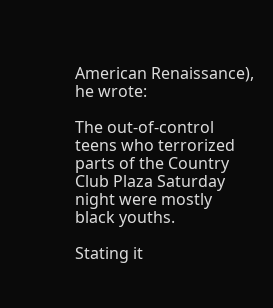American Renaissance), he wrote:

The out-of-control teens who terrorized parts of the Country Club Plaza Saturday night were mostly black youths.

Stating it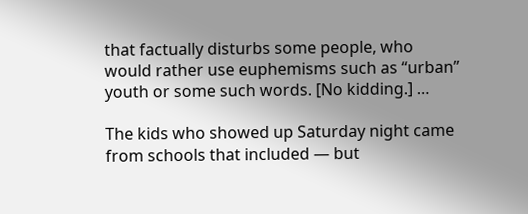that factually disturbs some people, who would rather use euphemisms such as “urban” youth or some such words. [No kidding.] …

The kids who showed up Saturday night came from schools that included — but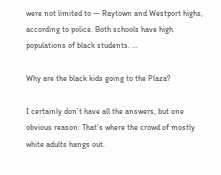were not limited to — Raytown and Westport highs, according to police. Both schools have high populations of black students. …

Why are the black kids going to the Plaza?

I certainly don’t have all the answers, but one obvious reason: That’s where the crowd of mostly white adults hangs out.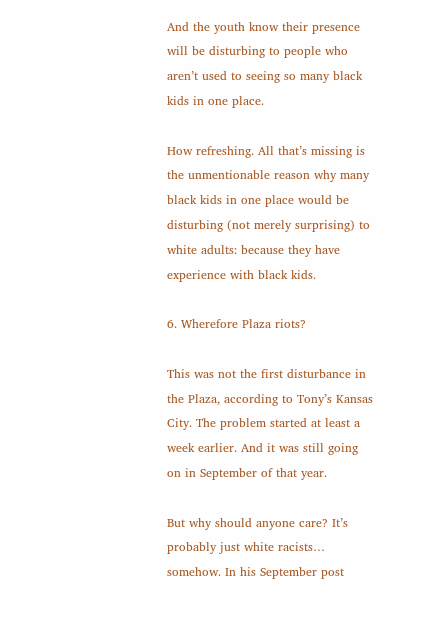And the youth know their presence will be disturbing to people who aren’t used to seeing so many black kids in one place.

How refreshing. All that’s missing is the unmentionable reason why many black kids in one place would be disturbing (not merely surprising) to white adults: because they have experience with black kids.

6. Wherefore Plaza riots?

This was not the first disturbance in the Plaza, according to Tony’s Kansas City. The problem started at least a week earlier. And it was still going on in September of that year.

But why should anyone care? It’s probably just white racists… somehow. In his September post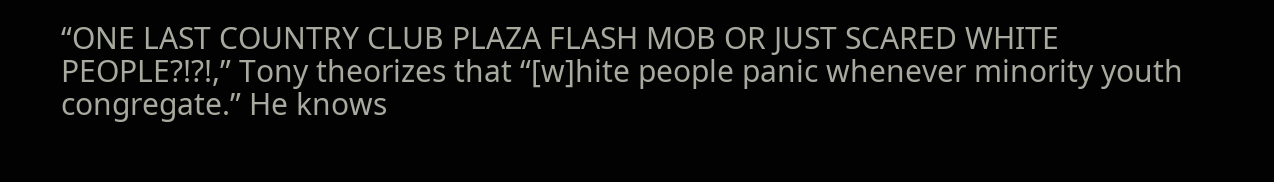“ONE LAST COUNTRY CLUB PLAZA FLASH MOB OR JUST SCARED WHITE PEOPLE?!?!,” Tony theorizes that “[w]hite people panic whenever minority youth congregate.” He knows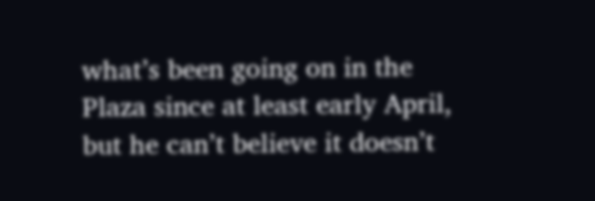what’s been going on in the Plaza since at least early April, but he can’t believe it doesn’t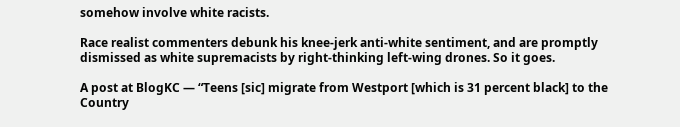somehow involve white racists.

Race realist commenters debunk his knee-jerk anti-white sentiment, and are promptly dismissed as white supremacists by right-thinking left-wing drones. So it goes.

A post at BlogKC — “Teens [sic] migrate from Westport [which is 31 percent black] to the Country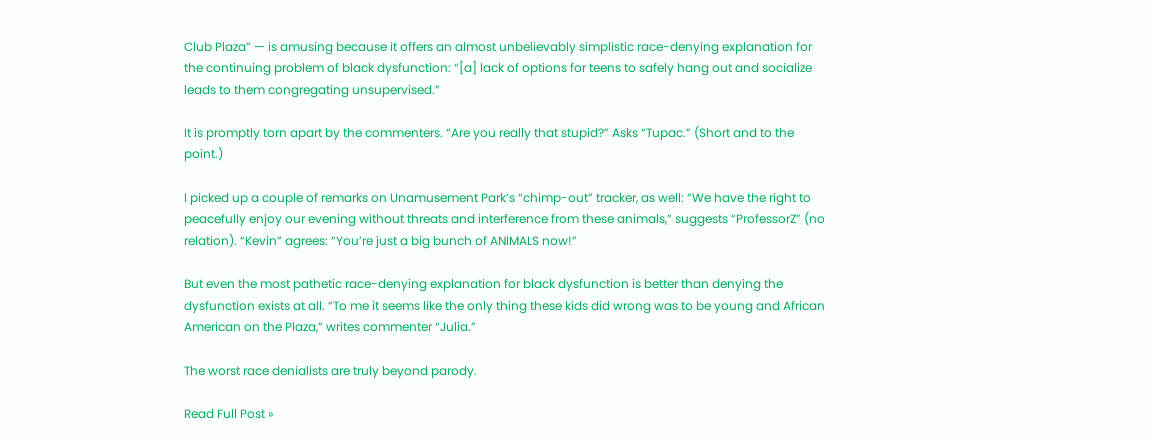Club Plaza” — is amusing because it offers an almost unbelievably simplistic race-denying explanation for the continuing problem of black dysfunction: “[a] lack of options for teens to safely hang out and socialize leads to them congregating unsupervised.”

It is promptly torn apart by the commenters. “Are you really that stupid?” Asks “Tupac.” (Short and to the point.)

I picked up a couple of remarks on Unamusement Park’s “chimp-out” tracker, as well: “We have the right to peacefully enjoy our evening without threats and interference from these animals,” suggests “ProfessorZ” (no relation). “Kevin” agrees: “You’re just a big bunch of ANIMALS now!”

But even the most pathetic race-denying explanation for black dysfunction is better than denying the dysfunction exists at all. “To me it seems like the only thing these kids did wrong was to be young and African American on the Plaza,” writes commenter “Julia.”

The worst race denialists are truly beyond parody.

Read Full Post »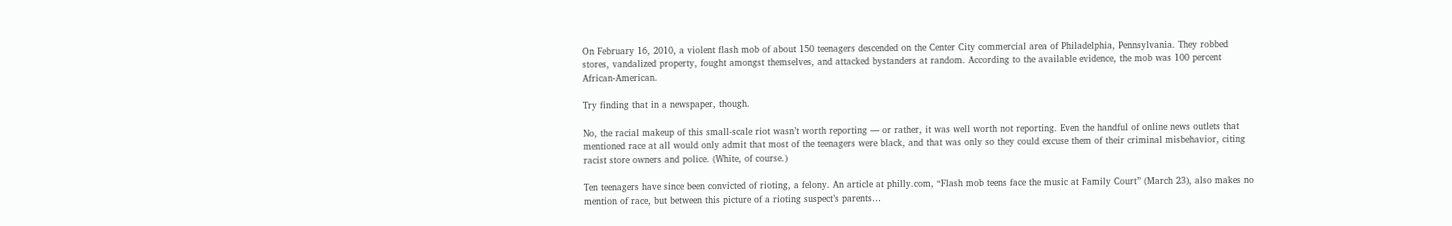On February 16, 2010, a violent flash mob of about 150 teenagers descended on the Center City commercial area of Philadelphia, Pennsylvania. They robbed stores, vandalized property, fought amongst themselves, and attacked bystanders at random. According to the available evidence, the mob was 100 percent African-American.

Try finding that in a newspaper, though.

No, the racial makeup of this small-scale riot wasn’t worth reporting — or rather, it was well worth not reporting. Even the handful of online news outlets that mentioned race at all would only admit that most of the teenagers were black, and that was only so they could excuse them of their criminal misbehavior, citing racist store owners and police. (White, of course.)

Ten teenagers have since been convicted of rioting, a felony. An article at philly.com, “Flash mob teens face the music at Family Court” (March 23), also makes no mention of race, but between this picture of a rioting suspect’s parents…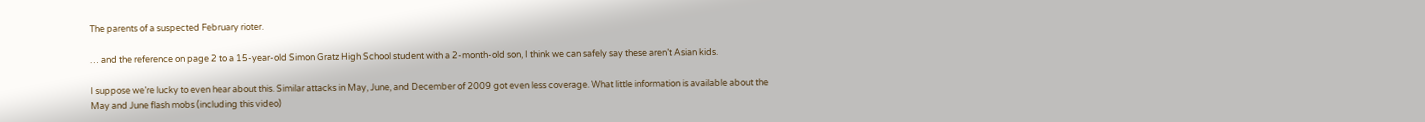The parents of a suspected February rioter.

… and the reference on page 2 to a 15-year-old Simon Gratz High School student with a 2-month-old son, I think we can safely say these aren’t Asian kids.

I suppose we’re lucky to even hear about this. Similar attacks in May, June, and December of 2009 got even less coverage. What little information is available about the May and June flash mobs (including this video)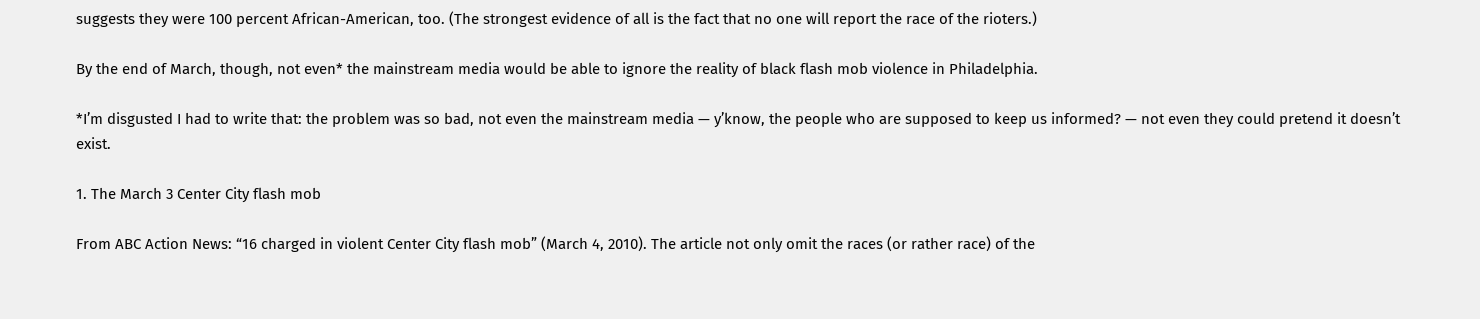suggests they were 100 percent African-American, too. (The strongest evidence of all is the fact that no one will report the race of the rioters.)

By the end of March, though, not even* the mainstream media would be able to ignore the reality of black flash mob violence in Philadelphia.

*I’m disgusted I had to write that: the problem was so bad, not even the mainstream media — y’know, the people who are supposed to keep us informed? — not even they could pretend it doesn’t exist.

1. The March 3 Center City flash mob

From ABC Action News: “16 charged in violent Center City flash mob” (March 4, 2010). The article not only omit the races (or rather race) of the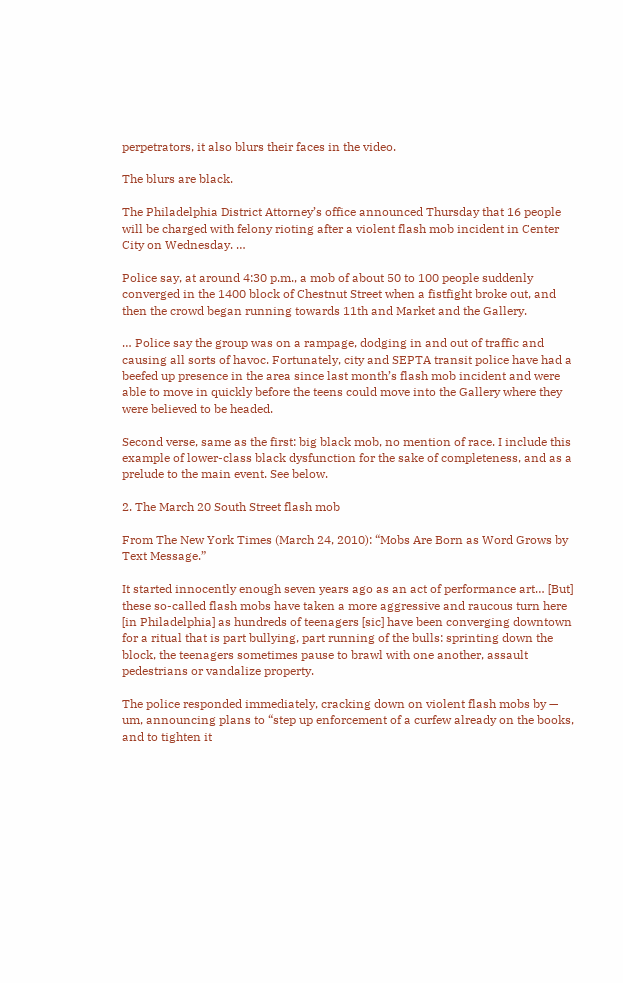perpetrators, it also blurs their faces in the video.

The blurs are black.

The Philadelphia District Attorney’s office announced Thursday that 16 people will be charged with felony rioting after a violent flash mob incident in Center City on Wednesday. …

Police say, at around 4:30 p.m., a mob of about 50 to 100 people suddenly converged in the 1400 block of Chestnut Street when a fistfight broke out, and then the crowd began running towards 11th and Market and the Gallery.

… Police say the group was on a rampage, dodging in and out of traffic and causing all sorts of havoc. Fortunately, city and SEPTA transit police have had a beefed up presence in the area since last month’s flash mob incident and were able to move in quickly before the teens could move into the Gallery where they were believed to be headed.

Second verse, same as the first: big black mob, no mention of race. I include this example of lower-class black dysfunction for the sake of completeness, and as a prelude to the main event. See below.

2. The March 20 South Street flash mob

From The New York Times (March 24, 2010): “Mobs Are Born as Word Grows by Text Message.”

It started innocently enough seven years ago as an act of performance art… [But] these so-called flash mobs have taken a more aggressive and raucous turn here [in Philadelphia] as hundreds of teenagers [sic] have been converging downtown for a ritual that is part bullying, part running of the bulls: sprinting down the block, the teenagers sometimes pause to brawl with one another, assault pedestrians or vandalize property.

The police responded immediately, cracking down on violent flash mobs by — um, announcing plans to “step up enforcement of a curfew already on the books, and to tighten it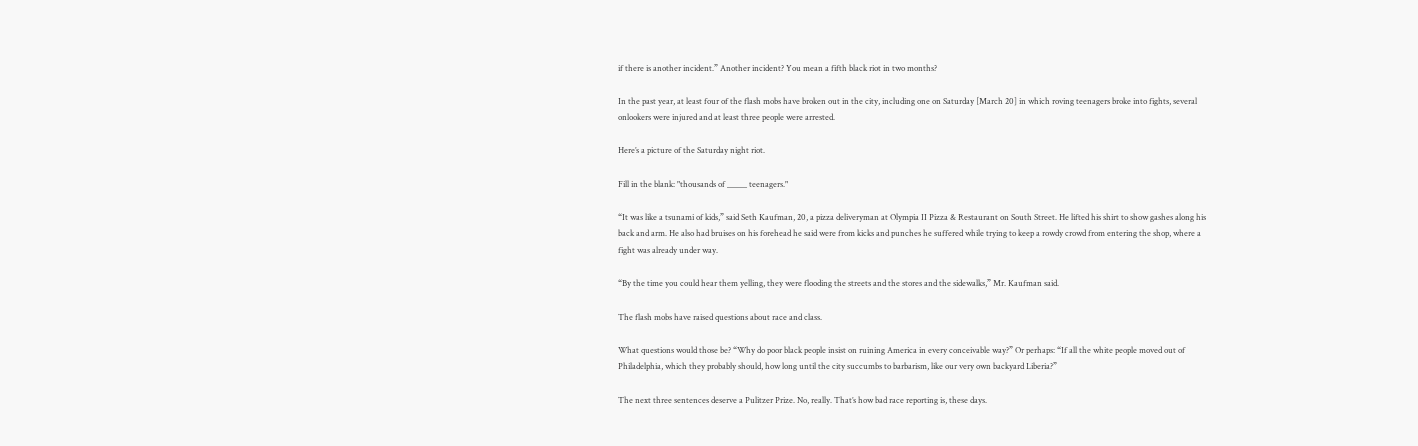if there is another incident.” Another incident? You mean a fifth black riot in two months?

In the past year, at least four of the flash mobs have broken out in the city, including one on Saturday [March 20] in which roving teenagers broke into fights, several onlookers were injured and at least three people were arrested.

Here’s a picture of the Saturday night riot.

Fill in the blank: "thousands of _____ teenagers."

“It was like a tsunami of kids,” said Seth Kaufman, 20, a pizza deliveryman at Olympia II Pizza & Restaurant on South Street. He lifted his shirt to show gashes along his back and arm. He also had bruises on his forehead he said were from kicks and punches he suffered while trying to keep a rowdy crowd from entering the shop, where a fight was already under way.

“By the time you could hear them yelling, they were flooding the streets and the stores and the sidewalks,” Mr. Kaufman said.

The flash mobs have raised questions about race and class.

What questions would those be? “Why do poor black people insist on ruining America in every conceivable way?” Or perhaps: “If all the white people moved out of Philadelphia, which they probably should, how long until the city succumbs to barbarism, like our very own backyard Liberia?”

The next three sentences deserve a Pulitzer Prize. No, really. That’s how bad race reporting is, these days.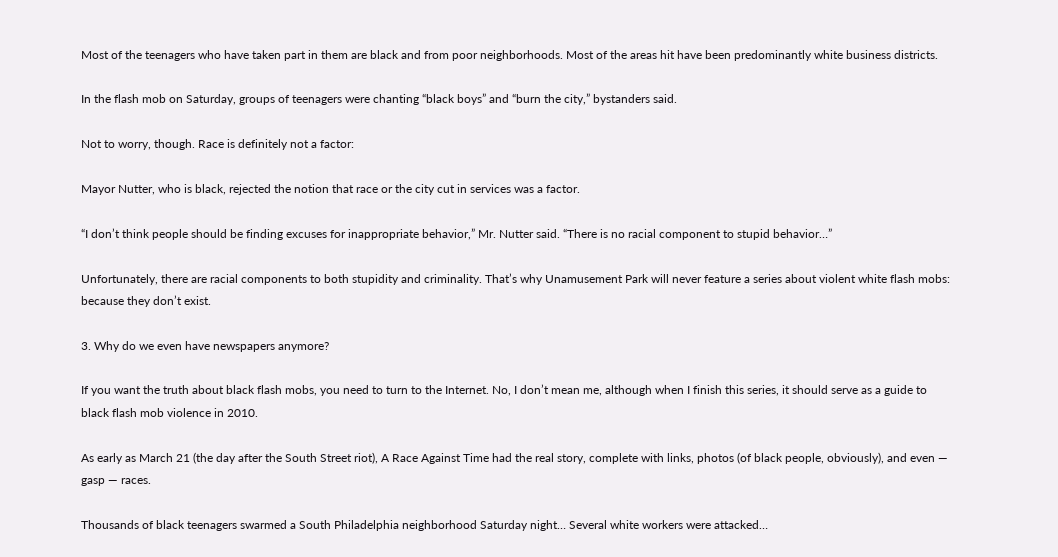Most of the teenagers who have taken part in them are black and from poor neighborhoods. Most of the areas hit have been predominantly white business districts.

In the flash mob on Saturday, groups of teenagers were chanting “black boys” and “burn the city,” bystanders said.

Not to worry, though. Race is definitely not a factor:

Mayor Nutter, who is black, rejected the notion that race or the city cut in services was a factor.

“I don’t think people should be finding excuses for inappropriate behavior,” Mr. Nutter said. “There is no racial component to stupid behavior…”

Unfortunately, there are racial components to both stupidity and criminality. That’s why Unamusement Park will never feature a series about violent white flash mobs: because they don’t exist.

3. Why do we even have newspapers anymore?

If you want the truth about black flash mobs, you need to turn to the Internet. No, I don’t mean me, although when I finish this series, it should serve as a guide to black flash mob violence in 2010.

As early as March 21 (the day after the South Street riot), A Race Against Time had the real story, complete with links, photos (of black people, obviously), and even — gasp — races.

Thousands of black teenagers swarmed a South Philadelphia neighborhood Saturday night… Several white workers were attacked…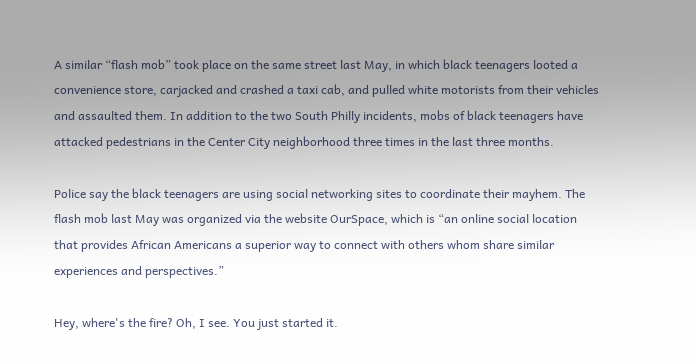A similar “flash mob” took place on the same street last May, in which black teenagers looted a convenience store, carjacked and crashed a taxi cab, and pulled white motorists from their vehicles and assaulted them. In addition to the two South Philly incidents, mobs of black teenagers have attacked pedestrians in the Center City neighborhood three times in the last three months.

Police say the black teenagers are using social networking sites to coordinate their mayhem. The flash mob last May was organized via the website OurSpace, which is “an online social location that provides African Americans a superior way to connect with others whom share similar experiences and perspectives.”

Hey, where's the fire? Oh, I see. You just started it.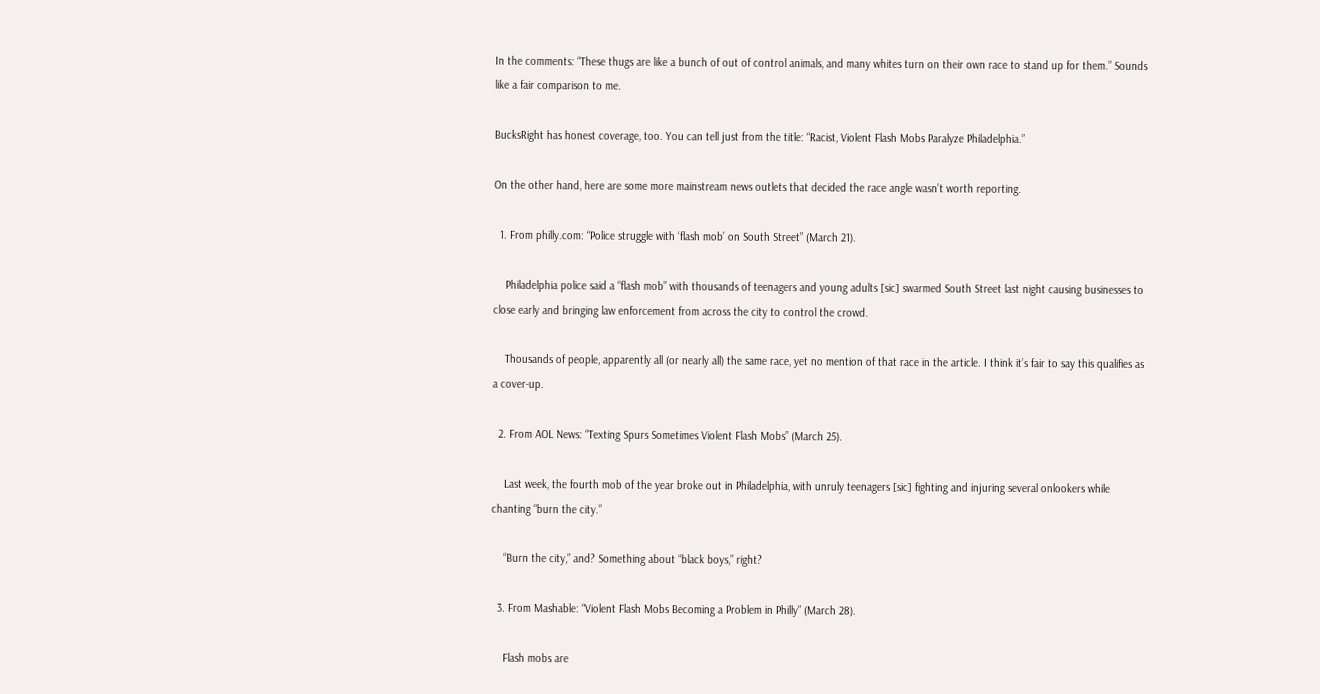In the comments: “These thugs are like a bunch of out of control animals, and many whites turn on their own race to stand up for them.” Sounds like a fair comparison to me.

BucksRight has honest coverage, too. You can tell just from the title: “Racist, Violent Flash Mobs Paralyze Philadelphia.”

On the other hand, here are some more mainstream news outlets that decided the race angle wasn’t worth reporting.

  1. From philly.com: “Police struggle with ‘flash mob’ on South Street” (March 21).

    Philadelphia police said a “flash mob” with thousands of teenagers and young adults [sic] swarmed South Street last night causing businesses to close early and bringing law enforcement from across the city to control the crowd.

    Thousands of people, apparently all (or nearly all) the same race, yet no mention of that race in the article. I think it’s fair to say this qualifies as a cover-up.

  2. From AOL News: “Texting Spurs Sometimes Violent Flash Mobs” (March 25).

    Last week, the fourth mob of the year broke out in Philadelphia, with unruly teenagers [sic] fighting and injuring several onlookers while chanting “burn the city.”

    “Burn the city,” and? Something about “black boys,” right?

  3. From Mashable: “Violent Flash Mobs Becoming a Problem in Philly” (March 28).

    Flash mobs are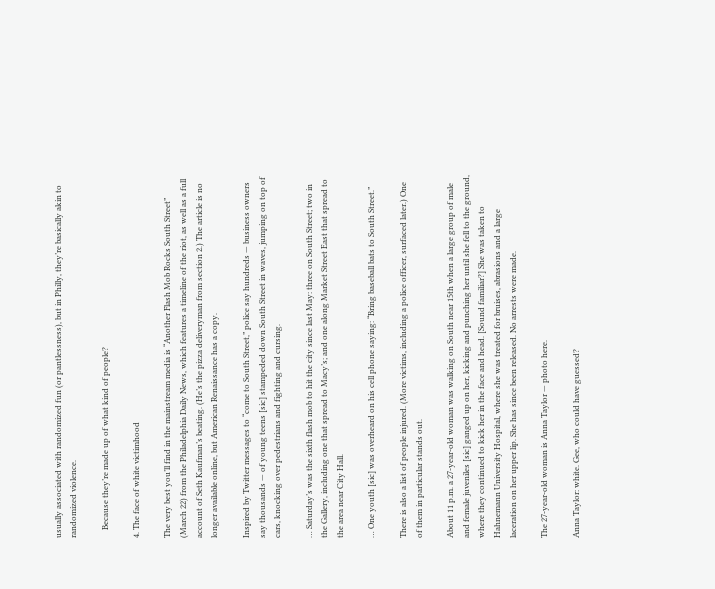usually associated with randomized fun (or pantlessness), but in Philly, they’re basically akin to randomized violence.

    Because they’re made up of what kind of people?

4. The face of white victimhood

The very best you’ll find in the mainstream media is “Another Flash Mob Rocks South Street” (March 22) from the Philadelphia Daily News, which features a timeline of the riot, as well as a full account of Seth Kaufman’s beating. (He’s the pizza deliveryman from section 2.) The article is no longer available online, but American Renaissance has a copy.

Inspired by Twitter messages to “come to South Street,” police say hundreds — business owners say thousands — of young teens [sic] stampeded down South Street in waves, jumping on top of cars, knocking over pedestrians and fighting and cursing.

… Saturday’s was the sixth flash mob to hit the city since last May: three on South Street; two in the Gallery, including one that spread to Macy’s; and one along Market Street East that spread to the area near City Hall.

… One youth [sic] was overheard on his cell phone saying: “Bring baseball bats to South Street.”

There is also a list of people injured. (More victims, including a police officer, surfaced later.) One of them in particular stands out.

About 11 p.m. a 27-year-old woman was walking on South near 15th when a large group of male and female juveniles [sic] ganged up on her, kicking and punching her until she fell to the ground, where they continued to kick her in the face and head. [Sound familiar?] She was taken to Hahnemann University Hospital, where she was treated for bruises, abrasions and a large laceration on her upper lip. She has since been released. No arrests were made.

The 27-year-old woman is Anna Taylor — photo here.

Anna Taylor: white. Gee, who could have guessed?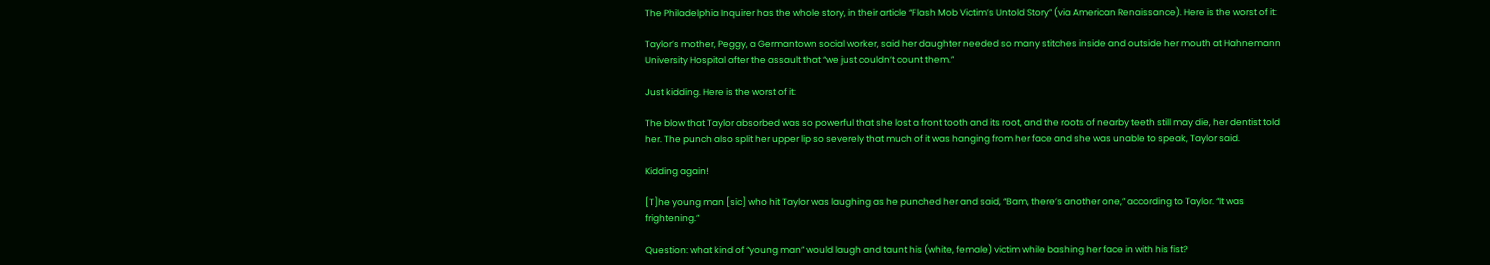The Philadelphia Inquirer has the whole story, in their article “Flash Mob Victim’s Untold Story” (via American Renaissance). Here is the worst of it:

Taylor’s mother, Peggy, a Germantown social worker, said her daughter needed so many stitches inside and outside her mouth at Hahnemann University Hospital after the assault that “we just couldn’t count them.”

Just kidding. Here is the worst of it:

The blow that Taylor absorbed was so powerful that she lost a front tooth and its root, and the roots of nearby teeth still may die, her dentist told her. The punch also split her upper lip so severely that much of it was hanging from her face and she was unable to speak, Taylor said.

Kidding again!

[T]he young man [sic] who hit Taylor was laughing as he punched her and said, “Bam, there’s another one,” according to Taylor. “It was frightening.”

Question: what kind of “young man” would laugh and taunt his (white, female) victim while bashing her face in with his fist?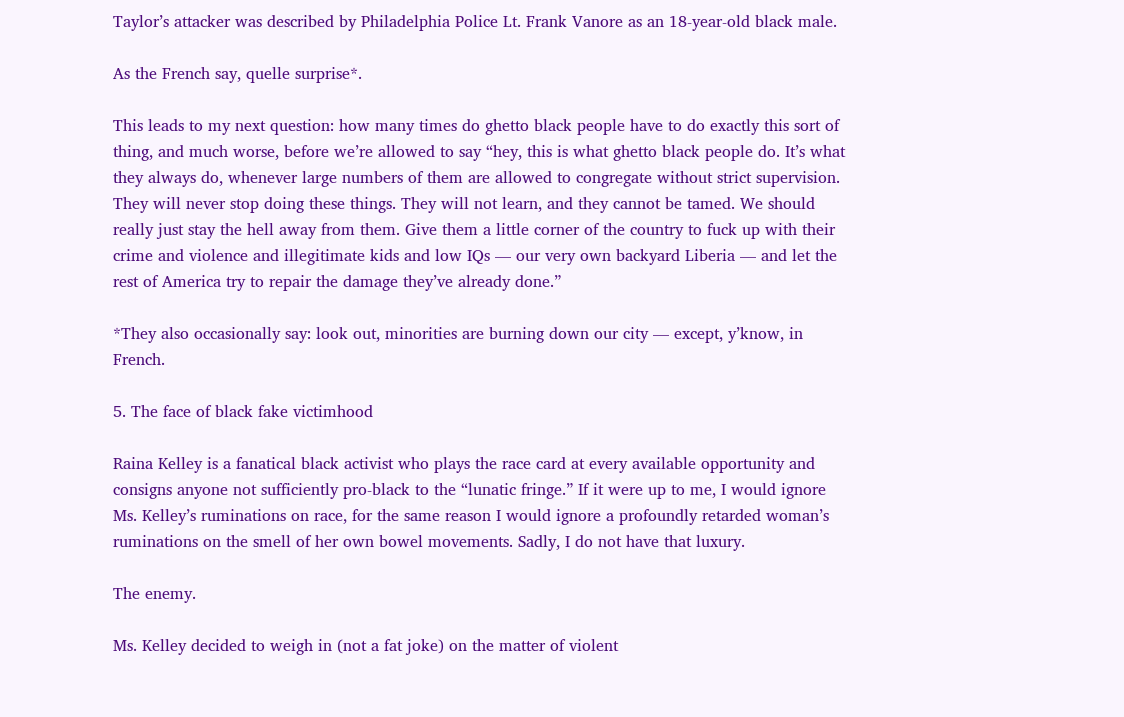Taylor’s attacker was described by Philadelphia Police Lt. Frank Vanore as an 18-year-old black male.

As the French say, quelle surprise*.

This leads to my next question: how many times do ghetto black people have to do exactly this sort of thing, and much worse, before we’re allowed to say “hey, this is what ghetto black people do. It’s what they always do, whenever large numbers of them are allowed to congregate without strict supervision. They will never stop doing these things. They will not learn, and they cannot be tamed. We should really just stay the hell away from them. Give them a little corner of the country to fuck up with their crime and violence and illegitimate kids and low IQs — our very own backyard Liberia — and let the rest of America try to repair the damage they’ve already done.”

*They also occasionally say: look out, minorities are burning down our city — except, y’know, in French.

5. The face of black fake victimhood

Raina Kelley is a fanatical black activist who plays the race card at every available opportunity and consigns anyone not sufficiently pro-black to the “lunatic fringe.” If it were up to me, I would ignore Ms. Kelley’s ruminations on race, for the same reason I would ignore a profoundly retarded woman’s ruminations on the smell of her own bowel movements. Sadly, I do not have that luxury.

The enemy.

Ms. Kelley decided to weigh in (not a fat joke) on the matter of violent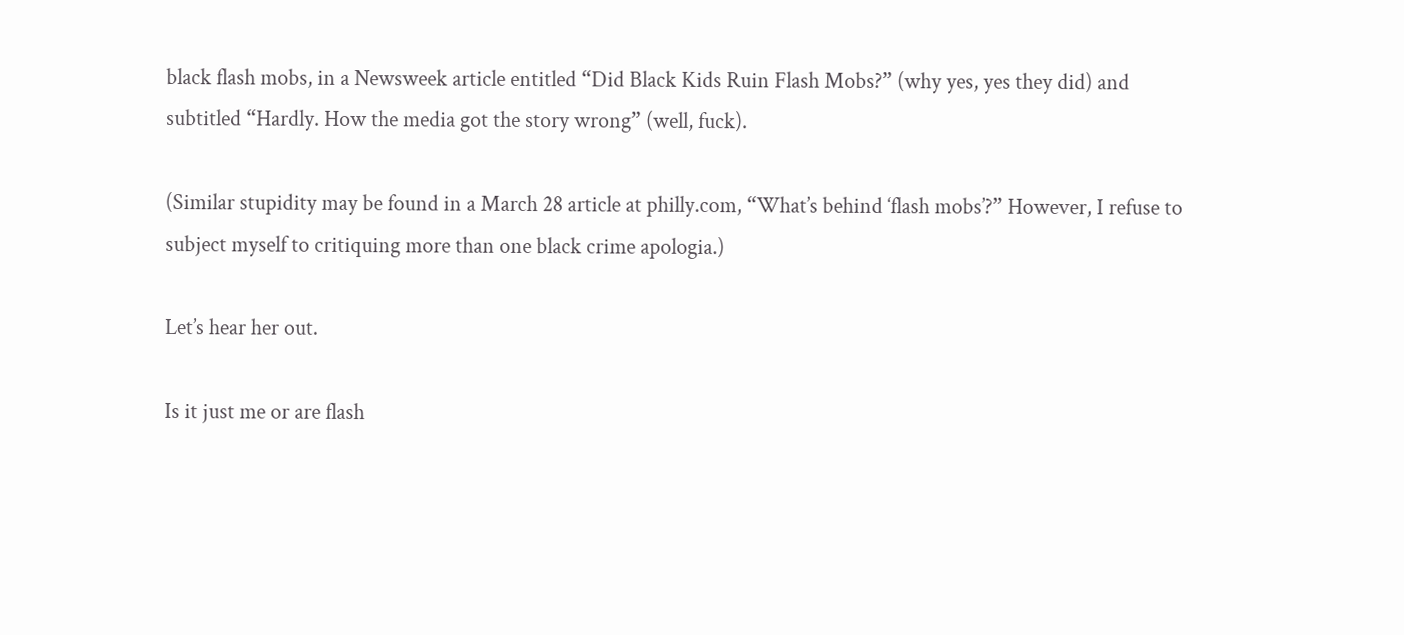black flash mobs, in a Newsweek article entitled “Did Black Kids Ruin Flash Mobs?” (why yes, yes they did) and subtitled “Hardly. How the media got the story wrong” (well, fuck).

(Similar stupidity may be found in a March 28 article at philly.com, “What’s behind ‘flash mobs’?” However, I refuse to subject myself to critiquing more than one black crime apologia.)

Let’s hear her out.

Is it just me or are flash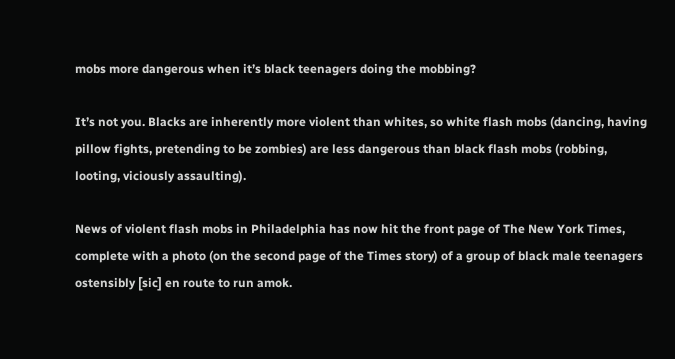mobs more dangerous when it’s black teenagers doing the mobbing?

It’s not you. Blacks are inherently more violent than whites, so white flash mobs (dancing, having pillow fights, pretending to be zombies) are less dangerous than black flash mobs (robbing, looting, viciously assaulting).

News of violent flash mobs in Philadelphia has now hit the front page of The New York Times, complete with a photo (on the second page of the Times story) of a group of black male teenagers ostensibly [sic] en route to run amok.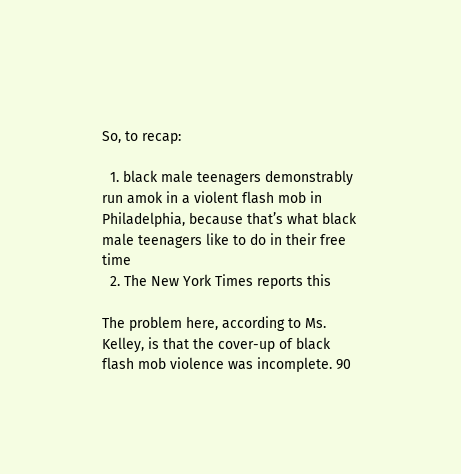So, to recap:

  1. black male teenagers demonstrably run amok in a violent flash mob in Philadelphia, because that’s what black male teenagers like to do in their free time
  2. The New York Times reports this

The problem here, according to Ms. Kelley, is that the cover-up of black flash mob violence was incomplete. 90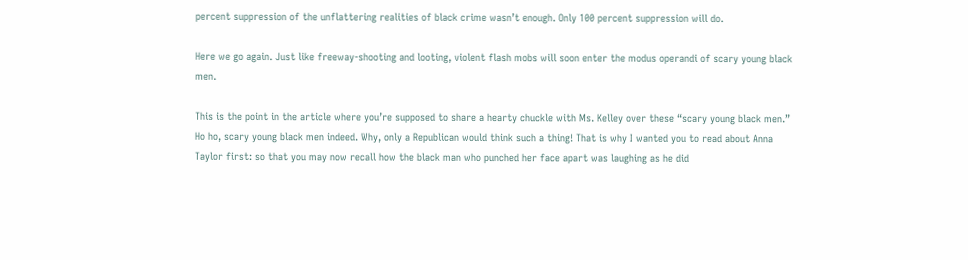percent suppression of the unflattering realities of black crime wasn’t enough. Only 100 percent suppression will do.

Here we go again. Just like freeway-shooting and looting, violent flash mobs will soon enter the modus operandi of scary young black men.

This is the point in the article where you’re supposed to share a hearty chuckle with Ms. Kelley over these “scary young black men.” Ho ho, scary young black men indeed. Why, only a Republican would think such a thing! That is why I wanted you to read about Anna Taylor first: so that you may now recall how the black man who punched her face apart was laughing as he did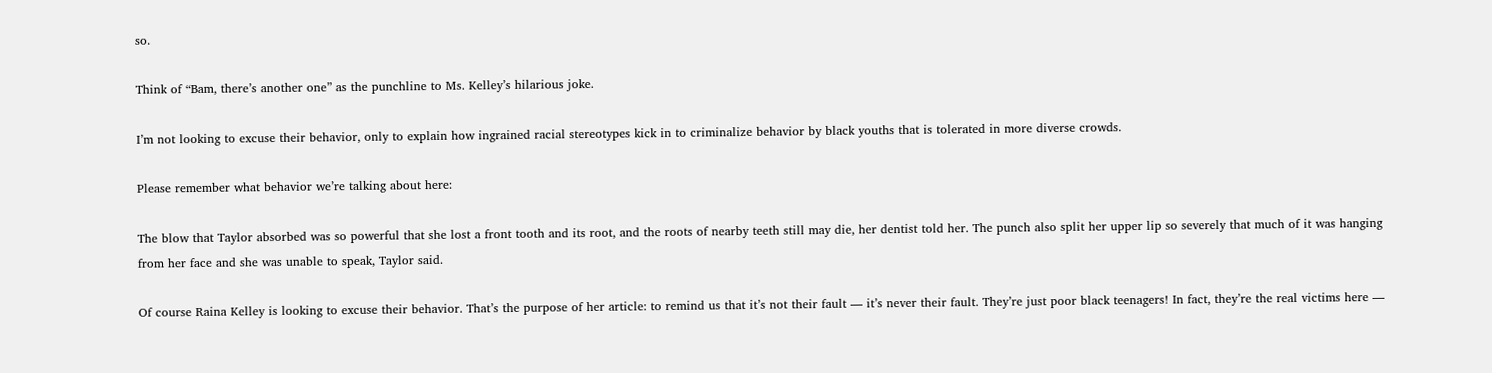so.

Think of “Bam, there’s another one” as the punchline to Ms. Kelley’s hilarious joke.

I’m not looking to excuse their behavior, only to explain how ingrained racial stereotypes kick in to criminalize behavior by black youths that is tolerated in more diverse crowds.

Please remember what behavior we’re talking about here:

The blow that Taylor absorbed was so powerful that she lost a front tooth and its root, and the roots of nearby teeth still may die, her dentist told her. The punch also split her upper lip so severely that much of it was hanging from her face and she was unable to speak, Taylor said.

Of course Raina Kelley is looking to excuse their behavior. That’s the purpose of her article: to remind us that it’s not their fault — it’s never their fault. They’re just poor black teenagers! In fact, they’re the real victims here —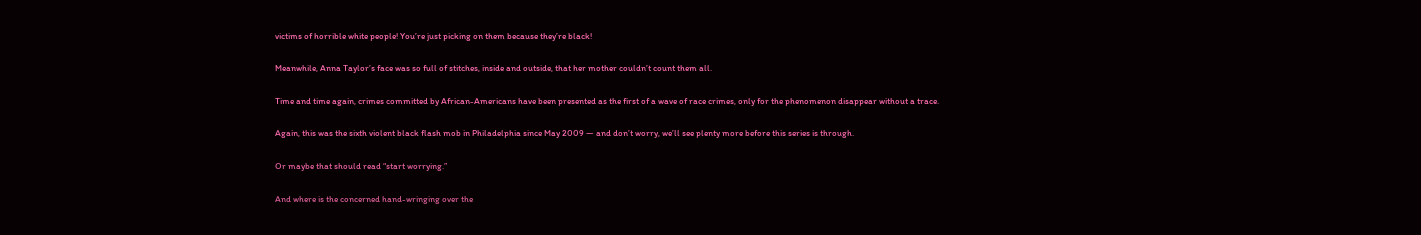victims of horrible white people! You’re just picking on them because they’re black!

Meanwhile, Anna Taylor’s face was so full of stitches, inside and outside, that her mother couldn’t count them all.

Time and time again, crimes committed by African-Americans have been presented as the first of a wave of race crimes, only for the phenomenon disappear without a trace.

Again, this was the sixth violent black flash mob in Philadelphia since May 2009 — and don’t worry, we’ll see plenty more before this series is through.

Or maybe that should read “start worrying.”

And where is the concerned hand-wringing over the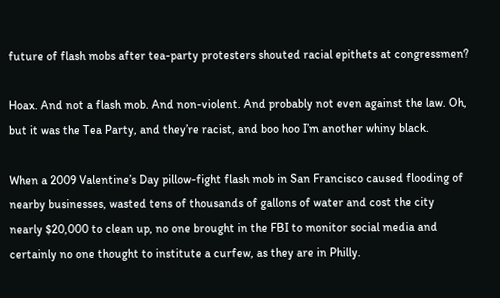future of flash mobs after tea-party protesters shouted racial epithets at congressmen?

Hoax. And not a flash mob. And non-violent. And probably not even against the law. Oh, but it was the Tea Party, and they’re racist, and boo hoo I’m another whiny black.

When a 2009 Valentine’s Day pillow-fight flash mob in San Francisco caused flooding of nearby businesses, wasted tens of thousands of gallons of water and cost the city nearly $20,000 to clean up, no one brought in the FBI to monitor social media and certainly no one thought to institute a curfew, as they are in Philly.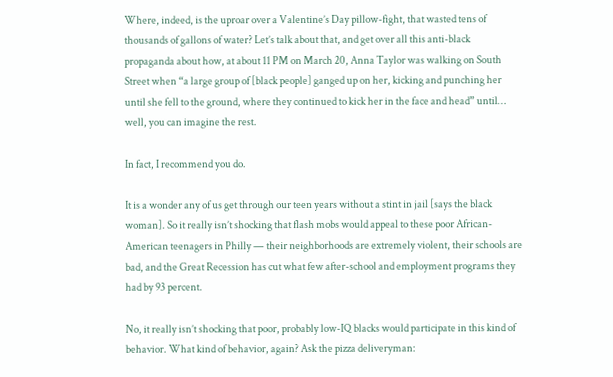Where, indeed, is the uproar over a Valentine’s Day pillow-fight, that wasted tens of thousands of gallons of water? Let’s talk about that, and get over all this anti-black propaganda about how, at about 11 PM on March 20, Anna Taylor was walking on South Street when “a large group of [black people] ganged up on her, kicking and punching her until she fell to the ground, where they continued to kick her in the face and head” until… well, you can imagine the rest.

In fact, I recommend you do.

It is a wonder any of us get through our teen years without a stint in jail [says the black woman]. So it really isn’t shocking that flash mobs would appeal to these poor African-American teenagers in Philly — their neighborhoods are extremely violent, their schools are bad, and the Great Recession has cut what few after-school and employment programs they had by 93 percent.

No, it really isn’t shocking that poor, probably low-IQ blacks would participate in this kind of behavior. What kind of behavior, again? Ask the pizza deliveryman: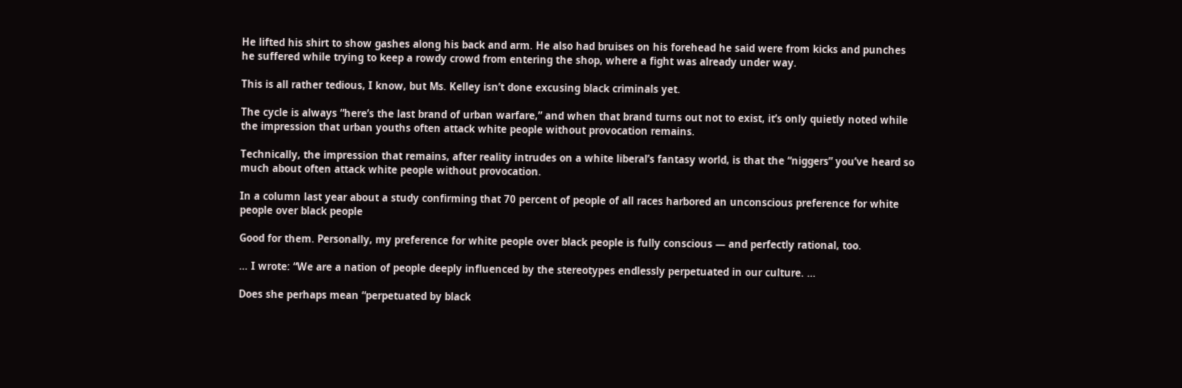He lifted his shirt to show gashes along his back and arm. He also had bruises on his forehead he said were from kicks and punches he suffered while trying to keep a rowdy crowd from entering the shop, where a fight was already under way.

This is all rather tedious, I know, but Ms. Kelley isn’t done excusing black criminals yet.

The cycle is always “here’s the last brand of urban warfare,” and when that brand turns out not to exist, it’s only quietly noted while the impression that urban youths often attack white people without provocation remains.

Technically, the impression that remains, after reality intrudes on a white liberal’s fantasy world, is that the “niggers” you’ve heard so much about often attack white people without provocation.

In a column last year about a study confirming that 70 percent of people of all races harbored an unconscious preference for white people over black people

Good for them. Personally, my preference for white people over black people is fully conscious — and perfectly rational, too.

… I wrote: “We are a nation of people deeply influenced by the stereotypes endlessly perpetuated in our culture. …

Does she perhaps mean “perpetuated by black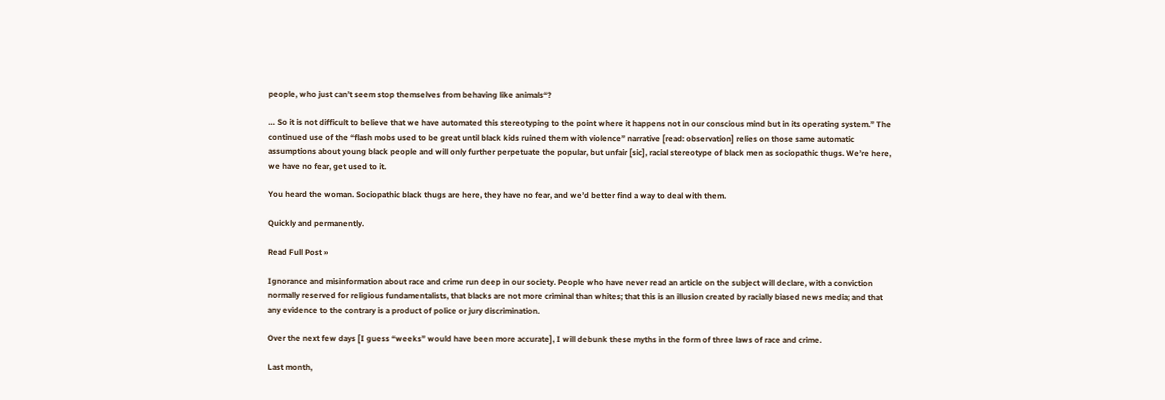people, who just can’t seem stop themselves from behaving like animals“?

… So it is not difficult to believe that we have automated this stereotyping to the point where it happens not in our conscious mind but in its operating system.” The continued use of the “flash mobs used to be great until black kids ruined them with violence” narrative [read: observation] relies on those same automatic assumptions about young black people and will only further perpetuate the popular, but unfair [sic], racial stereotype of black men as sociopathic thugs. We’re here, we have no fear, get used to it.

You heard the woman. Sociopathic black thugs are here, they have no fear, and we’d better find a way to deal with them.

Quickly and permanently.

Read Full Post »

Ignorance and misinformation about race and crime run deep in our society. People who have never read an article on the subject will declare, with a conviction normally reserved for religious fundamentalists, that blacks are not more criminal than whites; that this is an illusion created by racially biased news media; and that any evidence to the contrary is a product of police or jury discrimination.

Over the next few days [I guess “weeks” would have been more accurate], I will debunk these myths in the form of three laws of race and crime.

Last month,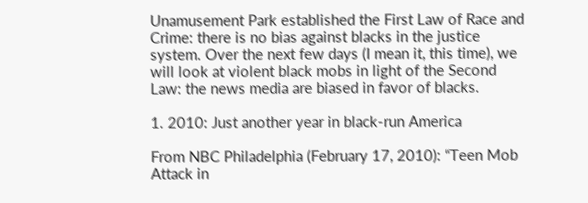Unamusement Park established the First Law of Race and Crime: there is no bias against blacks in the justice system. Over the next few days (I mean it, this time), we will look at violent black mobs in light of the Second Law: the news media are biased in favor of blacks.

1. 2010: Just another year in black-run America

From NBC Philadelphia (February 17, 2010): “Teen Mob Attack in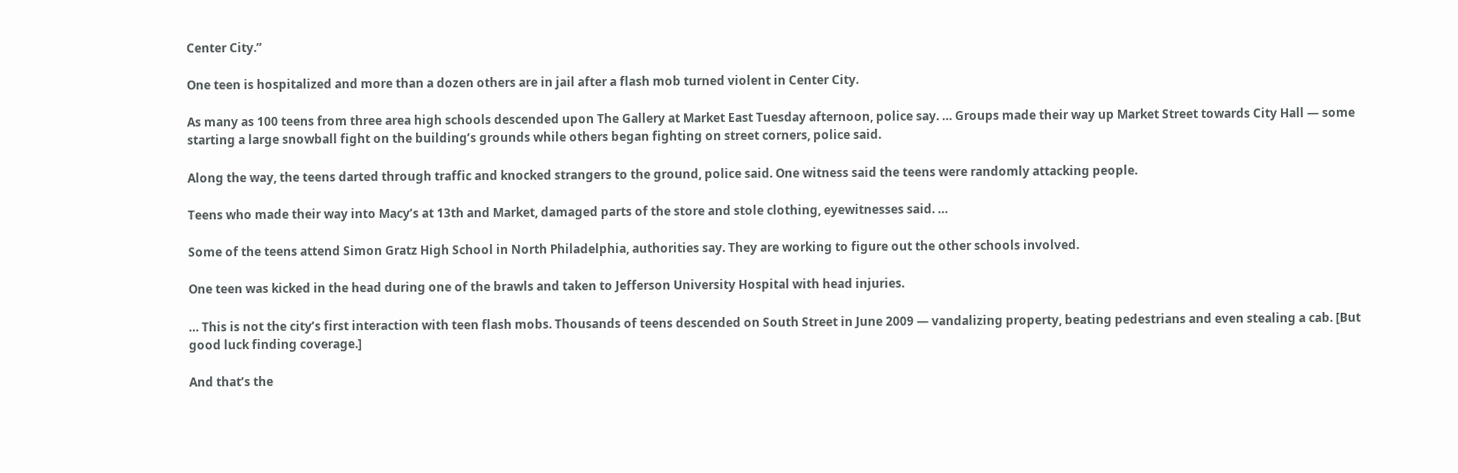Center City.”

One teen is hospitalized and more than a dozen others are in jail after a flash mob turned violent in Center City.

As many as 100 teens from three area high schools descended upon The Gallery at Market East Tuesday afternoon, police say. … Groups made their way up Market Street towards City Hall — some starting a large snowball fight on the building’s grounds while others began fighting on street corners, police said.

Along the way, the teens darted through traffic and knocked strangers to the ground, police said. One witness said the teens were randomly attacking people.

Teens who made their way into Macy’s at 13th and Market, damaged parts of the store and stole clothing, eyewitnesses said. …

Some of the teens attend Simon Gratz High School in North Philadelphia, authorities say. They are working to figure out the other schools involved.

One teen was kicked in the head during one of the brawls and taken to Jefferson University Hospital with head injuries.

… This is not the city’s first interaction with teen flash mobs. Thousands of teens descended on South Street in June 2009 — vandalizing property, beating pedestrians and even stealing a cab. [But good luck finding coverage.]

And that’s the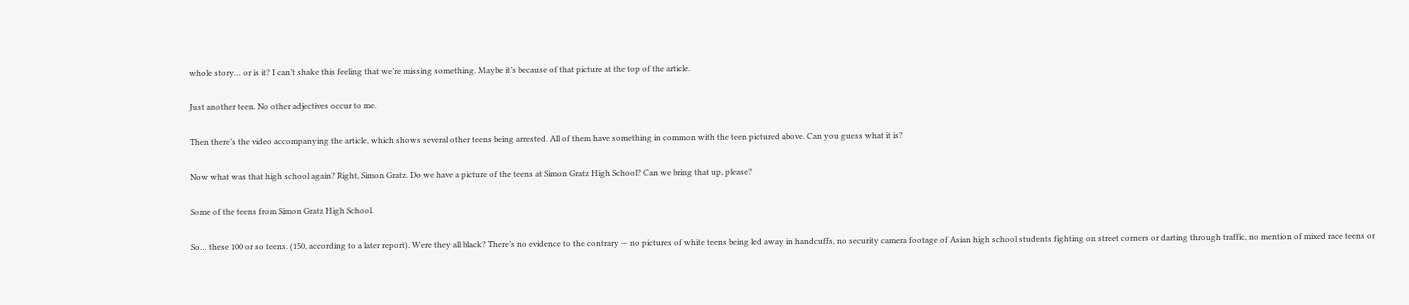whole story… or is it? I can’t shake this feeling that we’re missing something. Maybe it’s because of that picture at the top of the article.

Just another teen. No other adjectives occur to me.

Then there’s the video accompanying the article, which shows several other teens being arrested. All of them have something in common with the teen pictured above. Can you guess what it is?

Now what was that high school again? Right, Simon Gratz. Do we have a picture of the teens at Simon Gratz High School? Can we bring that up, please?

Some of the teens from Simon Gratz High School.

So… these 100 or so teens. (150, according to a later report). Were they all black? There’s no evidence to the contrary — no pictures of white teens being led away in handcuffs, no security camera footage of Asian high school students fighting on street corners or darting through traffic, no mention of mixed race teens or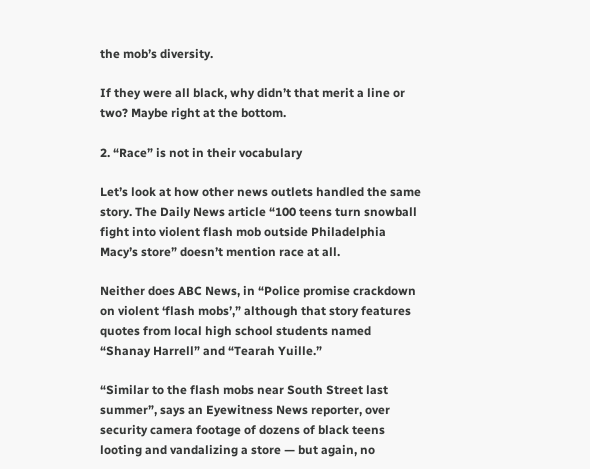the mob’s diversity.

If they were all black, why didn’t that merit a line or two? Maybe right at the bottom.

2. “Race” is not in their vocabulary

Let’s look at how other news outlets handled the same story. The Daily News article “100 teens turn snowball fight into violent flash mob outside Philadelphia Macy’s store” doesn’t mention race at all.

Neither does ABC News, in “Police promise crackdown on violent ‘flash mobs’,” although that story features quotes from local high school students named “Shanay Harrell” and “Tearah Yuille.”

“Similar to the flash mobs near South Street last summer”, says an Eyewitness News reporter, over security camera footage of dozens of black teens looting and vandalizing a store — but again, no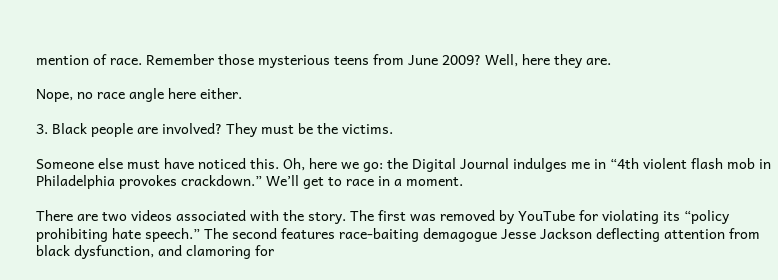mention of race. Remember those mysterious teens from June 2009? Well, here they are.

Nope, no race angle here either.

3. Black people are involved? They must be the victims.

Someone else must have noticed this. Oh, here we go: the Digital Journal indulges me in “4th violent flash mob in Philadelphia provokes crackdown.” We’ll get to race in a moment.

There are two videos associated with the story. The first was removed by YouTube for violating its “policy prohibiting hate speech.” The second features race-baiting demagogue Jesse Jackson deflecting attention from black dysfunction, and clamoring for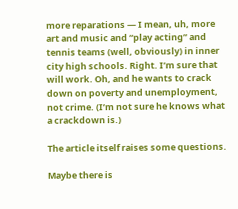more reparations — I mean, uh, more art and music and “play acting” and tennis teams (well, obviously) in inner city high schools. Right. I’m sure that will work. Oh, and he wants to crack down on poverty and unemployment, not crime. (I’m not sure he knows what a crackdown is.)

The article itself raises some questions.

Maybe there is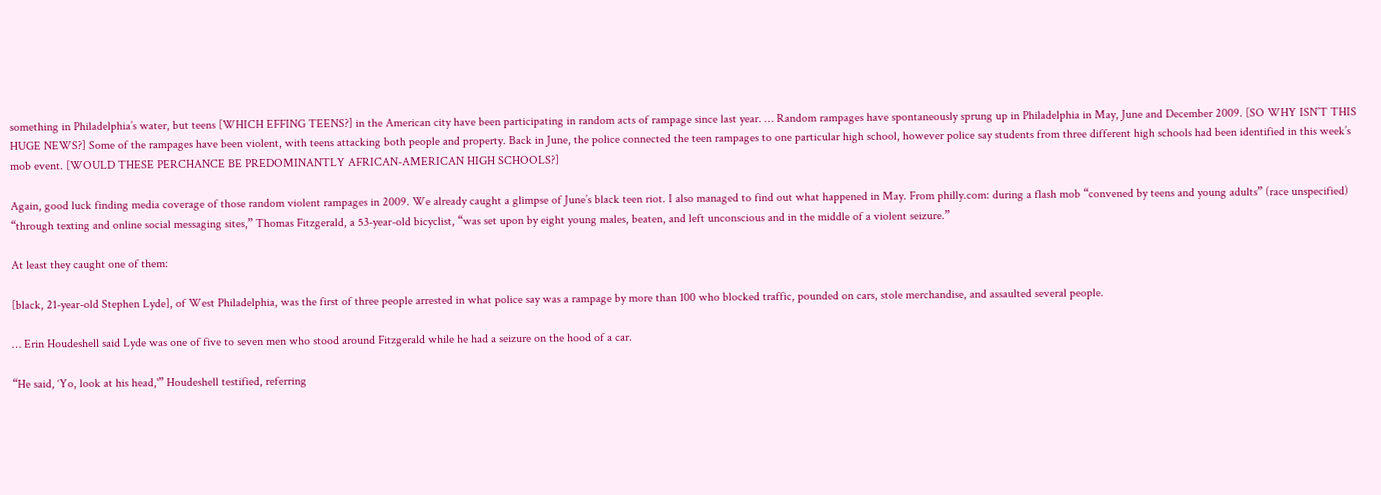something in Philadelphia’s water, but teens [WHICH EFFING TEENS?] in the American city have been participating in random acts of rampage since last year. … Random rampages have spontaneously sprung up in Philadelphia in May, June and December 2009. [SO WHY ISN’T THIS HUGE NEWS?] Some of the rampages have been violent, with teens attacking both people and property. Back in June, the police connected the teen rampages to one particular high school, however police say students from three different high schools had been identified in this week’s mob event. [WOULD THESE PERCHANCE BE PREDOMINANTLY AFRICAN-AMERICAN HIGH SCHOOLS?]

Again, good luck finding media coverage of those random violent rampages in 2009. We already caught a glimpse of June’s black teen riot. I also managed to find out what happened in May. From philly.com: during a flash mob “convened by teens and young adults” (race unspecified) “through texting and online social messaging sites,” Thomas Fitzgerald, a 53-year-old bicyclist, “was set upon by eight young males, beaten, and left unconscious and in the middle of a violent seizure.”

At least they caught one of them:

[black, 21-year-old Stephen Lyde], of West Philadelphia, was the first of three people arrested in what police say was a rampage by more than 100 who blocked traffic, pounded on cars, stole merchandise, and assaulted several people.

… Erin Houdeshell said Lyde was one of five to seven men who stood around Fitzgerald while he had a seizure on the hood of a car.

“He said, ‘Yo, look at his head,'” Houdeshell testified, referring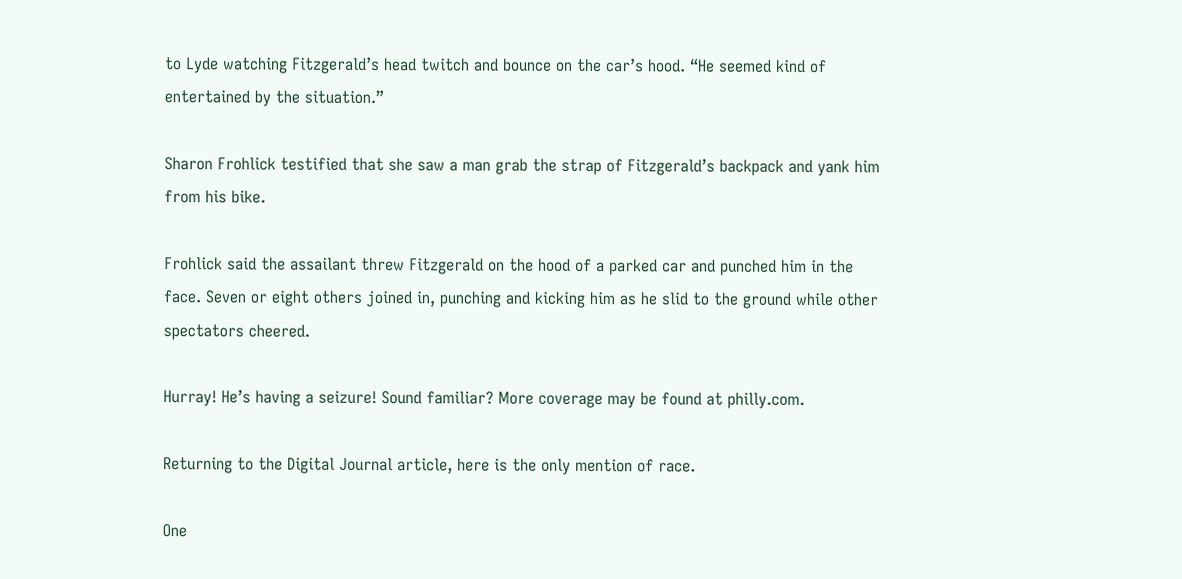to Lyde watching Fitzgerald’s head twitch and bounce on the car’s hood. “He seemed kind of entertained by the situation.”

Sharon Frohlick testified that she saw a man grab the strap of Fitzgerald’s backpack and yank him from his bike.

Frohlick said the assailant threw Fitzgerald on the hood of a parked car and punched him in the face. Seven or eight others joined in, punching and kicking him as he slid to the ground while other spectators cheered.

Hurray! He’s having a seizure! Sound familiar? More coverage may be found at philly.com.

Returning to the Digital Journal article, here is the only mention of race.

One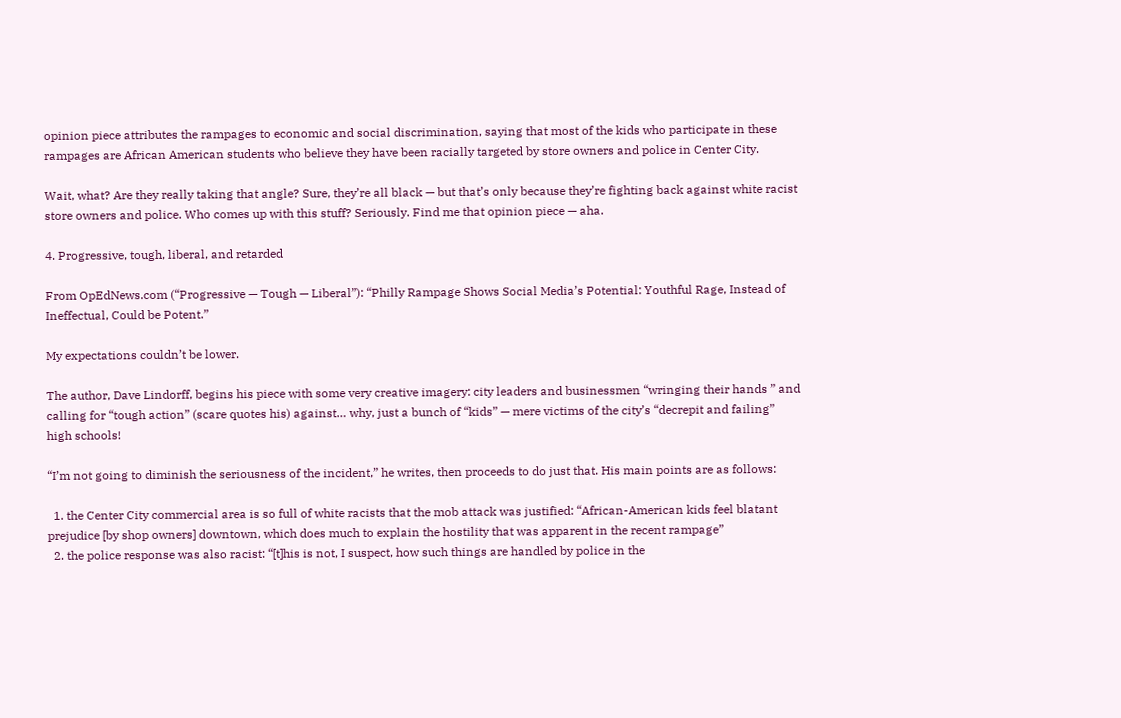opinion piece attributes the rampages to economic and social discrimination, saying that most of the kids who participate in these rampages are African American students who believe they have been racially targeted by store owners and police in Center City.

Wait, what? Are they really taking that angle? Sure, they’re all black — but that’s only because they’re fighting back against white racist store owners and police. Who comes up with this stuff? Seriously. Find me that opinion piece — aha.

4. Progressive, tough, liberal, and retarded

From OpEdNews.com (“Progressive — Tough — Liberal”): “Philly Rampage Shows Social Media’s Potential: Youthful Rage, Instead of Ineffectual, Could be Potent.”

My expectations couldn’t be lower.

The author, Dave Lindorff, begins his piece with some very creative imagery: city leaders and businessmen “wringing their hands ” and calling for “tough action” (scare quotes his) against… why, just a bunch of “kids” — mere victims of the city’s “decrepit and failing” high schools!

“I’m not going to diminish the seriousness of the incident,” he writes, then proceeds to do just that. His main points are as follows:

  1. the Center City commercial area is so full of white racists that the mob attack was justified: “African-American kids feel blatant prejudice [by shop owners] downtown, which does much to explain the hostility that was apparent in the recent rampage”
  2. the police response was also racist: “[t]his is not, I suspect, how such things are handled by police in the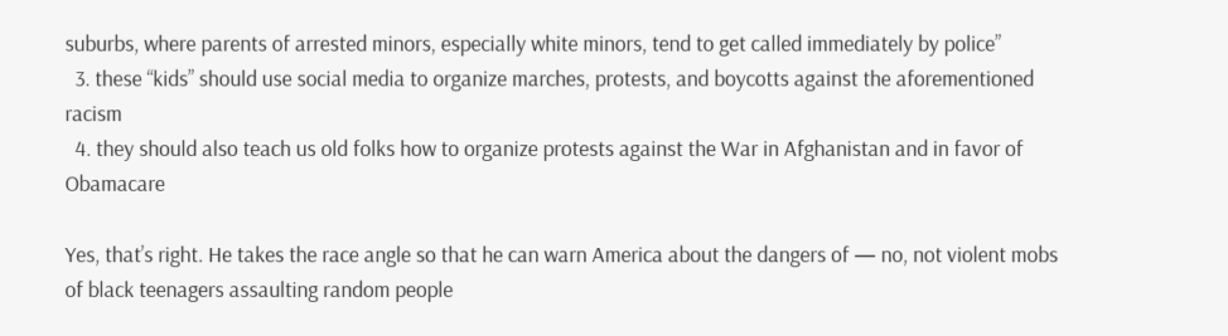suburbs, where parents of arrested minors, especially white minors, tend to get called immediately by police”
  3. these “kids” should use social media to organize marches, protests, and boycotts against the aforementioned racism
  4. they should also teach us old folks how to organize protests against the War in Afghanistan and in favor of Obamacare

Yes, that’s right. He takes the race angle so that he can warn America about the dangers of — no, not violent mobs of black teenagers assaulting random people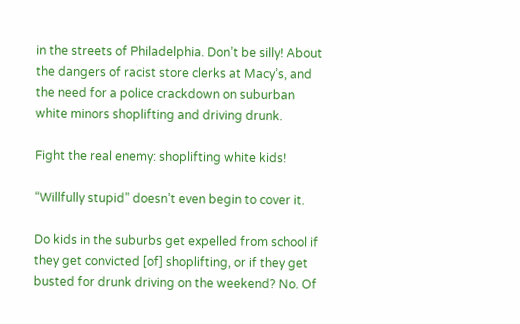in the streets of Philadelphia. Don’t be silly! About the dangers of racist store clerks at Macy’s, and the need for a police crackdown on suburban white minors shoplifting and driving drunk.

Fight the real enemy: shoplifting white kids!

“Willfully stupid” doesn’t even begin to cover it.

Do kids in the suburbs get expelled from school if they get convicted [of] shoplifting, or if they get busted for drunk driving on the weekend? No. Of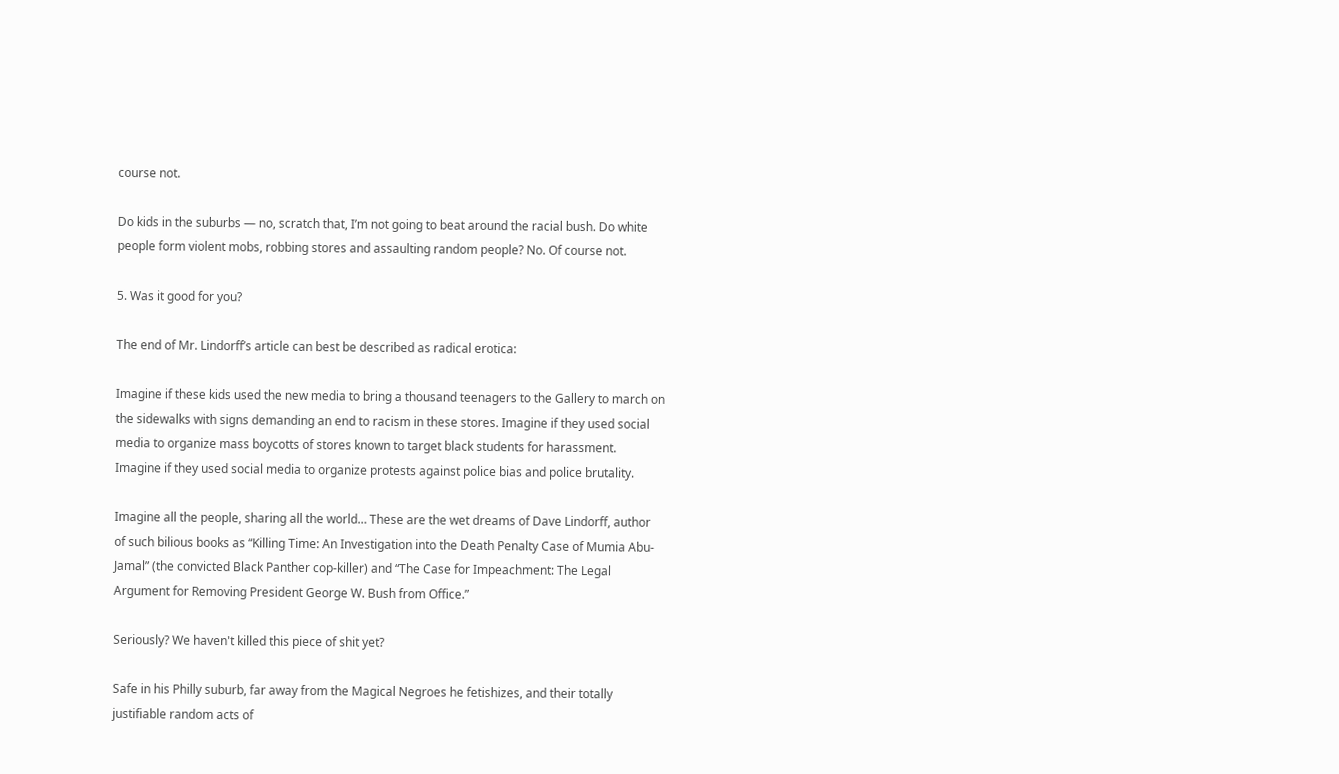course not.

Do kids in the suburbs — no, scratch that, I’m not going to beat around the racial bush. Do white people form violent mobs, robbing stores and assaulting random people? No. Of course not.

5. Was it good for you?

The end of Mr. Lindorff’s article can best be described as radical erotica:

Imagine if these kids used the new media to bring a thousand teenagers to the Gallery to march on the sidewalks with signs demanding an end to racism in these stores. Imagine if they used social media to organize mass boycotts of stores known to target black students for harassment. Imagine if they used social media to organize protests against police bias and police brutality.

Imagine all the people, sharing all the world… These are the wet dreams of Dave Lindorff, author of such bilious books as “Killing Time: An Investigation into the Death Penalty Case of Mumia Abu-Jamal” (the convicted Black Panther cop-killer) and “The Case for Impeachment: The Legal Argument for Removing President George W. Bush from Office.”

Seriously? We haven't killed this piece of shit yet?

Safe in his Philly suburb, far away from the Magical Negroes he fetishizes, and their totally justifiable random acts of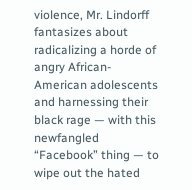violence, Mr. Lindorff fantasizes about radicalizing a horde of angry African-American adolescents and harnessing their black rage — with this newfangled “Facebook” thing — to wipe out the hated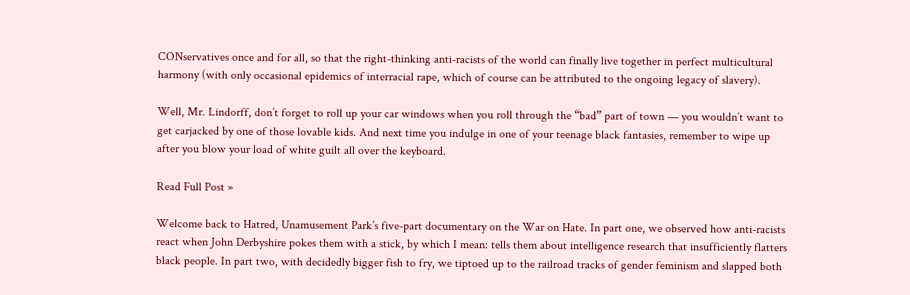CONservatives once and for all, so that the right-thinking anti-racists of the world can finally live together in perfect multicultural harmony (with only occasional epidemics of interracial rape, which of course can be attributed to the ongoing legacy of slavery).

Well, Mr. Lindorff, don’t forget to roll up your car windows when you roll through the “bad” part of town — you wouldn’t want to get carjacked by one of those lovable kids. And next time you indulge in one of your teenage black fantasies, remember to wipe up after you blow your load of white guilt all over the keyboard.

Read Full Post »

Welcome back to Hatred, Unamusement Park’s five-part documentary on the War on Hate. In part one, we observed how anti-racists react when John Derbyshire pokes them with a stick, by which I mean: tells them about intelligence research that insufficiently flatters black people. In part two, with decidedly bigger fish to fry, we tiptoed up to the railroad tracks of gender feminism and slapped both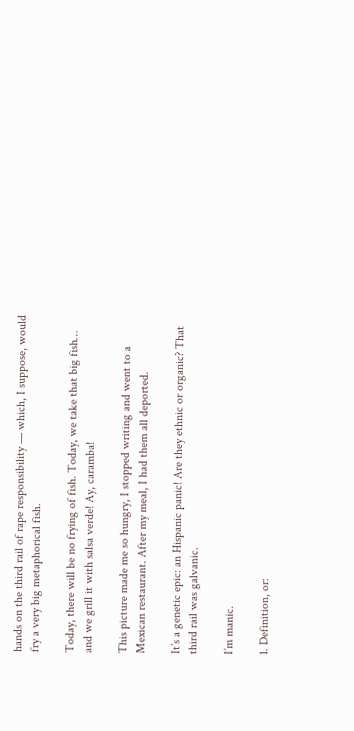hands on the third rail of rape responsibility — which, I suppose, would fry a very big metaphorical fish.

Today, there will be no frying of fish. Today, we take that big fish… and we grill it with salsa verde! Ay, caramba!

This picture made me so hungry, I stopped writing and went to a Mexican restaurant. After my meal, I had them all deported.

It’s a genetic epic: an Hispanic panic! Are they ethnic or organic? That third rail was galvanic.

I’m manic.

1. Definition, or: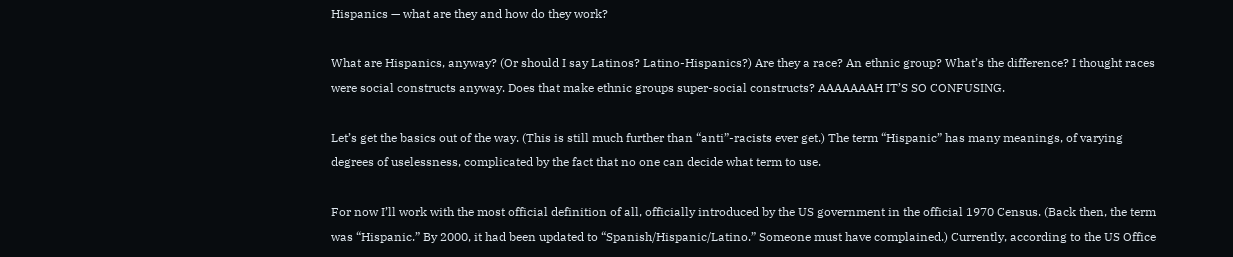Hispanics — what are they and how do they work?

What are Hispanics, anyway? (Or should I say Latinos? Latino-Hispanics?) Are they a race? An ethnic group? What’s the difference? I thought races were social constructs anyway. Does that make ethnic groups super-social constructs? AAAAAAAH IT’S SO CONFUSING.

Let’s get the basics out of the way. (This is still much further than “anti”-racists ever get.) The term “Hispanic” has many meanings, of varying degrees of uselessness, complicated by the fact that no one can decide what term to use.

For now I’ll work with the most official definition of all, officially introduced by the US government in the official 1970 Census. (Back then, the term was “Hispanic.” By 2000, it had been updated to “Spanish/Hispanic/Latino.” Someone must have complained.) Currently, according to the US Office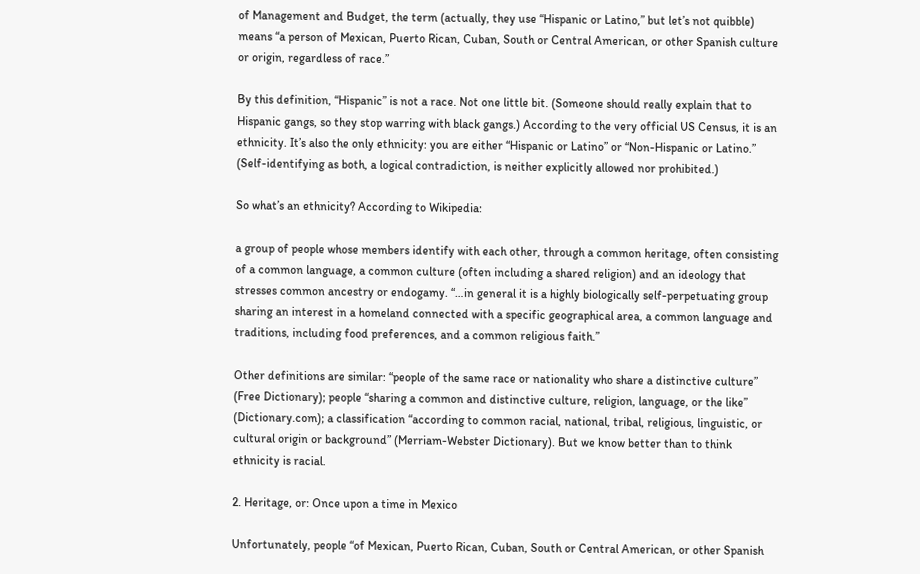of Management and Budget, the term (actually, they use “Hispanic or Latino,” but let’s not quibble) means “a person of Mexican, Puerto Rican, Cuban, South or Central American, or other Spanish culture or origin, regardless of race.”

By this definition, “Hispanic” is not a race. Not one little bit. (Someone should really explain that to Hispanic gangs, so they stop warring with black gangs.) According to the very official US Census, it is an ethnicity. It’s also the only ethnicity: you are either “Hispanic or Latino” or “Non-Hispanic or Latino.” (Self-identifying as both, a logical contradiction, is neither explicitly allowed nor prohibited.)

So what’s an ethnicity? According to Wikipedia:

a group of people whose members identify with each other, through a common heritage, often consisting of a common language, a common culture (often including a shared religion) and an ideology that stresses common ancestry or endogamy. “…in general it is a highly biologically self-perpetuating group sharing an interest in a homeland connected with a specific geographical area, a common language and traditions, including food preferences, and a common religious faith.”

Other definitions are similar: “people of the same race or nationality who share a distinctive culture” (Free Dictionary); people “sharing a common and distinctive culture, religion, language, or the like” (Dictionary.com); a classification “according to common racial, national, tribal, religious, linguistic, or cultural origin or background” (Merriam-Webster Dictionary). But we know better than to think ethnicity is racial.

2. Heritage, or: Once upon a time in Mexico

Unfortunately, people “of Mexican, Puerto Rican, Cuban, South or Central American, or other Spanish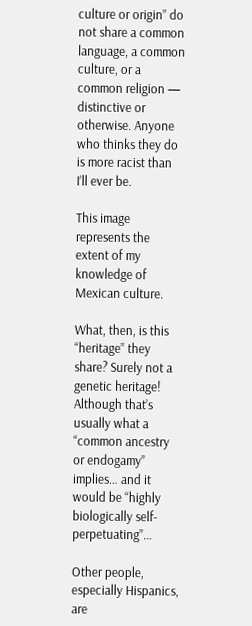culture or origin” do not share a common language, a common culture, or a common religion — distinctive or otherwise. Anyone who thinks they do is more racist than I’ll ever be.

This image represents the extent of my knowledge of Mexican culture.

What, then, is this “heritage” they share? Surely not a genetic heritage! Although that’s usually what a “common ancestry or endogamy” implies… and it would be “highly biologically self-perpetuating”…

Other people, especially Hispanics, are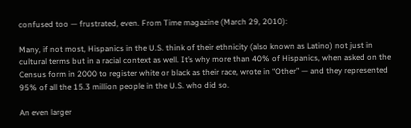confused too — frustrated, even. From Time magazine (March 29, 2010):

Many, if not most, Hispanics in the U.S. think of their ethnicity (also known as Latino) not just in cultural terms but in a racial context as well. It’s why more than 40% of Hispanics, when asked on the Census form in 2000 to register white or black as their race, wrote in “Other” — and they represented 95% of all the 15.3 million people in the U.S. who did so.

An even larger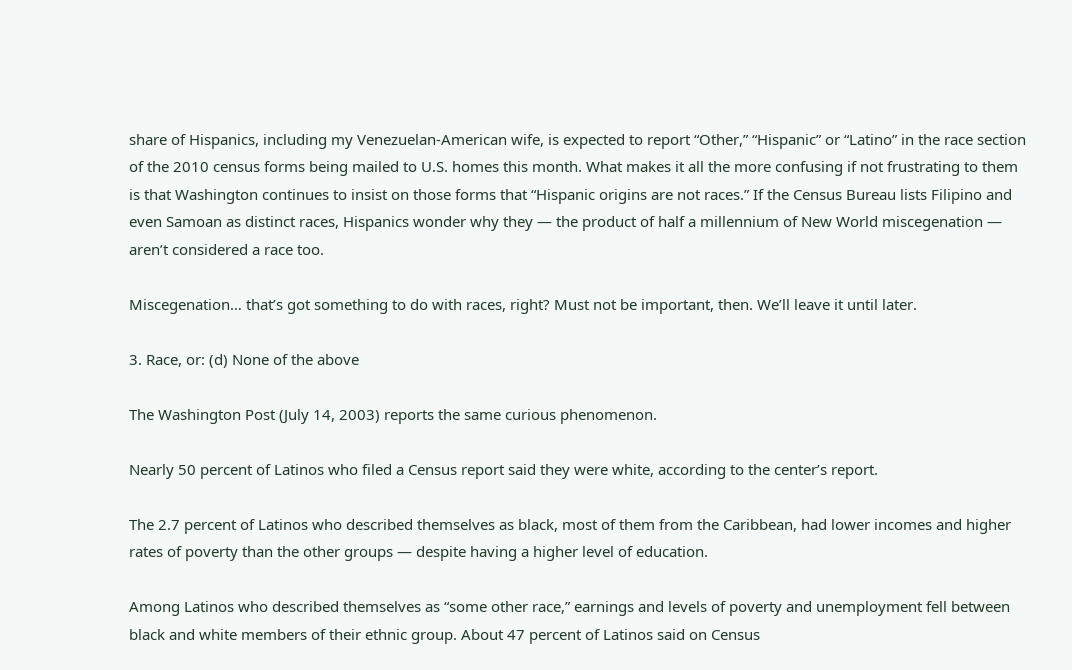share of Hispanics, including my Venezuelan-American wife, is expected to report “Other,” “Hispanic” or “Latino” in the race section of the 2010 census forms being mailed to U.S. homes this month. What makes it all the more confusing if not frustrating to them is that Washington continues to insist on those forms that “Hispanic origins are not races.” If the Census Bureau lists Filipino and even Samoan as distinct races, Hispanics wonder why they — the product of half a millennium of New World miscegenation — aren’t considered a race too.

Miscegenation… that’s got something to do with races, right? Must not be important, then. We’ll leave it until later.

3. Race, or: (d) None of the above

The Washington Post (July 14, 2003) reports the same curious phenomenon.

Nearly 50 percent of Latinos who filed a Census report said they were white, according to the center’s report.

The 2.7 percent of Latinos who described themselves as black, most of them from the Caribbean, had lower incomes and higher rates of poverty than the other groups — despite having a higher level of education.

Among Latinos who described themselves as “some other race,” earnings and levels of poverty and unemployment fell between black and white members of their ethnic group. About 47 percent of Latinos said on Census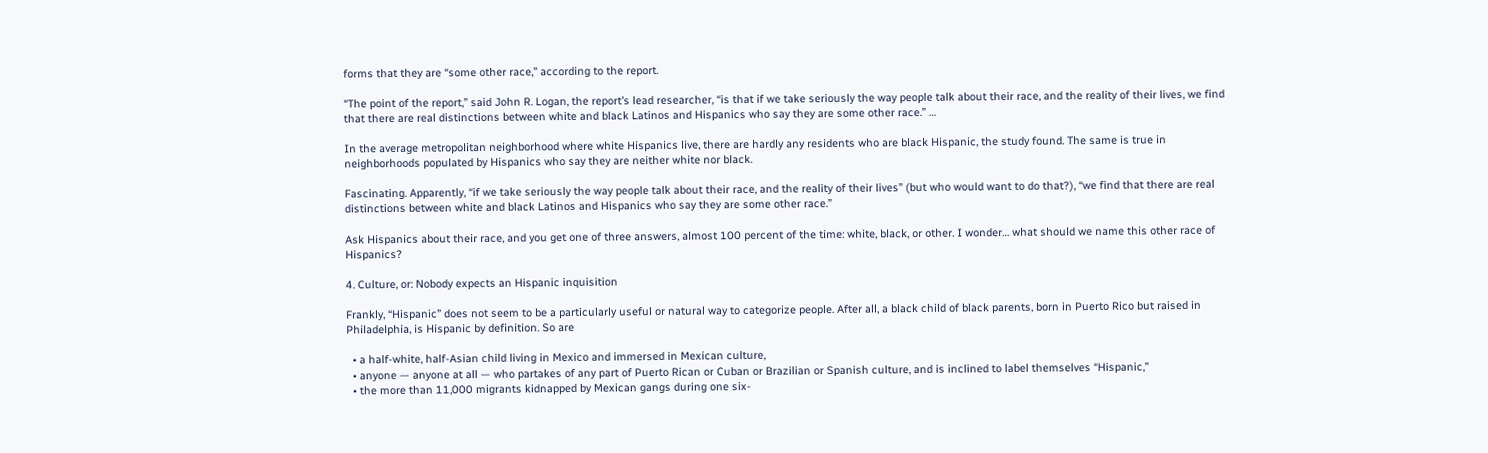forms that they are “some other race,” according to the report.

“The point of the report,” said John R. Logan, the report’s lead researcher, “is that if we take seriously the way people talk about their race, and the reality of their lives, we find that there are real distinctions between white and black Latinos and Hispanics who say they are some other race.” …

In the average metropolitan neighborhood where white Hispanics live, there are hardly any residents who are black Hispanic, the study found. The same is true in neighborhoods populated by Hispanics who say they are neither white nor black.

Fascinating. Apparently, “if we take seriously the way people talk about their race, and the reality of their lives” (but who would want to do that?), “we find that there are real distinctions between white and black Latinos and Hispanics who say they are some other race.”

Ask Hispanics about their race, and you get one of three answers, almost 100 percent of the time: white, black, or other. I wonder… what should we name this other race of Hispanics?

4. Culture, or: Nobody expects an Hispanic inquisition

Frankly, “Hispanic” does not seem to be a particularly useful or natural way to categorize people. After all, a black child of black parents, born in Puerto Rico but raised in Philadelphia, is Hispanic by definition. So are

  • a half-white, half-Asian child living in Mexico and immersed in Mexican culture,
  • anyone — anyone at all — who partakes of any part of Puerto Rican or Cuban or Brazilian or Spanish culture, and is inclined to label themselves “Hispanic,”
  • the more than 11,000 migrants kidnapped by Mexican gangs during one six-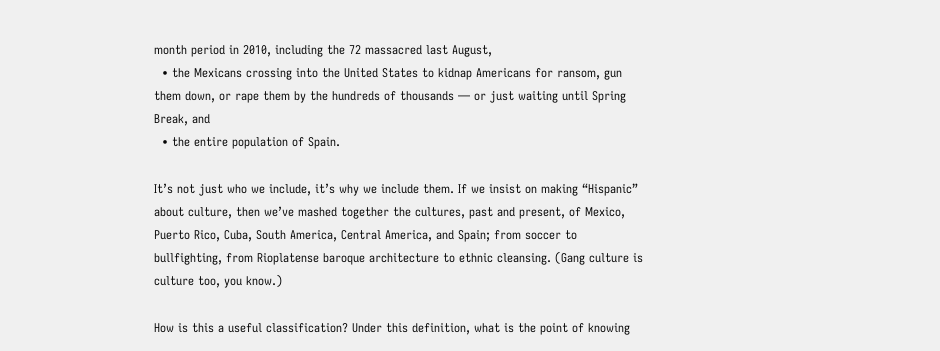month period in 2010, including the 72 massacred last August,
  • the Mexicans crossing into the United States to kidnap Americans for ransom, gun them down, or rape them by the hundreds of thousands — or just waiting until Spring Break, and
  • the entire population of Spain.

It’s not just who we include, it’s why we include them. If we insist on making “Hispanic” about culture, then we’ve mashed together the cultures, past and present, of Mexico, Puerto Rico, Cuba, South America, Central America, and Spain; from soccer to bullfighting, from Rioplatense baroque architecture to ethnic cleansing. (Gang culture is culture too, you know.)

How is this a useful classification? Under this definition, what is the point of knowing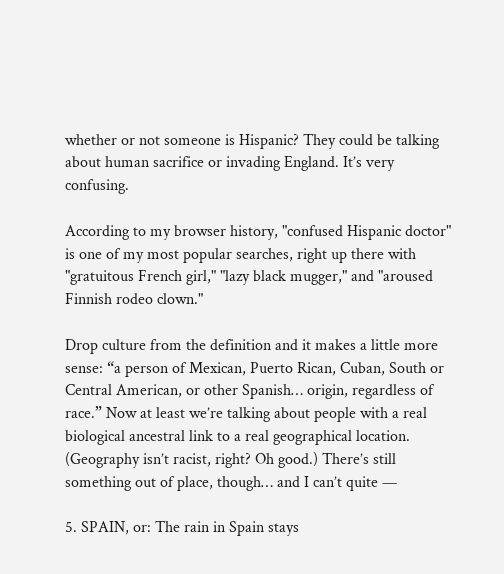whether or not someone is Hispanic? They could be talking about human sacrifice or invading England. It’s very confusing.

According to my browser history, "confused Hispanic doctor" is one of my most popular searches, right up there with "gratuitous French girl," "lazy black mugger," and "aroused Finnish rodeo clown."

Drop culture from the definition and it makes a little more sense: “a person of Mexican, Puerto Rican, Cuban, South or Central American, or other Spanish… origin, regardless of race.” Now at least we’re talking about people with a real biological ancestral link to a real geographical location. (Geography isn’t racist, right? Oh good.) There’s still something out of place, though… and I can’t quite —

5. SPAIN, or: The rain in Spain stays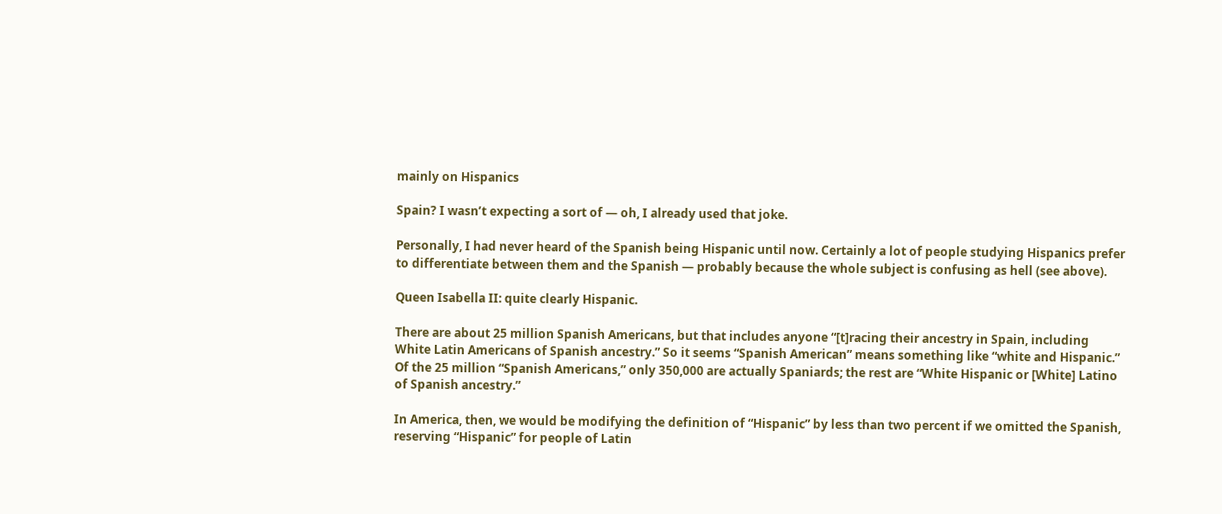mainly on Hispanics

Spain? I wasn’t expecting a sort of — oh, I already used that joke.

Personally, I had never heard of the Spanish being Hispanic until now. Certainly a lot of people studying Hispanics prefer to differentiate between them and the Spanish — probably because the whole subject is confusing as hell (see above).

Queen Isabella II: quite clearly Hispanic.

There are about 25 million Spanish Americans, but that includes anyone “[t]racing their ancestry in Spain, including White Latin Americans of Spanish ancestry.” So it seems “Spanish American” means something like “white and Hispanic.” Of the 25 million “Spanish Americans,” only 350,000 are actually Spaniards; the rest are “White Hispanic or [White] Latino of Spanish ancestry.”

In America, then, we would be modifying the definition of “Hispanic” by less than two percent if we omitted the Spanish, reserving “Hispanic” for people of Latin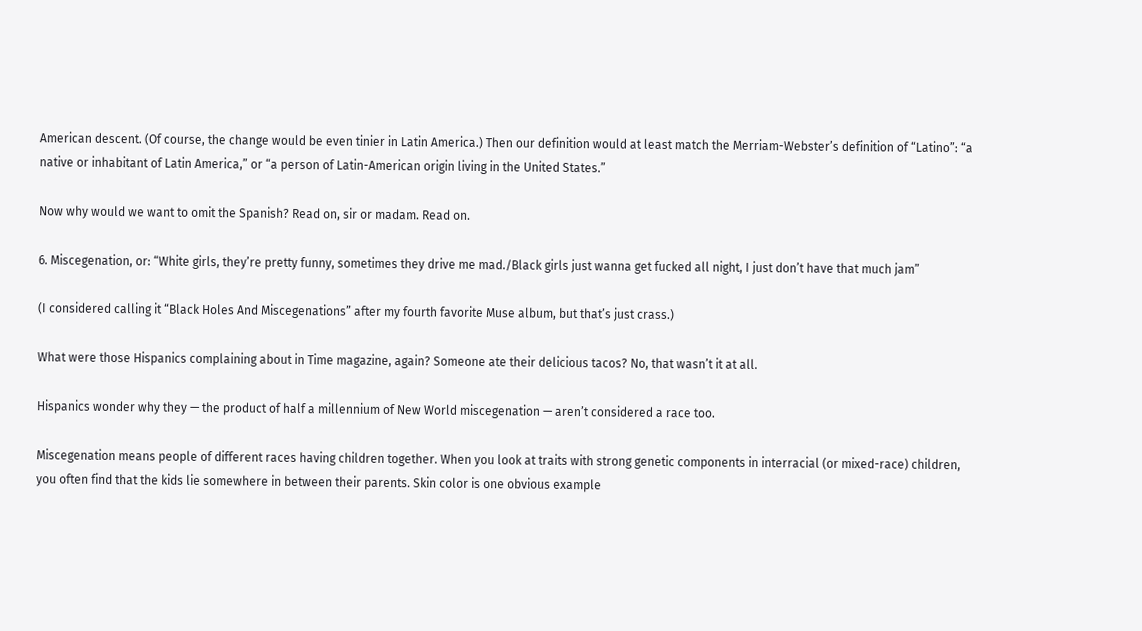American descent. (Of course, the change would be even tinier in Latin America.) Then our definition would at least match the Merriam-Webster’s definition of “Latino”: “a native or inhabitant of Latin America,” or “a person of Latin-American origin living in the United States.”

Now why would we want to omit the Spanish? Read on, sir or madam. Read on.

6. Miscegenation, or: “White girls, they’re pretty funny, sometimes they drive me mad./Black girls just wanna get fucked all night, I just don’t have that much jam”

(I considered calling it “Black Holes And Miscegenations” after my fourth favorite Muse album, but that’s just crass.)

What were those Hispanics complaining about in Time magazine, again? Someone ate their delicious tacos? No, that wasn’t it at all.

Hispanics wonder why they — the product of half a millennium of New World miscegenation — aren’t considered a race too.

Miscegenation means people of different races having children together. When you look at traits with strong genetic components in interracial (or mixed-race) children, you often find that the kids lie somewhere in between their parents. Skin color is one obvious example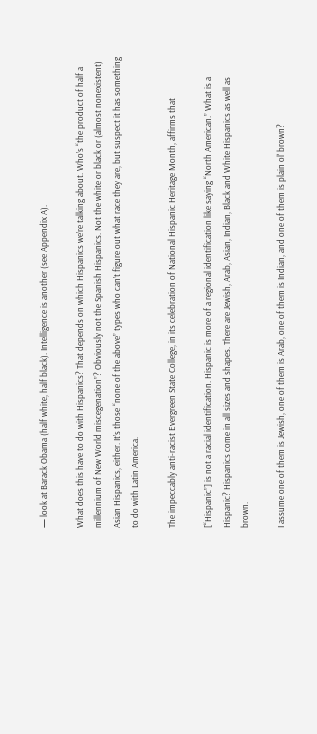— look at Barack Obama (half white, half black). Intelligence is another (see Appendix A).

What does this have to do with Hispanics? That depends on which Hispanics we’re talking about. Who’s “the product of half a millennium of New World miscegenation”? Obviously not the Spanish Hispanics. Not the white or black or (almost nonexistent) Asian Hispanics, either. It’s those “none of the above” types who can’t figure out what race they are, but suspect it has something to do with Latin America.

The impeccably anti-racist Evergreen State College, in its celebration of National Hispanic Heritage Month, affirms that

[“Hispanic”] is not a racial identification. Hispanic is more of a regional identification like saying “North American.” What is a Hispanic? Hispanics come in all sizes and shapes. There are Jewish, Arab, Asian, Indian, Black and White Hispanics as well as brown.

I assume one of them is Jewish, one of them is Arab, one of them is Indian, and one of them is plain ol' brown?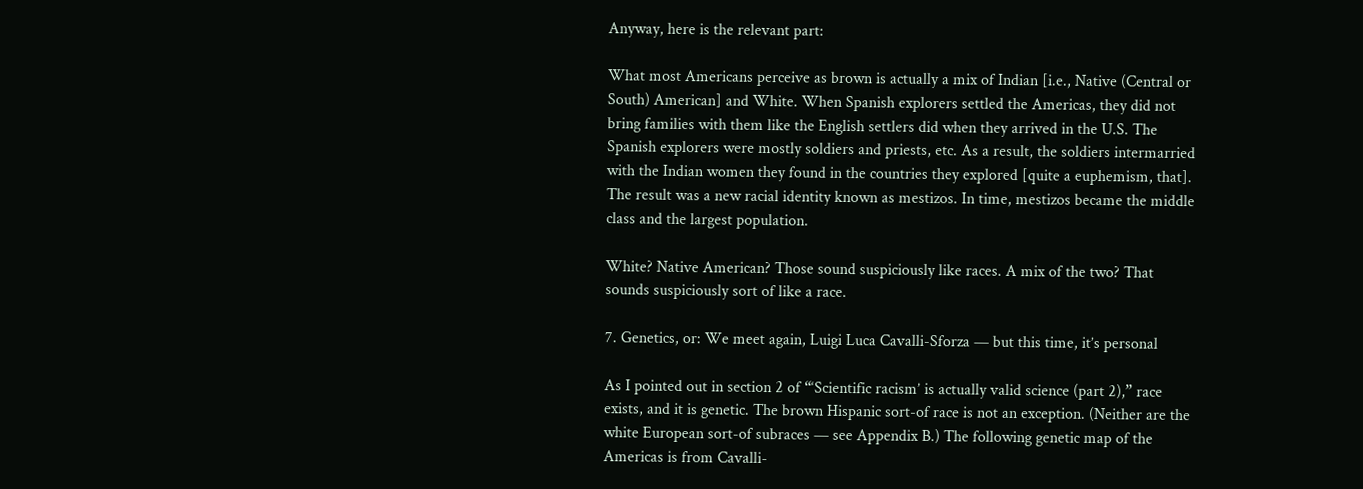Anyway, here is the relevant part:

What most Americans perceive as brown is actually a mix of Indian [i.e., Native (Central or South) American] and White. When Spanish explorers settled the Americas, they did not bring families with them like the English settlers did when they arrived in the U.S. The Spanish explorers were mostly soldiers and priests, etc. As a result, the soldiers intermarried with the Indian women they found in the countries they explored [quite a euphemism, that]. The result was a new racial identity known as mestizos. In time, mestizos became the middle class and the largest population.

White? Native American? Those sound suspiciously like races. A mix of the two? That sounds suspiciously sort of like a race.

7. Genetics, or: We meet again, Luigi Luca Cavalli-Sforza — but this time, it’s personal

As I pointed out in section 2 of “‘Scientific racism’ is actually valid science (part 2),” race exists, and it is genetic. The brown Hispanic sort-of race is not an exception. (Neither are the white European sort-of subraces — see Appendix B.) The following genetic map of the Americas is from Cavalli-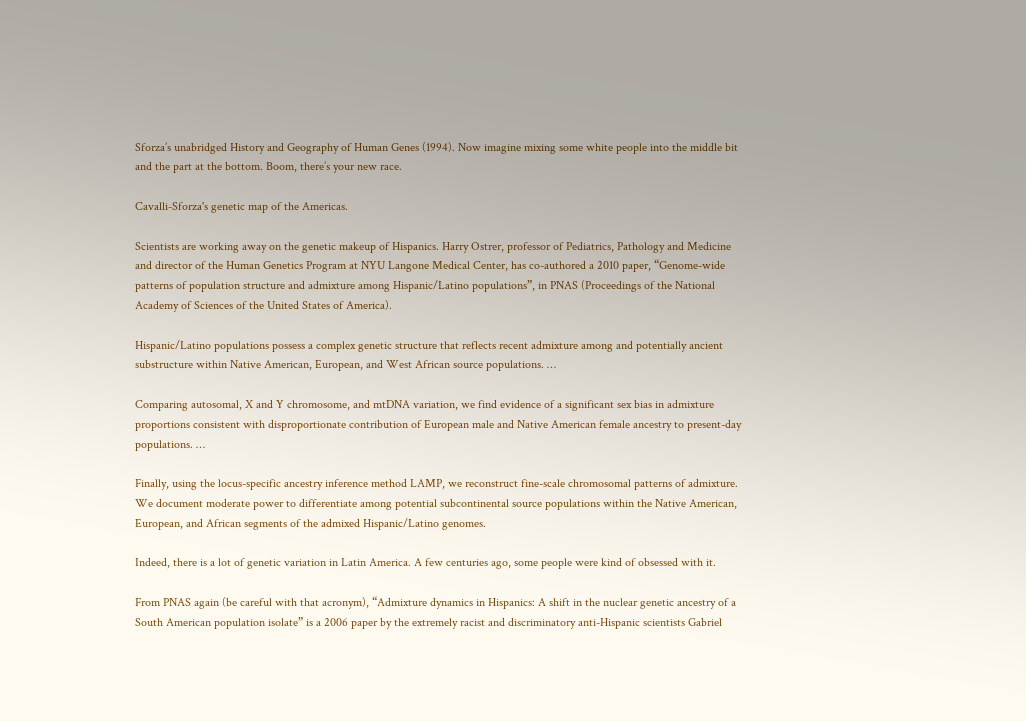Sforza’s unabridged History and Geography of Human Genes (1994). Now imagine mixing some white people into the middle bit and the part at the bottom. Boom, there’s your new race.

Cavalli-Sforza's genetic map of the Americas.

Scientists are working away on the genetic makeup of Hispanics. Harry Ostrer, professor of Pediatrics, Pathology and Medicine and director of the Human Genetics Program at NYU Langone Medical Center, has co-authored a 2010 paper, “Genome-wide patterns of population structure and admixture among Hispanic/Latino populations”, in PNAS (Proceedings of the National Academy of Sciences of the United States of America).

Hispanic/Latino populations possess a complex genetic structure that reflects recent admixture among and potentially ancient substructure within Native American, European, and West African source populations. …

Comparing autosomal, X and Y chromosome, and mtDNA variation, we find evidence of a significant sex bias in admixture proportions consistent with disproportionate contribution of European male and Native American female ancestry to present-day populations. …

Finally, using the locus-specific ancestry inference method LAMP, we reconstruct fine-scale chromosomal patterns of admixture. We document moderate power to differentiate among potential subcontinental source populations within the Native American, European, and African segments of the admixed Hispanic/Latino genomes.

Indeed, there is a lot of genetic variation in Latin America. A few centuries ago, some people were kind of obsessed with it.

From PNAS again (be careful with that acronym), “Admixture dynamics in Hispanics: A shift in the nuclear genetic ancestry of a South American population isolate” is a 2006 paper by the extremely racist and discriminatory anti-Hispanic scientists Gabriel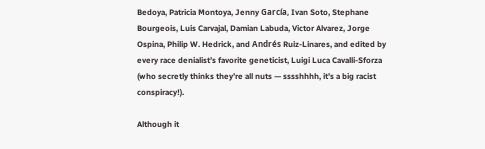Bedoya, Patricia Montoya, Jenny García, Ivan Soto, Stephane Bourgeois, Luis Carvajal, Damian Labuda, Victor Alvarez, Jorge Ospina, Philip W. Hedrick, and Andrés Ruiz-Linares, and edited by every race denialist’s favorite geneticist, Luigi Luca Cavalli-Sforza (who secretly thinks they’re all nuts — sssshhhh, it’s a big racist conspiracy!).

Although it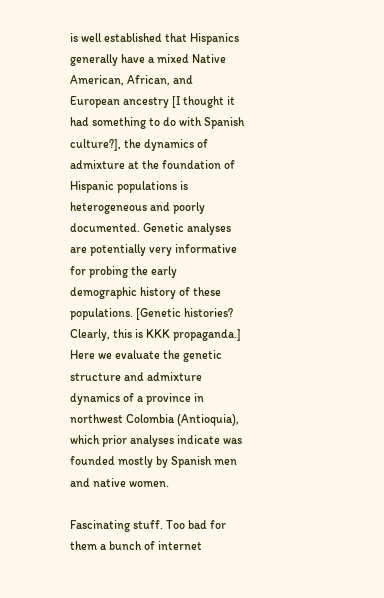is well established that Hispanics generally have a mixed Native American, African, and European ancestry [I thought it had something to do with Spanish culture?], the dynamics of admixture at the foundation of Hispanic populations is heterogeneous and poorly documented. Genetic analyses are potentially very informative for probing the early demographic history of these populations. [Genetic histories? Clearly, this is KKK propaganda.] Here we evaluate the genetic structure and admixture dynamics of a province in northwest Colombia (Antioquia), which prior analyses indicate was founded mostly by Spanish men and native women.

Fascinating stuff. Too bad for them a bunch of internet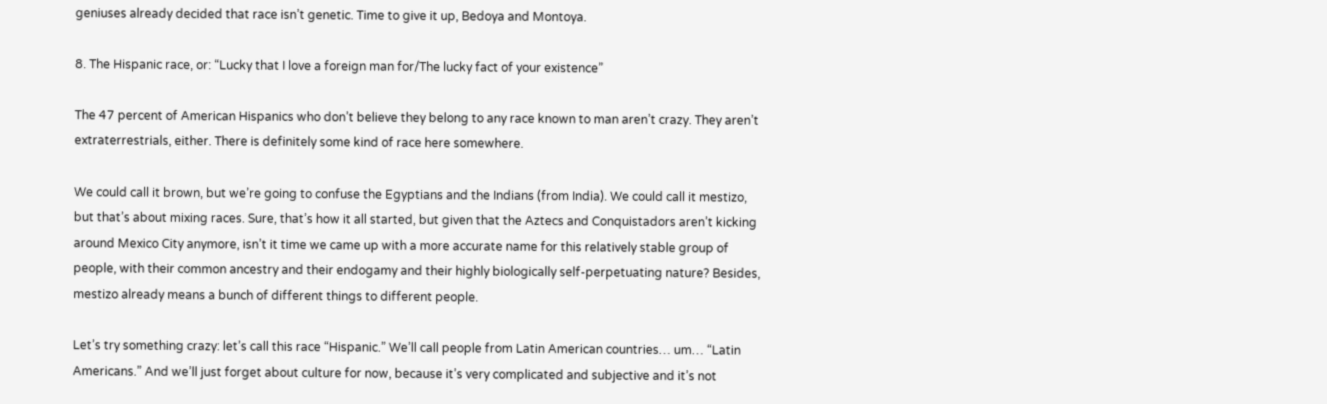geniuses already decided that race isn’t genetic. Time to give it up, Bedoya and Montoya.

8. The Hispanic race, or: “Lucky that I love a foreign man for/The lucky fact of your existence”

The 47 percent of American Hispanics who don’t believe they belong to any race known to man aren’t crazy. They aren’t extraterrestrials, either. There is definitely some kind of race here somewhere.

We could call it brown, but we’re going to confuse the Egyptians and the Indians (from India). We could call it mestizo, but that’s about mixing races. Sure, that’s how it all started, but given that the Aztecs and Conquistadors aren’t kicking around Mexico City anymore, isn’t it time we came up with a more accurate name for this relatively stable group of people, with their common ancestry and their endogamy and their highly biologically self-perpetuating nature? Besides, mestizo already means a bunch of different things to different people.

Let’s try something crazy: let’s call this race “Hispanic.” We’ll call people from Latin American countries… um… “Latin Americans.” And we’ll just forget about culture for now, because it’s very complicated and subjective and it’s not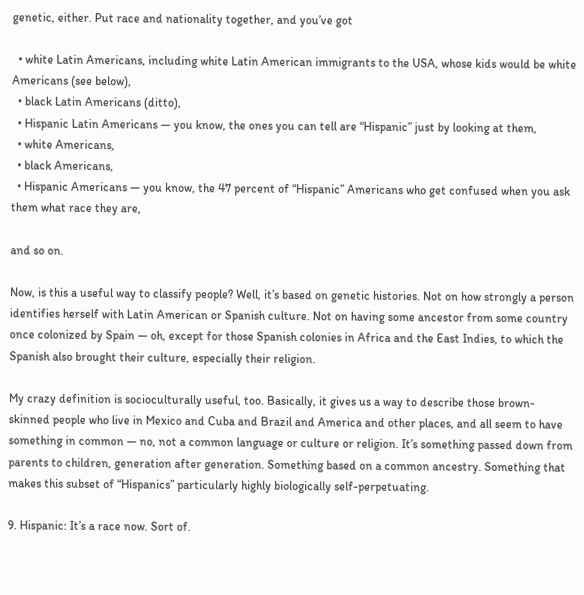genetic, either. Put race and nationality together, and you’ve got

  • white Latin Americans, including white Latin American immigrants to the USA, whose kids would be white Americans (see below),
  • black Latin Americans (ditto),
  • Hispanic Latin Americans — you know, the ones you can tell are “Hispanic” just by looking at them,
  • white Americans,
  • black Americans,
  • Hispanic Americans — you know, the 47 percent of “Hispanic” Americans who get confused when you ask them what race they are,

and so on.

Now, is this a useful way to classify people? Well, it’s based on genetic histories. Not on how strongly a person identifies herself with Latin American or Spanish culture. Not on having some ancestor from some country once colonized by Spain — oh, except for those Spanish colonies in Africa and the East Indies, to which the Spanish also brought their culture, especially their religion.

My crazy definition is socioculturally useful, too. Basically, it gives us a way to describe those brown-skinned people who live in Mexico and Cuba and Brazil and America and other places, and all seem to have something in common — no, not a common language or culture or religion. It’s something passed down from parents to children, generation after generation. Something based on a common ancestry. Something that makes this subset of “Hispanics” particularly highly biologically self-perpetuating.

9. Hispanic: It’s a race now. Sort of.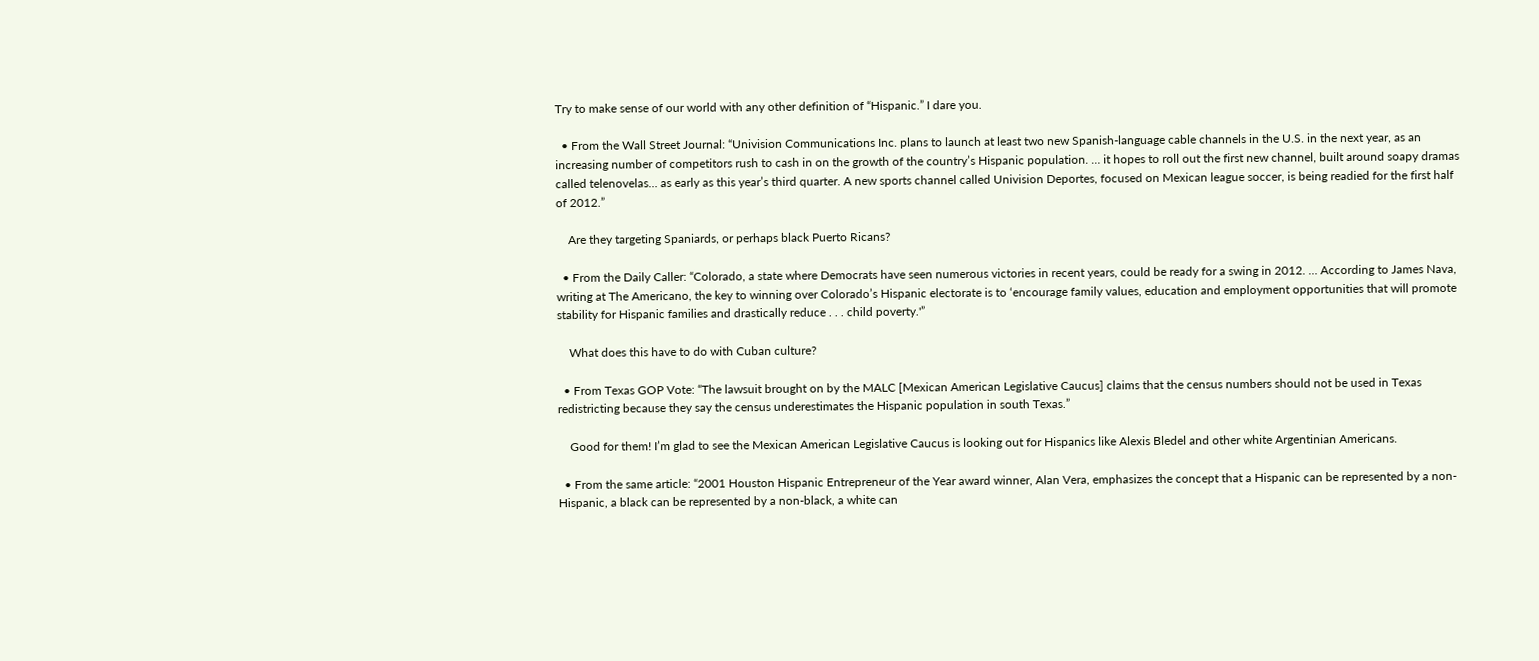Try to make sense of our world with any other definition of “Hispanic.” I dare you.

  • From the Wall Street Journal: “Univision Communications Inc. plans to launch at least two new Spanish-language cable channels in the U.S. in the next year, as an increasing number of competitors rush to cash in on the growth of the country’s Hispanic population. … it hopes to roll out the first new channel, built around soapy dramas called telenovelas… as early as this year’s third quarter. A new sports channel called Univision Deportes, focused on Mexican league soccer, is being readied for the first half of 2012.”

    Are they targeting Spaniards, or perhaps black Puerto Ricans?

  • From the Daily Caller: “Colorado, a state where Democrats have seen numerous victories in recent years, could be ready for a swing in 2012. … According to James Nava, writing at The Americano, the key to winning over Colorado’s Hispanic electorate is to ‘encourage family values, education and employment opportunities that will promote stability for Hispanic families and drastically reduce . . . child poverty.'”

    What does this have to do with Cuban culture?

  • From Texas GOP Vote: “The lawsuit brought on by the MALC [Mexican American Legislative Caucus] claims that the census numbers should not be used in Texas redistricting because they say the census underestimates the Hispanic population in south Texas.”

    Good for them! I’m glad to see the Mexican American Legislative Caucus is looking out for Hispanics like Alexis Bledel and other white Argentinian Americans.

  • From the same article: “2001 Houston Hispanic Entrepreneur of the Year award winner, Alan Vera, emphasizes the concept that a Hispanic can be represented by a non-Hispanic, a black can be represented by a non-black, a white can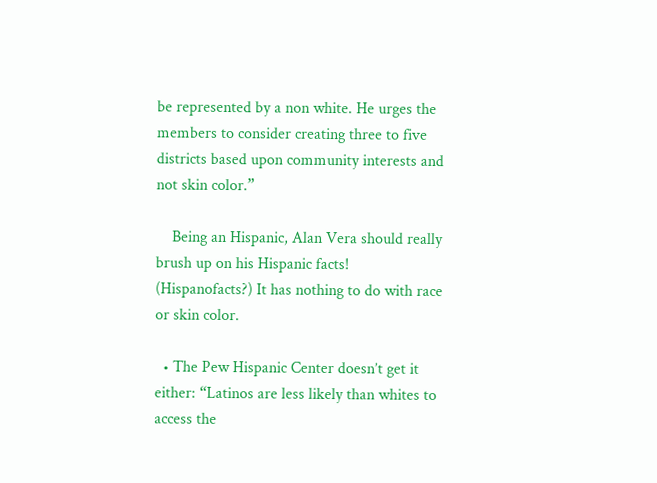be represented by a non white. He urges the members to consider creating three to five districts based upon community interests and not skin color.”

    Being an Hispanic, Alan Vera should really brush up on his Hispanic facts! (Hispanofacts?) It has nothing to do with race or skin color.

  • The Pew Hispanic Center doesn’t get it either: “Latinos are less likely than whites to access the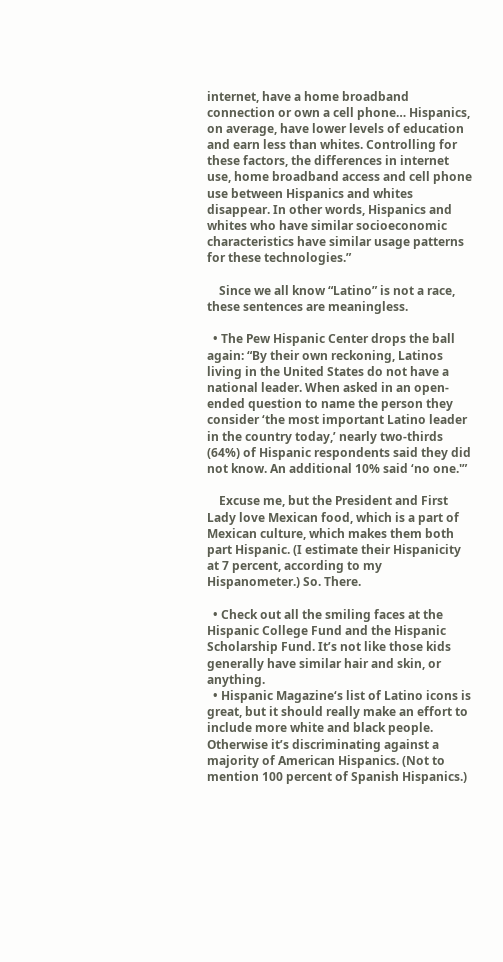internet, have a home broadband connection or own a cell phone… Hispanics, on average, have lower levels of education and earn less than whites. Controlling for these factors, the differences in internet use, home broadband access and cell phone use between Hispanics and whites disappear. In other words, Hispanics and whites who have similar socioeconomic characteristics have similar usage patterns for these technologies.”

    Since we all know “Latino” is not a race, these sentences are meaningless.

  • The Pew Hispanic Center drops the ball again: “By their own reckoning, Latinos living in the United States do not have a national leader. When asked in an open-ended question to name the person they consider ‘the most important Latino leader in the country today,’ nearly two-thirds (64%) of Hispanic respondents said they did not know. An additional 10% said ‘no one.'”

    Excuse me, but the President and First Lady love Mexican food, which is a part of Mexican culture, which makes them both part Hispanic. (I estimate their Hispanicity at 7 percent, according to my Hispanometer.) So. There.

  • Check out all the smiling faces at the Hispanic College Fund and the Hispanic Scholarship Fund. It’s not like those kids generally have similar hair and skin, or anything.
  • Hispanic Magazine‘s list of Latino icons is great, but it should really make an effort to include more white and black people. Otherwise it’s discriminating against a majority of American Hispanics. (Not to mention 100 percent of Spanish Hispanics.)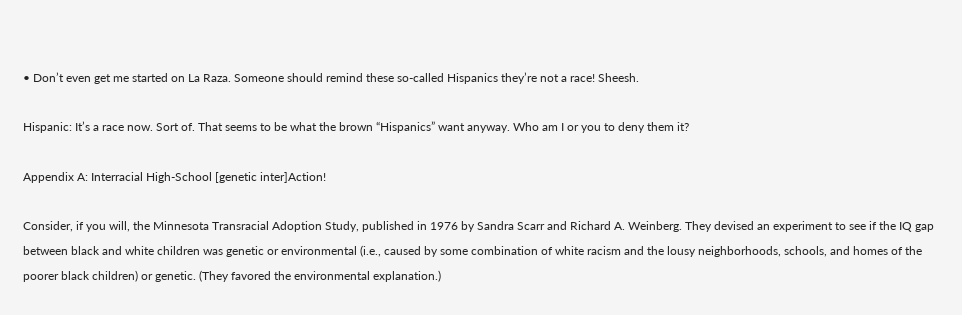• Don’t even get me started on La Raza. Someone should remind these so-called Hispanics they’re not a race! Sheesh.

Hispanic: It’s a race now. Sort of. That seems to be what the brown “Hispanics” want anyway. Who am I or you to deny them it?

Appendix A: Interracial High-School [genetic inter]Action!

Consider, if you will, the Minnesota Transracial Adoption Study, published in 1976 by Sandra Scarr and Richard A. Weinberg. They devised an experiment to see if the IQ gap between black and white children was genetic or environmental (i.e., caused by some combination of white racism and the lousy neighborhoods, schools, and homes of the poorer black children) or genetic. (They favored the environmental explanation.)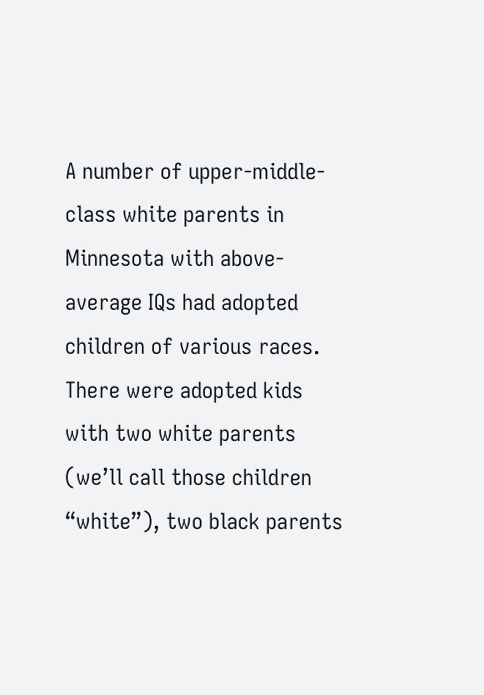A number of upper-middle-class white parents in Minnesota with above-average IQs had adopted children of various races. There were adopted kids with two white parents (we’ll call those children “white”), two black parents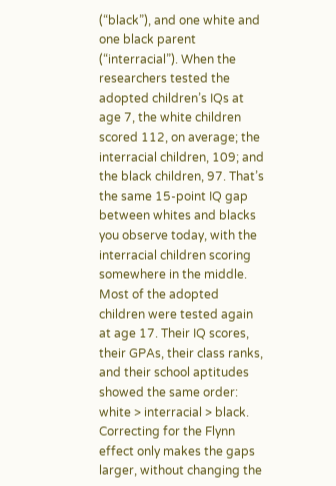(“black”), and one white and one black parent (“interracial”). When the researchers tested the adopted children’s IQs at age 7, the white children scored 112, on average; the interracial children, 109; and the black children, 97. That’s the same 15-point IQ gap between whites and blacks you observe today, with the interracial children scoring somewhere in the middle. Most of the adopted children were tested again at age 17. Their IQ scores, their GPAs, their class ranks, and their school aptitudes showed the same order: white > interracial > black. Correcting for the Flynn effect only makes the gaps larger, without changing the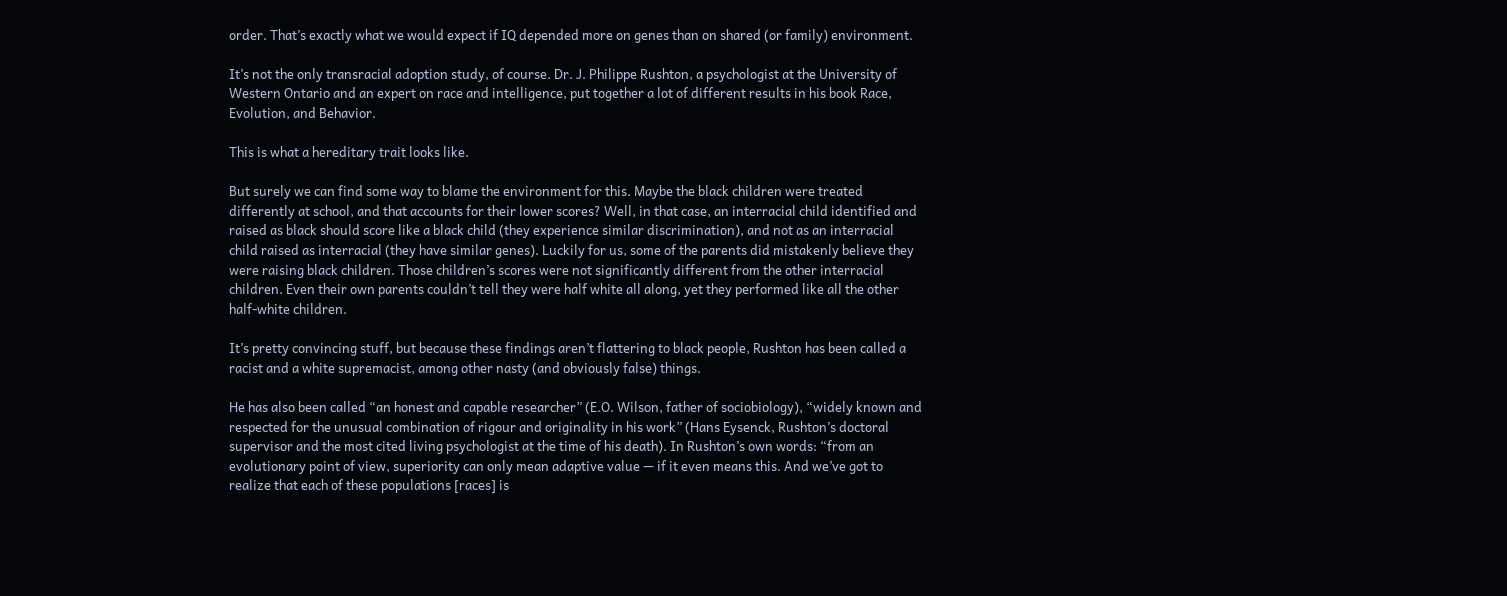order. That’s exactly what we would expect if IQ depended more on genes than on shared (or family) environment.

It’s not the only transracial adoption study, of course. Dr. J. Philippe Rushton, a psychologist at the University of Western Ontario and an expert on race and intelligence, put together a lot of different results in his book Race, Evolution, and Behavior.

This is what a hereditary trait looks like.

But surely we can find some way to blame the environment for this. Maybe the black children were treated differently at school, and that accounts for their lower scores? Well, in that case, an interracial child identified and raised as black should score like a black child (they experience similar discrimination), and not as an interracial child raised as interracial (they have similar genes). Luckily for us, some of the parents did mistakenly believe they were raising black children. Those children’s scores were not significantly different from the other interracial children. Even their own parents couldn’t tell they were half white all along, yet they performed like all the other half-white children.

It’s pretty convincing stuff, but because these findings aren’t flattering to black people, Rushton has been called a racist and a white supremacist, among other nasty (and obviously false) things.

He has also been called “an honest and capable researcher” (E.O. Wilson, father of sociobiology), “widely known and respected for the unusual combination of rigour and originality in his work” (Hans Eysenck, Rushton’s doctoral supervisor and the most cited living psychologist at the time of his death). In Rushton’s own words: “from an evolutionary point of view, superiority can only mean adaptive value — if it even means this. And we’ve got to realize that each of these populations [races] is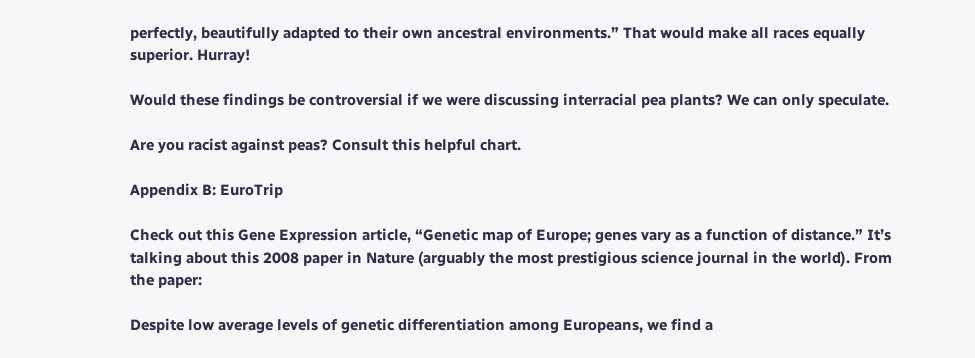perfectly, beautifully adapted to their own ancestral environments.” That would make all races equally superior. Hurray!

Would these findings be controversial if we were discussing interracial pea plants? We can only speculate.

Are you racist against peas? Consult this helpful chart.

Appendix B: EuroTrip

Check out this Gene Expression article, “Genetic map of Europe; genes vary as a function of distance.” It’s talking about this 2008 paper in Nature (arguably the most prestigious science journal in the world). From the paper:

Despite low average levels of genetic differentiation among Europeans, we find a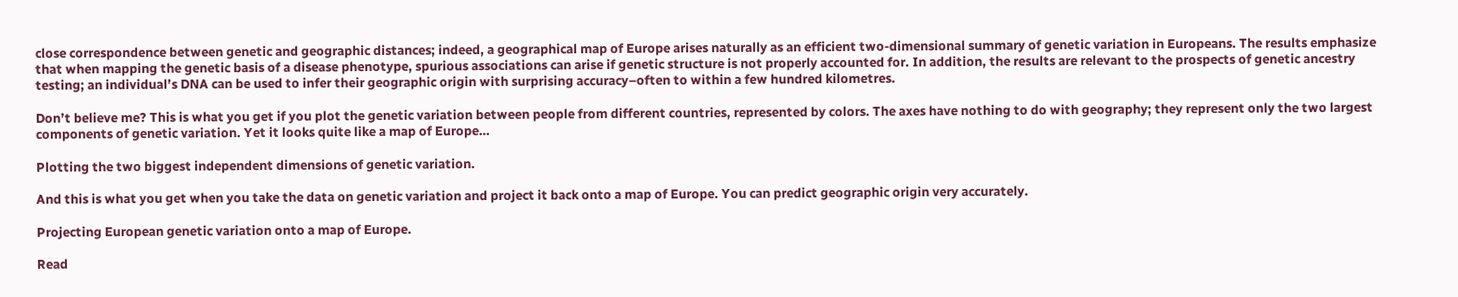close correspondence between genetic and geographic distances; indeed, a geographical map of Europe arises naturally as an efficient two-dimensional summary of genetic variation in Europeans. The results emphasize that when mapping the genetic basis of a disease phenotype, spurious associations can arise if genetic structure is not properly accounted for. In addition, the results are relevant to the prospects of genetic ancestry testing; an individual’s DNA can be used to infer their geographic origin with surprising accuracy–often to within a few hundred kilometres.

Don’t believe me? This is what you get if you plot the genetic variation between people from different countries, represented by colors. The axes have nothing to do with geography; they represent only the two largest components of genetic variation. Yet it looks quite like a map of Europe…

Plotting the two biggest independent dimensions of genetic variation.

And this is what you get when you take the data on genetic variation and project it back onto a map of Europe. You can predict geographic origin very accurately.

Projecting European genetic variation onto a map of Europe.

Read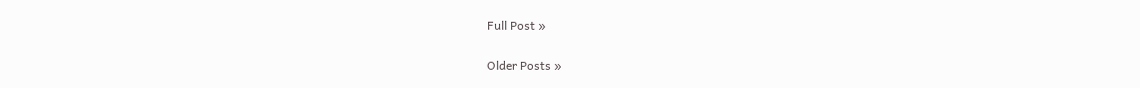Full Post »

Older Posts »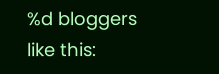%d bloggers like this: